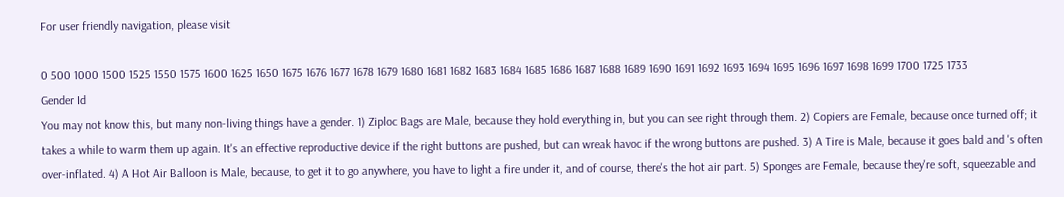For user friendly navigation, please visit

0 500 1000 1500 1525 1550 1575 1600 1625 1650 1675 1676 1677 1678 1679 1680 1681 1682 1683 1684 1685 1686 1687 1688 1689 1690 1691 1692 1693 1694 1695 1696 1697 1698 1699 1700 1725 1733
Gender Id
You may not know this, but many non-living things have a gender. 1) Ziploc Bags are Male, because they hold everything in, but you can see right through them. 2) Copiers are Female, because once turned off; it takes a while to warm them up again. It's an effective reproductive device if the right buttons are pushed, but can wreak havoc if the wrong buttons are pushed. 3) A Tire is Male, because it goes bald and 's often over-inflated. 4) A Hot Air Balloon is Male, because, to get it to go anywhere, you have to light a fire under it, and of course, there's the hot air part. 5) Sponges are Female, because they're soft, squeezable and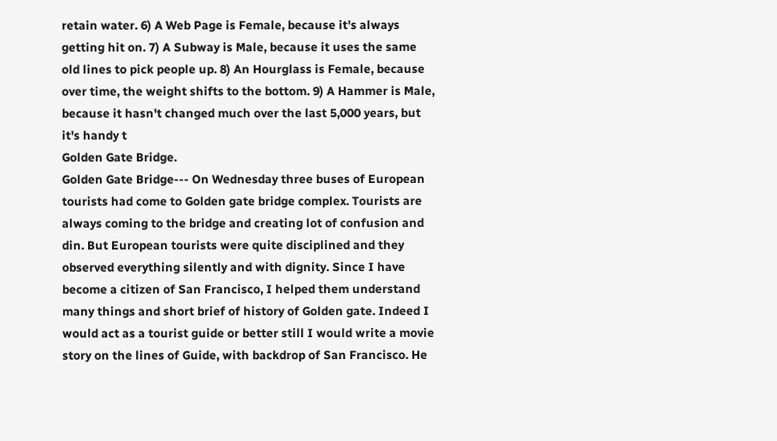retain water. 6) A Web Page is Female, because it's always getting hit on. 7) A Subway is Male, because it uses the same old lines to pick people up. 8) An Hourglass is Female, because over time, the weight shifts to the bottom. 9) A Hammer is Male, because it hasn't changed much over the last 5,000 years, but it's handy t
Golden Gate Bridge.
Golden Gate Bridge--- On Wednesday three buses of European tourists had come to Golden gate bridge complex. Tourists are always coming to the bridge and creating lot of confusion and din. But European tourists were quite disciplined and they observed everything silently and with dignity. Since I have become a citizen of San Francisco, I helped them understand many things and short brief of history of Golden gate. Indeed I would act as a tourist guide or better still I would write a movie story on the lines of Guide, with backdrop of San Francisco. He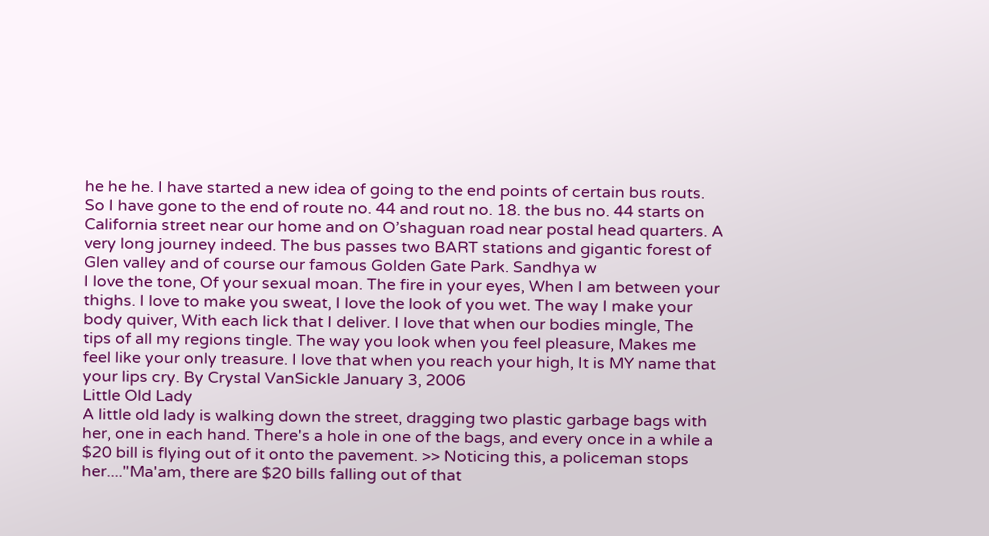he he he. I have started a new idea of going to the end points of certain bus routs. So I have gone to the end of route no. 44 and rout no. 18. the bus no. 44 starts on California street near our home and on O’shaguan road near postal head quarters. A very long journey indeed. The bus passes two BART stations and gigantic forest of Glen valley and of course our famous Golden Gate Park. Sandhya w
I love the tone, Of your sexual moan. The fire in your eyes, When I am between your thighs. I love to make you sweat, I love the look of you wet. The way I make your body quiver, With each lick that I deliver. I love that when our bodies mingle, The tips of all my regions tingle. The way you look when you feel pleasure, Makes me feel like your only treasure. I love that when you reach your high, It is MY name that your lips cry. By Crystal VanSickle January 3, 2006
Little Old Lady
A little old lady is walking down the street, dragging two plastic garbage bags with her, one in each hand. There's a hole in one of the bags, and every once in a while a $20 bill is flying out of it onto the pavement. >> Noticing this, a policeman stops her...."Ma'am, there are $20 bills falling out of that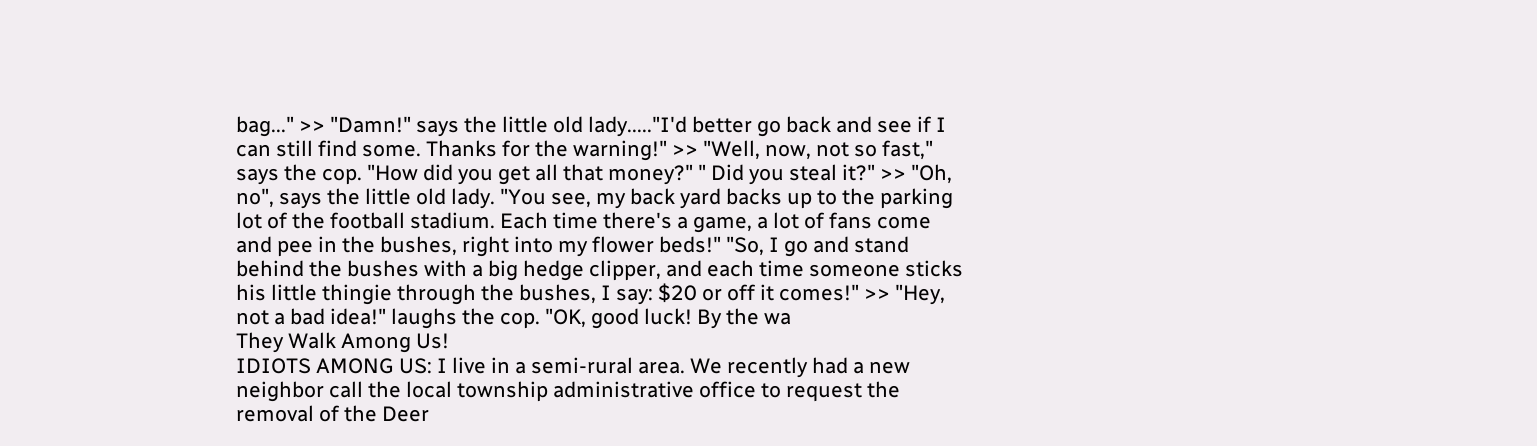bag..." >> "Damn!" says the little old lady....."I'd better go back and see if I can still find some. Thanks for the warning!" >> "Well, now, not so fast," says the cop. "How did you get all that money?" " Did you steal it?" >> "Oh, no", says the little old lady. "You see, my back yard backs up to the parking lot of the football stadium. Each time there's a game, a lot of fans come and pee in the bushes, right into my flower beds!" "So, I go and stand behind the bushes with a big hedge clipper, and each time someone sticks his little thingie through the bushes, I say: $20 or off it comes!" >> "Hey, not a bad idea!" laughs the cop. "OK, good luck! By the wa
They Walk Among Us!
IDIOTS AMONG US: I live in a semi-rural area. We recently had a new neighbor call the local township administrative office to request the removal of the Deer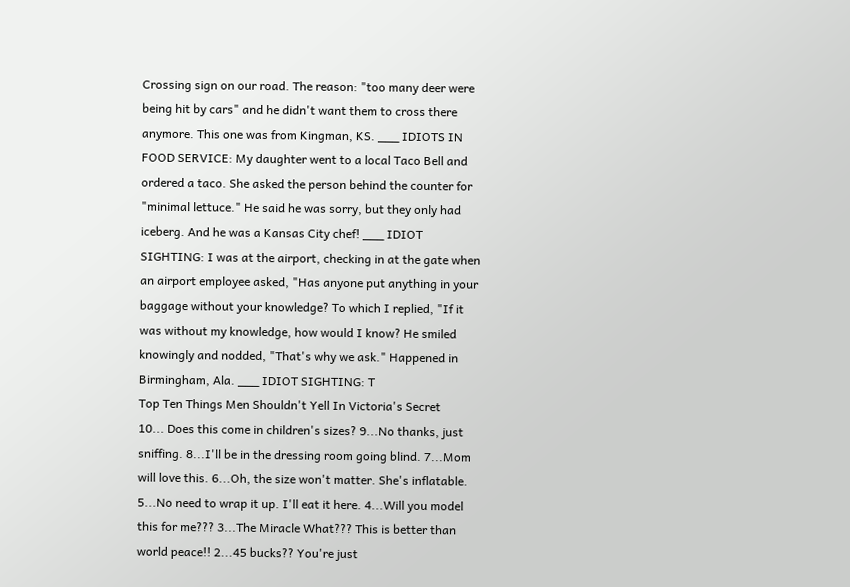Crossing sign on our road. The reason: "too many deer were being hit by cars" and he didn't want them to cross there anymore. This one was from Kingman, KS. ___ IDIOTS IN FOOD SERVICE: My daughter went to a local Taco Bell and ordered a taco. She asked the person behind the counter for "minimal lettuce." He said he was sorry, but they only had iceberg. And he was a Kansas City chef! ___ IDIOT SIGHTING: I was at the airport, checking in at the gate when an airport employee asked, "Has anyone put anything in your baggage without your knowledge? To which I replied, "If it was without my knowledge, how would I know? He smiled knowingly and nodded, "That's why we ask." Happened in Birmingham, Ala. ___ IDIOT SIGHTING: T
Top Ten Things Men Shouldn't Yell In Victoria's Secret
10... Does this come in children's sizes? 9...No thanks, just sniffing. 8...I'll be in the dressing room going blind. 7...Mom will love this. 6...Oh, the size won't matter. She's inflatable. 5...No need to wrap it up. I'll eat it here. 4...Will you model this for me??? 3...The Miracle What??? This is better than world peace!! 2...45 bucks?? You're just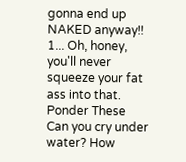gonna end up NAKED anyway!! 1... Oh, honey, you'll never squeeze your fat ass into that.
Ponder These
Can you cry under water? How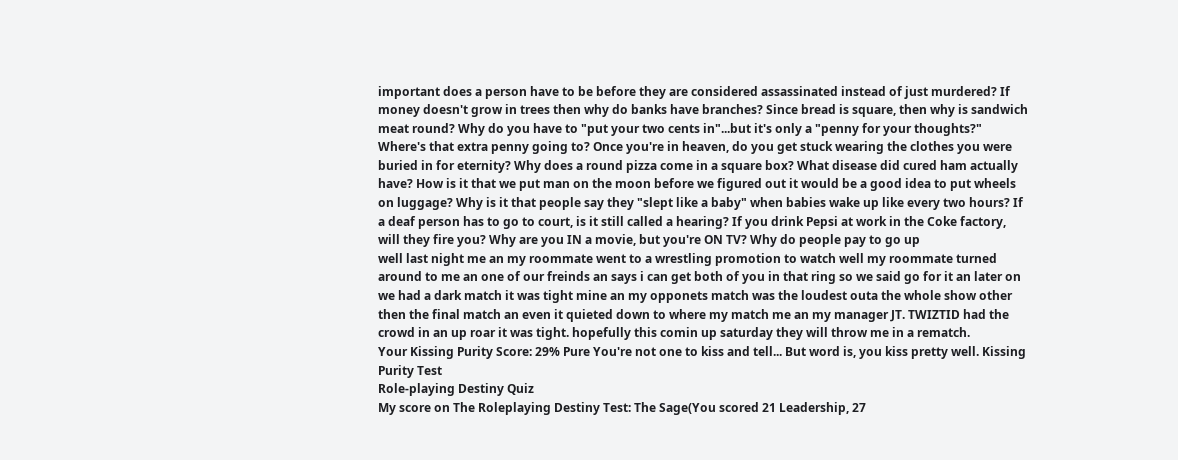important does a person have to be before they are considered assassinated instead of just murdered? If money doesn't grow in trees then why do banks have branches? Since bread is square, then why is sandwich meat round? Why do you have to "put your two cents in"...but it's only a "penny for your thoughts?" Where's that extra penny going to? Once you're in heaven, do you get stuck wearing the clothes you were buried in for eternity? Why does a round pizza come in a square box? What disease did cured ham actually have? How is it that we put man on the moon before we figured out it would be a good idea to put wheels on luggage? Why is it that people say they "slept like a baby" when babies wake up like every two hours? If a deaf person has to go to court, is it still called a hearing? If you drink Pepsi at work in the Coke factory, will they fire you? Why are you IN a movie, but you're ON TV? Why do people pay to go up
well last night me an my roommate went to a wrestling promotion to watch well my roommate turned around to me an one of our freinds an says i can get both of you in that ring so we said go for it an later on we had a dark match it was tight mine an my opponets match was the loudest outa the whole show other then the final match an even it quieted down to where my match me an my manager JT. TWIZTID had the crowd in an up roar it was tight. hopefully this comin up saturday they will throw me in a rematch.
Your Kissing Purity Score: 29% Pure You're not one to kiss and tell... But word is, you kiss pretty well. Kissing Purity Test
Role-playing Destiny Quiz
My score on The Roleplaying Destiny Test: The Sage(You scored 21 Leadership, 27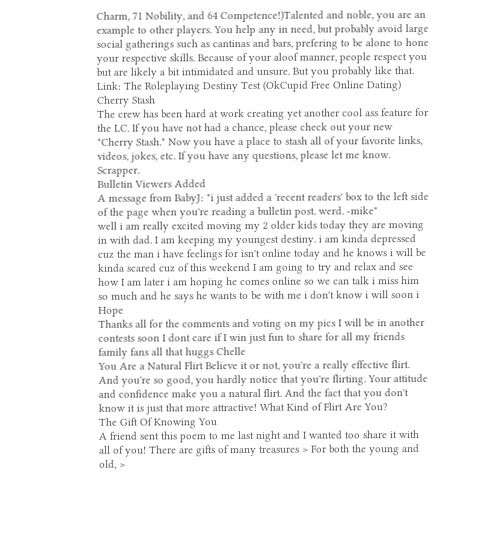Charm, 71 Nobility, and 64 Competence!)Talented and noble, you are an example to other players. You help any in need, but probably avoid large social gatherings such as cantinas and bars, prefering to be alone to hone your respective skills. Because of your aloof manner, people respect you but are likely a bit intimidated and unsure. But you probably like that. Link: The Roleplaying Destiny Test (OkCupid Free Online Dating)
Cherry Stash
The crew has been hard at work creating yet another cool ass feature for the LC. If you have not had a chance, please check out your new "Cherry Stash." Now you have a place to stash all of your favorite links, videos, jokes, etc. If you have any questions, please let me know. Scrapper.
Bulletin Viewers Added
A message from BabyJ: "i just added a 'recent readers' box to the left side of the page when you're reading a bulletin post. werd. -mike"
well i am really excited moving my 2 older kids today they are moving in with dad. I am keeping my youngest destiny. i am kinda depressed cuz the man i have feelings for isn't online today and he knows i will be kinda scared cuz of this weekend I am going to try and relax and see how I am later i am hoping he comes online so we can talk i miss him so much and he says he wants to be with me i don't know i will soon i Hope
Thanks all for the comments and voting on my pics I will be in another contests soon I dont care if I win just fun to share for all my friends family fans all that huggs Chelle
You Are a Natural Flirt Believe it or not, you're a really effective flirt. And you're so good, you hardly notice that you're flirting. Your attitude and confidence make you a natural flirt. And the fact that you don't know it is just that more attractive! What Kind of Flirt Are You?
The Gift Of Knowing You
A friend sent this poem to me last night and I wanted too share it with all of you! There are gifts of many treasures > For both the young and old, >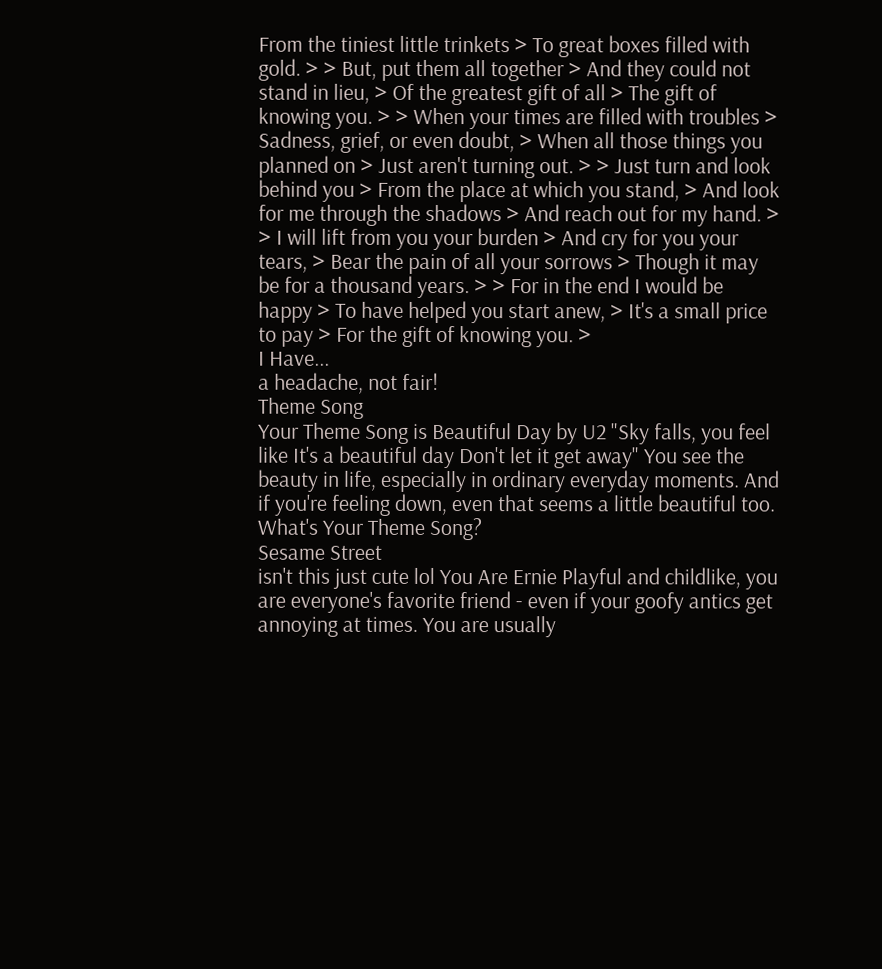From the tiniest little trinkets > To great boxes filled with gold. > > But, put them all together > And they could not stand in lieu, > Of the greatest gift of all > The gift of knowing you. > > When your times are filled with troubles > Sadness, grief, or even doubt, > When all those things you planned on > Just aren't turning out. > > Just turn and look behind you > From the place at which you stand, > And look for me through the shadows > And reach out for my hand. > > I will lift from you your burden > And cry for you your tears, > Bear the pain of all your sorrows > Though it may be for a thousand years. > > For in the end I would be happy > To have helped you start anew, > It's a small price to pay > For the gift of knowing you. >
I Have...
a headache, not fair!
Theme Song
Your Theme Song is Beautiful Day by U2 "Sky falls, you feel like It's a beautiful day Don't let it get away" You see the beauty in life, especially in ordinary everyday moments. And if you're feeling down, even that seems a little beautiful too. What's Your Theme Song?
Sesame Street
isn't this just cute lol You Are Ernie Playful and childlike, you are everyone's favorite friend - even if your goofy antics get annoying at times. You are usually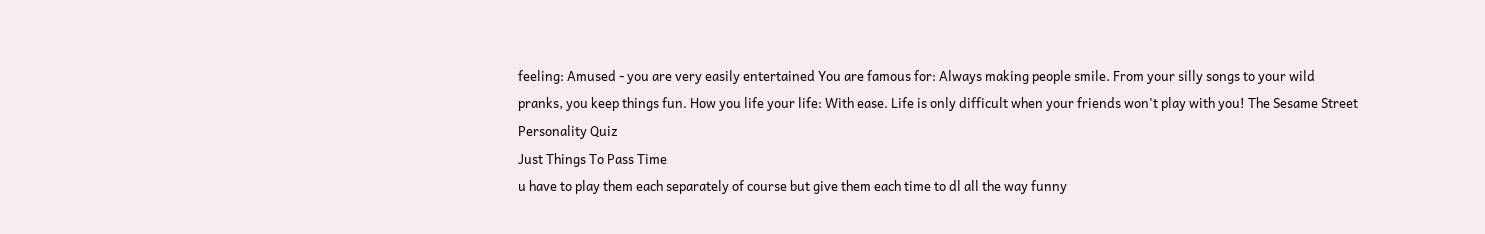feeling: Amused - you are very easily entertained You are famous for: Always making people smile. From your silly songs to your wild pranks, you keep things fun. How you life your life: With ease. Life is only difficult when your friends won't play with you! The Sesame Street Personality Quiz
Just Things To Pass Time
u have to play them each separately of course but give them each time to dl all the way funny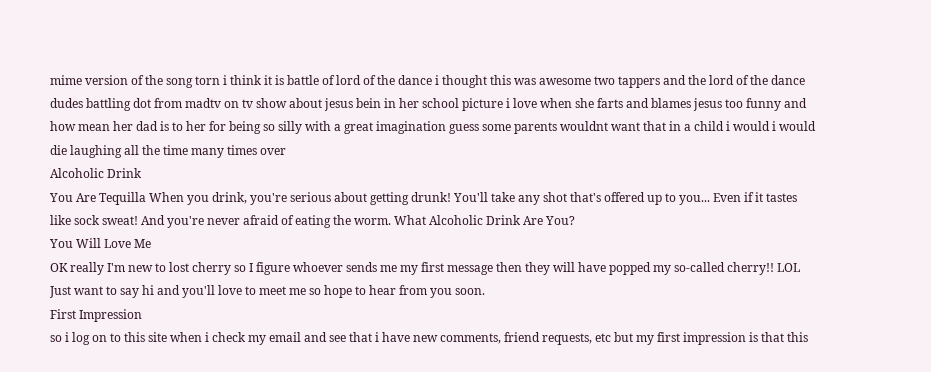mime version of the song torn i think it is battle of lord of the dance i thought this was awesome two tappers and the lord of the dance dudes battling dot from madtv on tv show about jesus bein in her school picture i love when she farts and blames jesus too funny and how mean her dad is to her for being so silly with a great imagination guess some parents wouldnt want that in a child i would i would die laughing all the time many times over
Alcoholic Drink
You Are Tequilla When you drink, you're serious about getting drunk! You'll take any shot that's offered up to you... Even if it tastes like sock sweat! And you're never afraid of eating the worm. What Alcoholic Drink Are You?
You Will Love Me
OK really I'm new to lost cherry so I figure whoever sends me my first message then they will have popped my so-called cherry!! LOL Just want to say hi and you'll love to meet me so hope to hear from you soon.
First Impression
so i log on to this site when i check my email and see that i have new comments, friend requests, etc but my first impression is that this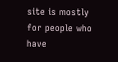site is mostly for people who have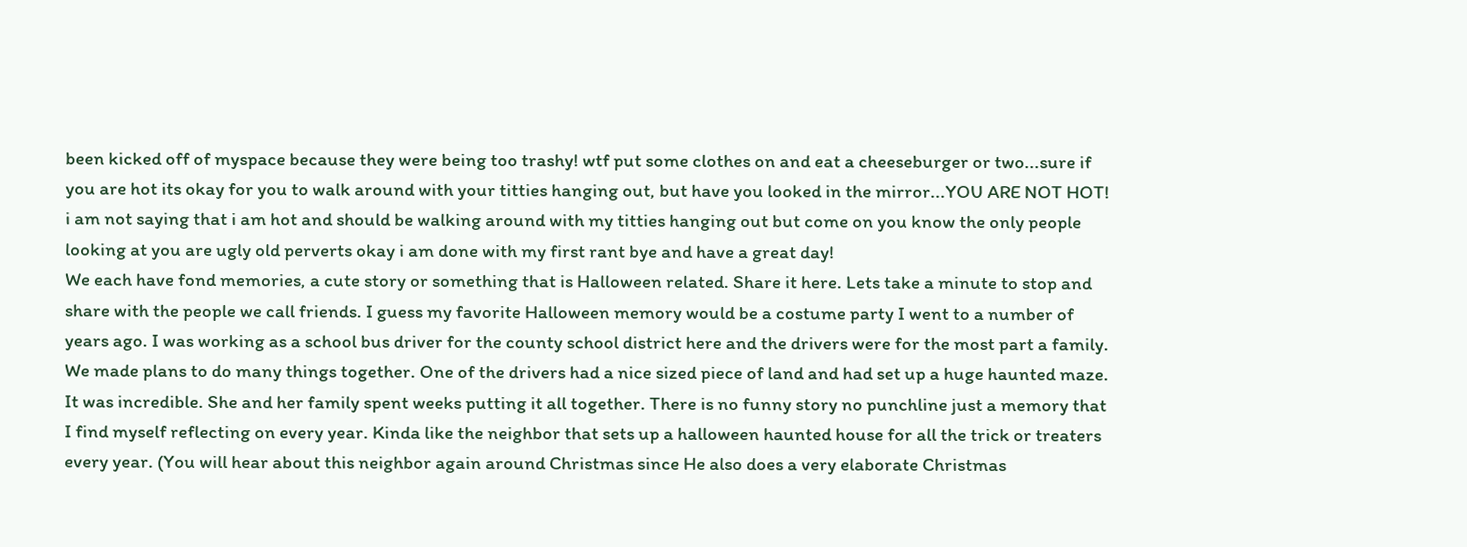been kicked off of myspace because they were being too trashy! wtf put some clothes on and eat a cheeseburger or two...sure if you are hot its okay for you to walk around with your titties hanging out, but have you looked in the mirror...YOU ARE NOT HOT! i am not saying that i am hot and should be walking around with my titties hanging out but come on you know the only people looking at you are ugly old perverts okay i am done with my first rant bye and have a great day!
We each have fond memories, a cute story or something that is Halloween related. Share it here. Lets take a minute to stop and share with the people we call friends. I guess my favorite Halloween memory would be a costume party I went to a number of years ago. I was working as a school bus driver for the county school district here and the drivers were for the most part a family. We made plans to do many things together. One of the drivers had a nice sized piece of land and had set up a huge haunted maze. It was incredible. She and her family spent weeks putting it all together. There is no funny story no punchline just a memory that I find myself reflecting on every year. Kinda like the neighbor that sets up a halloween haunted house for all the trick or treaters every year. (You will hear about this neighbor again around Christmas since He also does a very elaborate Christmas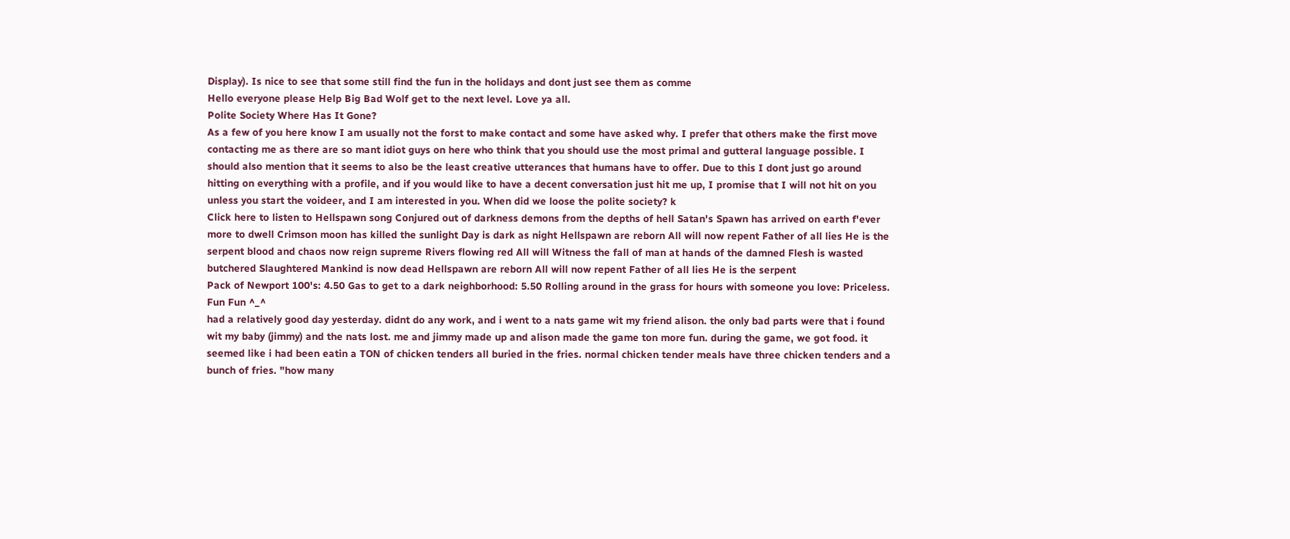Display). Is nice to see that some still find the fun in the holidays and dont just see them as comme
Hello everyone please Help Big Bad Wolf get to the next level. Love ya all.
Polite Society Where Has It Gone?
As a few of you here know I am usually not the forst to make contact and some have asked why. I prefer that others make the first move contacting me as there are so mant idiot guys on here who think that you should use the most primal and gutteral language possible. I should also mention that it seems to also be the least creative utterances that humans have to offer. Due to this I dont just go around hitting on everything with a profile, and if you would like to have a decent conversation just hit me up, I promise that I will not hit on you unless you start the voideer, and I am interested in you. When did we loose the polite society? k
Click here to listen to Hellspawn song Conjured out of darkness demons from the depths of hell Satan's Spawn has arrived on earth f'ever more to dwell Crimson moon has killed the sunlight Day is dark as night Hellspawn are reborn All will now repent Father of all lies He is the serpent blood and chaos now reign supreme Rivers flowing red All will Witness the fall of man at hands of the damned Flesh is wasted butchered Slaughtered Mankind is now dead Hellspawn are reborn All will now repent Father of all lies He is the serpent
Pack of Newport 100's: 4.50 Gas to get to a dark neighborhood: 5.50 Rolling around in the grass for hours with someone you love: Priceless.
Fun Fun ^_^
had a relatively good day yesterday. didnt do any work, and i went to a nats game wit my friend alison. the only bad parts were that i found wit my baby (jimmy) and the nats lost. me and jimmy made up and alison made the game ton more fun. during the game, we got food. it seemed like i had been eatin a TON of chicken tenders all buried in the fries. normal chicken tender meals have three chicken tenders and a bunch of fries. "how many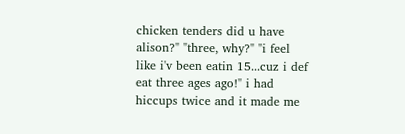chicken tenders did u have alison?" "three, why?" "i feel like i'v been eatin 15...cuz i def eat three ages ago!" i had hiccups twice and it made me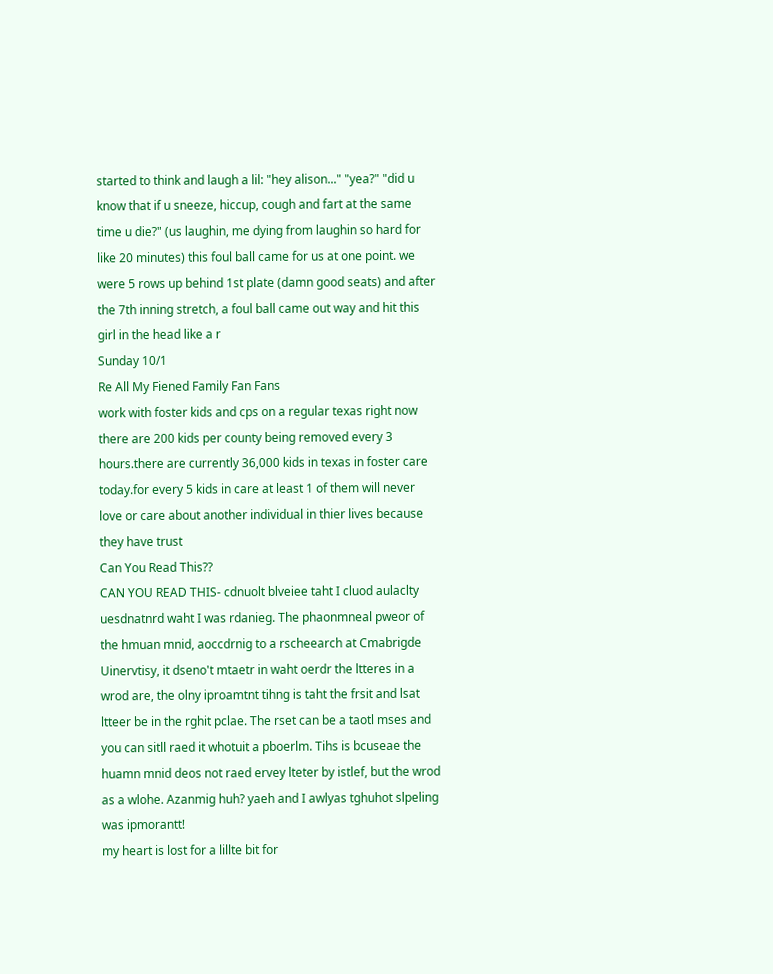started to think and laugh a lil: "hey alison..." "yea?" "did u know that if u sneeze, hiccup, cough and fart at the same time u die?" (us laughin, me dying from laughin so hard for like 20 minutes) this foul ball came for us at one point. we were 5 rows up behind 1st plate (damn good seats) and after the 7th inning stretch, a foul ball came out way and hit this girl in the head like a r
Sunday 10/1
Re All My Fiened Family Fan Fans
work with foster kids and cps on a regular texas right now there are 200 kids per county being removed every 3 hours.there are currently 36,000 kids in texas in foster care today.for every 5 kids in care at least 1 of them will never love or care about another individual in thier lives because they have trust
Can You Read This??
CAN YOU READ THIS- cdnuolt blveiee taht I cluod aulaclty uesdnatnrd waht I was rdanieg. The phaonmneal pweor of the hmuan mnid, aoccdrnig to a rscheearch at Cmabrigde Uinervtisy, it dseno't mtaetr in waht oerdr the ltteres in a wrod are, the olny iproamtnt tihng is taht the frsit and lsat ltteer be in the rghit pclae. The rset can be a taotl mses and you can sitll raed it whotuit a pboerlm. Tihs is bcuseae the huamn mnid deos not raed ervey lteter by istlef, but the wrod as a wlohe. Azanmig huh? yaeh and I awlyas tghuhot slpeling was ipmorantt!
my heart is lost for a lillte bit for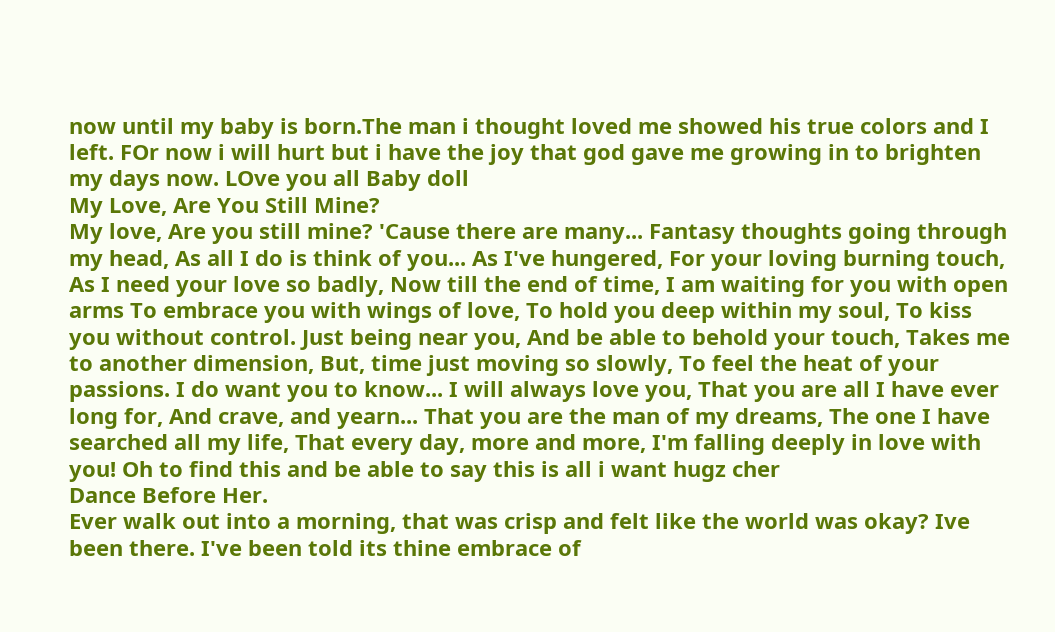now until my baby is born.The man i thought loved me showed his true colors and I left. FOr now i will hurt but i have the joy that god gave me growing in to brighten my days now. LOve you all Baby doll
My Love, Are You Still Mine?
My love, Are you still mine? 'Cause there are many... Fantasy thoughts going through my head, As all I do is think of you... As I've hungered, For your loving burning touch, As I need your love so badly, Now till the end of time, I am waiting for you with open arms To embrace you with wings of love, To hold you deep within my soul, To kiss you without control. Just being near you, And be able to behold your touch, Takes me to another dimension, But, time just moving so slowly, To feel the heat of your passions. I do want you to know... I will always love you, That you are all I have ever long for, And crave, and yearn... That you are the man of my dreams, The one I have searched all my life, That every day, more and more, I'm falling deeply in love with you! Oh to find this and be able to say this is all i want hugz cher
Dance Before Her.
Ever walk out into a morning, that was crisp and felt like the world was okay? Ive been there. I've been told its thine embrace of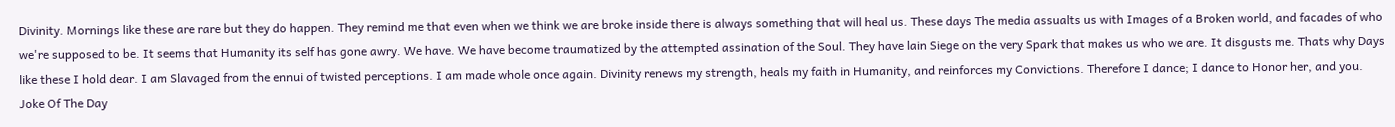Divinity. Mornings like these are rare but they do happen. They remind me that even when we think we are broke inside there is always something that will heal us. These days The media assualts us with Images of a Broken world, and facades of who we're supposed to be. It seems that Humanity its self has gone awry. We have. We have become traumatized by the attempted assination of the Soul. They have lain Siege on the very Spark that makes us who we are. It disgusts me. Thats why Days like these I hold dear. I am Slavaged from the ennui of twisted perceptions. I am made whole once again. Divinity renews my strength, heals my faith in Humanity, and reinforces my Convictions. Therefore I dance; I dance to Honor her, and you.
Joke Of The Day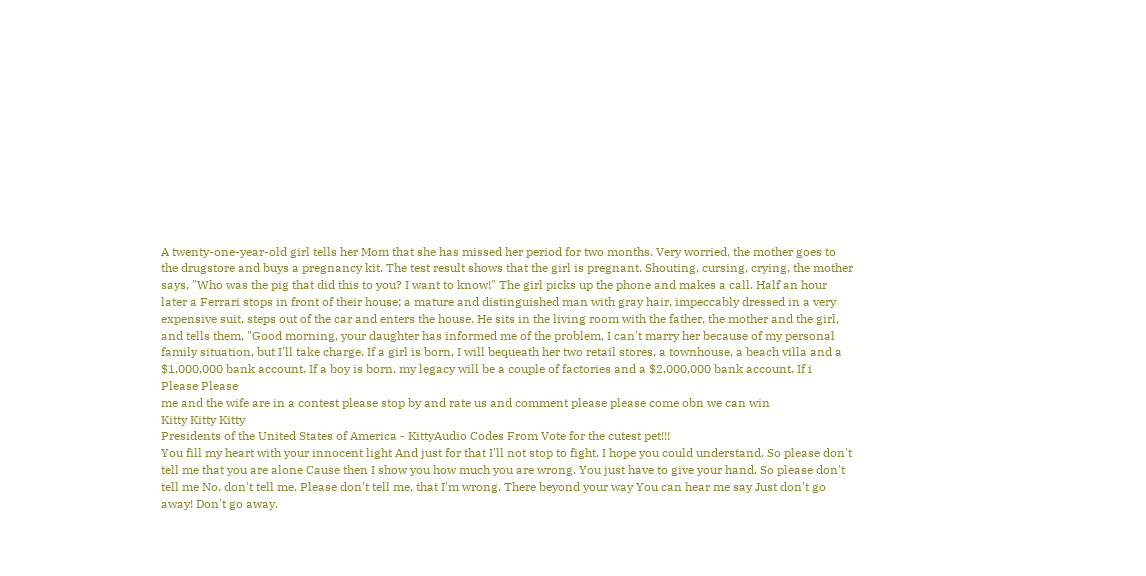A twenty-one-year-old girl tells her Mom that she has missed her period for two months. Very worried, the mother goes to the drugstore and buys a pregnancy kit. The test result shows that the girl is pregnant. Shouting, cursing, crying, the mother says, "Who was the pig that did this to you? I want to know!" The girl picks up the phone and makes a call. Half an hour later a Ferrari stops in front of their house; a mature and distinguished man with gray hair, impeccably dressed in a very expensive suit, steps out of the car and enters the house. He sits in the living room with the father, the mother and the girl, and tells them, "Good morning, your daughter has informed me of the problem. I can't marry her because of my personal family situation, but I'll take charge. If a girl is born, I will bequeath her two retail stores, a townhouse, a beach villa and a $1,000,000 bank account. If a boy is born, my legacy will be a couple of factories and a $2,000,000 bank account. If i
Please Please
me and the wife are in a contest please stop by and rate us and comment please please come obn we can win
Kitty Kitty Kitty
Presidents of the United States of America - KittyAudio Codes From Vote for the cutest pet!!!
You fill my heart with your innocent light And just for that I'll not stop to fight. I hope you could understand. So please don't tell me that you are alone Cause then I show you how much you are wrong. You just have to give your hand. So please don't tell me No, don't tell me. Please don't tell me, that I'm wrong. There beyond your way You can hear me say Just don't go away! Don't go away.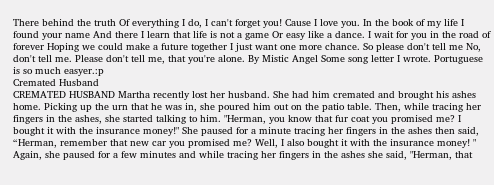There behind the truth Of everything I do, I can't forget you! Cause I love you. In the book of my life I found your name And there I learn that life is not a game Or easy like a dance. I wait for you in the road of forever Hoping we could make a future together I just want one more chance. So please don't tell me No, don't tell me. Please don't tell me, that you're alone. By Mistic Angel Some song letter I wrote. Portuguese is so much easyer.:p
Cremated Husband
CREMATED HUSBAND Martha recently lost her husband. She had him cremated and brought his ashes home. Picking up the urn that he was in, she poured him out on the patio table. Then, while tracing her fingers in the ashes, she started talking to him. "Herman, you know that fur coat you promised me? I bought it with the insurance money!" She paused for a minute tracing her fingers in the ashes then said, “Herman, remember that new car you promised me? Well, I also bought it with the insurance money! " Again, she paused for a few minutes and while tracing her fingers in the ashes she said, "Herman, that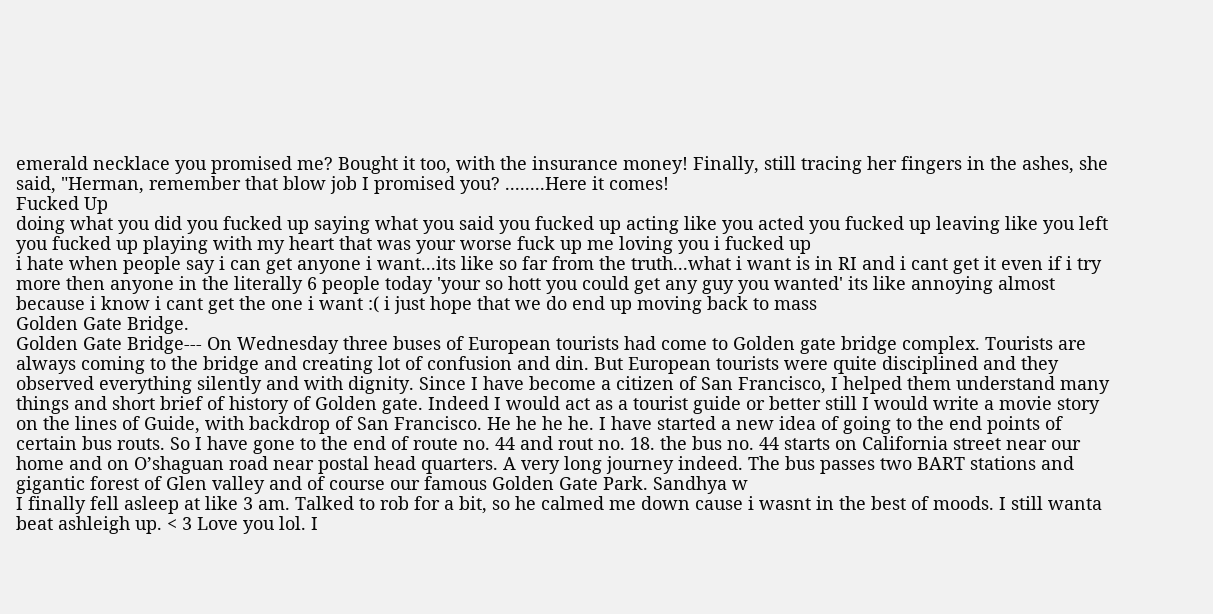emerald necklace you promised me? Bought it too, with the insurance money! Finally, still tracing her fingers in the ashes, she said, "Herman, remember that blow job I promised you? ........Here it comes!
Fucked Up
doing what you did you fucked up saying what you said you fucked up acting like you acted you fucked up leaving like you left you fucked up playing with my heart that was your worse fuck up me loving you i fucked up
i hate when people say i can get anyone i want...its like so far from the truth...what i want is in RI and i cant get it even if i try more then anyone in the literally 6 people today 'your so hott you could get any guy you wanted' its like annoying almost because i know i cant get the one i want :( i just hope that we do end up moving back to mass
Golden Gate Bridge.
Golden Gate Bridge--- On Wednesday three buses of European tourists had come to Golden gate bridge complex. Tourists are always coming to the bridge and creating lot of confusion and din. But European tourists were quite disciplined and they observed everything silently and with dignity. Since I have become a citizen of San Francisco, I helped them understand many things and short brief of history of Golden gate. Indeed I would act as a tourist guide or better still I would write a movie story on the lines of Guide, with backdrop of San Francisco. He he he he. I have started a new idea of going to the end points of certain bus routs. So I have gone to the end of route no. 44 and rout no. 18. the bus no. 44 starts on California street near our home and on O’shaguan road near postal head quarters. A very long journey indeed. The bus passes two BART stations and gigantic forest of Glen valley and of course our famous Golden Gate Park. Sandhya w
I finally fell asleep at like 3 am. Talked to rob for a bit, so he calmed me down cause i wasnt in the best of moods. I still wanta beat ashleigh up. < 3 Love you lol. I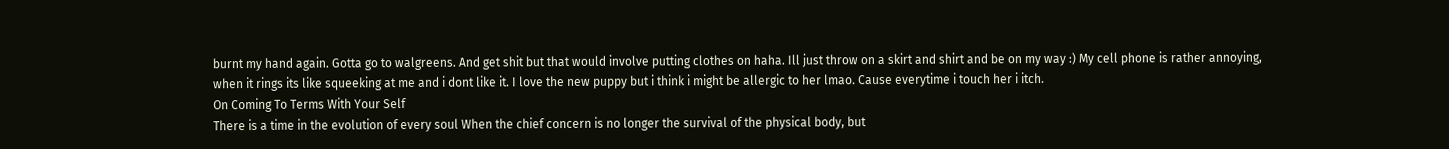burnt my hand again. Gotta go to walgreens. And get shit but that would involve putting clothes on haha. Ill just throw on a skirt and shirt and be on my way :) My cell phone is rather annoying, when it rings its like squeeking at me and i dont like it. I love the new puppy but i think i might be allergic to her lmao. Cause everytime i touch her i itch.
On Coming To Terms With Your Self
There is a time in the evolution of every soul When the chief concern is no longer the survival of the physical body, but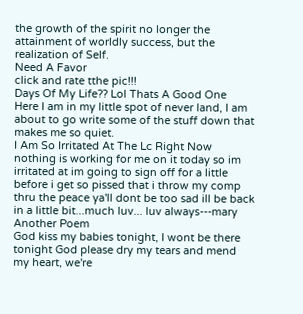the growth of the spirit no longer the attainment of worldly success, but the realization of Self.
Need A Favor
click and rate tthe pic!!!
Days Of My Life?? Lol Thats A Good One
Here I am in my little spot of never land, I am about to go write some of the stuff down that makes me so quiet.
I Am So Irritated At The Lc Right Now
nothing is working for me on it today so im irritated at im going to sign off for a little before i get so pissed that i throw my comp thru the peace ya'll dont be too sad ill be back in a little bit...much luv... luv always---mary
Another Poem
God kiss my babies tonight, I wont be there tonight God please dry my tears and mend my heart, we're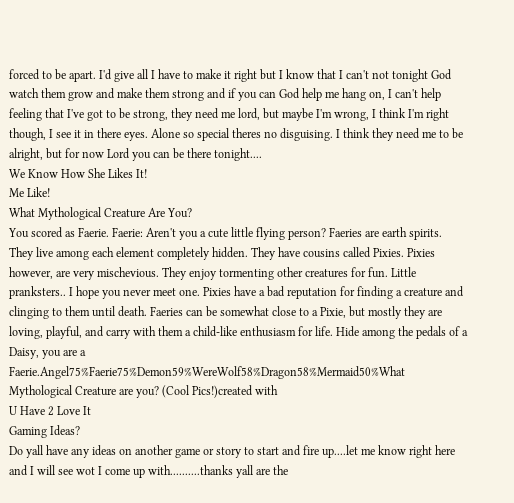forced to be apart. I'd give all I have to make it right but I know that I can't not tonight God watch them grow and make them strong and if you can God help me hang on, I can't help feeling that I've got to be strong, they need me lord, but maybe I'm wrong, I think I'm right though, I see it in there eyes. Alone so special theres no disguising. I think they need me to be alright, but for now Lord you can be there tonight....
We Know How She Likes It!
Me Like!
What Mythological Creature Are You?
You scored as Faerie. Faerie: Aren't you a cute little flying person? Faeries are earth spirits. They live among each element completely hidden. They have cousins called Pixies. Pixies however, are very mischevious. They enjoy tormenting other creatures for fun. Little pranksters.. I hope you never meet one. Pixies have a bad reputation for finding a creature and clinging to them until death. Faeries can be somewhat close to a Pixie, but mostly they are loving, playful, and carry with them a child-like enthusiasm for life. Hide among the pedals of a Daisy, you are a Faerie.Angel75%Faerie75%Demon59%WereWolf58%Dragon58%Mermaid50%What Mythological Creature are you? (Cool Pics!)created with
U Have 2 Love It
Gaming Ideas?
Do yall have any ideas on another game or story to start and fire up....let me know right here and I will see wot I come up with..........thanks yall are the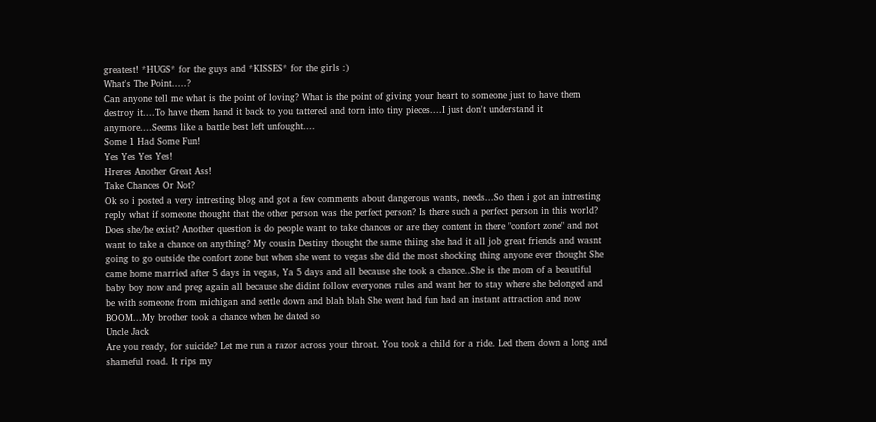greatest! *HUGS* for the guys and *KISSES* for the girls :)
What's The Point.....?
Can anyone tell me what is the point of loving? What is the point of giving your heart to someone just to have them destroy it....To have them hand it back to you tattered and torn into tiny pieces....I just don't understand it anymore....Seems like a battle best left unfought....
Some 1 Had Some Fun!
Yes Yes Yes Yes!
Hreres Another Great Ass!
Take Chances Or Not?
Ok so i posted a very intresting blog and got a few comments about dangerous wants, needs...So then i got an intresting reply what if someone thought that the other person was the perfect person? Is there such a perfect person in this world? Does she/he exist? Another question is do people want to take chances or are they content in there "confort zone" and not want to take a chance on anything? My cousin Destiny thought the same thiing she had it all job great friends and wasnt going to go outside the confort zone but when she went to vegas she did the most shocking thing anyone ever thought She came home married after 5 days in vegas, Ya 5 days and all because she took a chance..She is the mom of a beautiful baby boy now and preg again all because she didint follow everyones rules and want her to stay where she belonged and be with someone from michigan and settle down and blah blah She went had fun had an instant attraction and now BOOM...My brother took a chance when he dated so
Uncle Jack
Are you ready, for suicide? Let me run a razor across your throat. You took a child for a ride. Led them down a long and shameful road. It rips my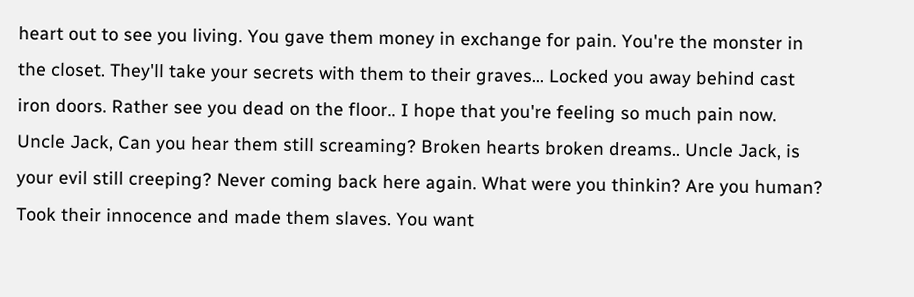heart out to see you living. You gave them money in exchange for pain. You're the monster in the closet. They'll take your secrets with them to their graves... Locked you away behind cast iron doors. Rather see you dead on the floor.. I hope that you're feeling so much pain now. Uncle Jack, Can you hear them still screaming? Broken hearts broken dreams.. Uncle Jack, is your evil still creeping? Never coming back here again. What were you thinkin? Are you human? Took their innocence and made them slaves. You want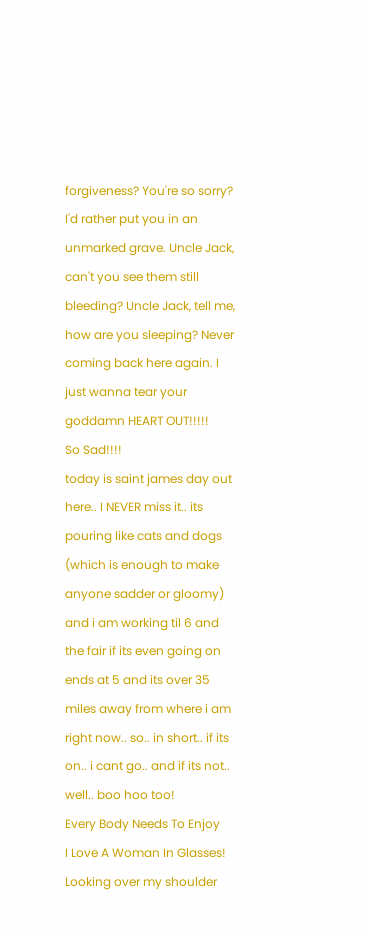forgiveness? You're so sorry? I'd rather put you in an unmarked grave. Uncle Jack, can't you see them still bleeding? Uncle Jack, tell me, how are you sleeping? Never coming back here again. I just wanna tear your goddamn HEART OUT!!!!!
So Sad!!!!
today is saint james day out here.. I NEVER miss it.. its pouring like cats and dogs (which is enough to make anyone sadder or gloomy) and i am working til 6 and the fair if its even going on ends at 5 and its over 35 miles away from where i am right now.. so.. in short.. if its on.. i cant go.. and if its not.. well.. boo hoo too!
Every Body Needs To Enjoy
I Love A Woman In Glasses!
Looking over my shoulder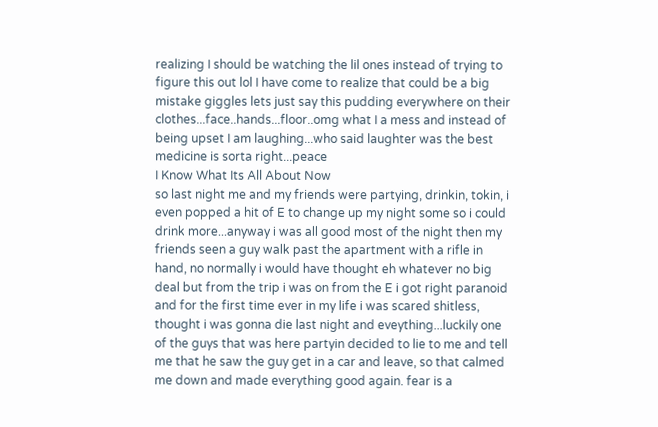realizing I should be watching the lil ones instead of trying to figure this out lol I have come to realize that could be a big mistake giggles lets just say this pudding everywhere on their clothes...face..hands...floor..omg what I a mess and instead of being upset I am laughing...who said laughter was the best medicine is sorta right...peace
I Know What Its All About Now
so last night me and my friends were partying, drinkin, tokin, i even popped a hit of E to change up my night some so i could drink more...anyway i was all good most of the night then my friends seen a guy walk past the apartment with a rifle in hand, no normally i would have thought eh whatever no big deal but from the trip i was on from the E i got right paranoid and for the first time ever in my life i was scared shitless, thought i was gonna die last night and eveything...luckily one of the guys that was here partyin decided to lie to me and tell me that he saw the guy get in a car and leave, so that calmed me down and made everything good again. fear is a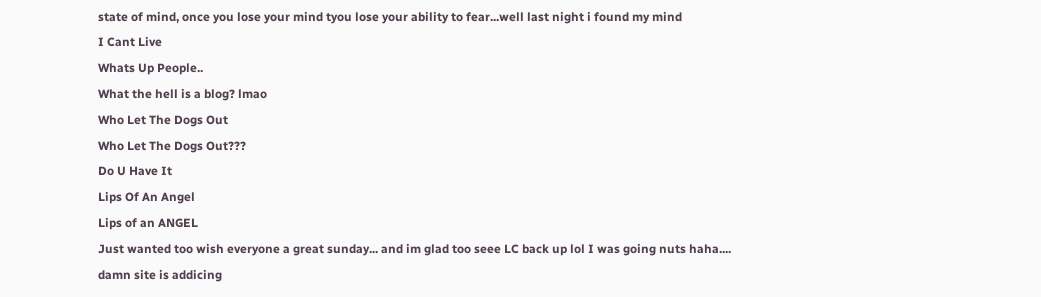state of mind, once you lose your mind tyou lose your ability to fear...well last night i found my mind
I Cant Live
Whats Up People..
What the hell is a blog? lmao
Who Let The Dogs Out
Who Let The Dogs Out???
Do U Have It
Lips Of An Angel
Lips of an ANGEL
Just wanted too wish everyone a great sunday... and im glad too seee LC back up lol I was going nuts haha.... damn site is addicing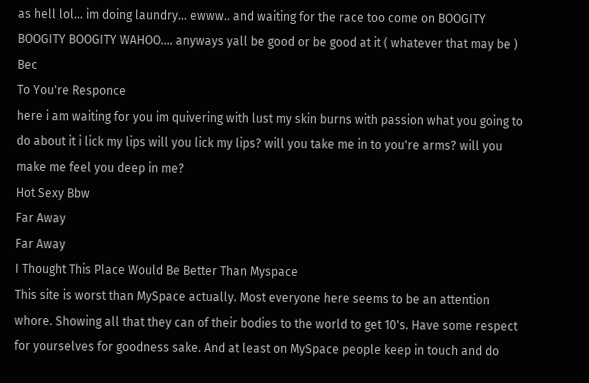as hell lol... im doing laundry... ewww.. and waiting for the race too come on BOOGITY BOOGITY BOOGITY WAHOO.... anyways yall be good or be good at it ( whatever that may be ) Bec
To You're Responce
here i am waiting for you im quivering with lust my skin burns with passion what you going to do about it i lick my lips will you lick my lips? will you take me in to you're arms? will you make me feel you deep in me?
Hot Sexy Bbw
Far Away
Far Away
I Thought This Place Would Be Better Than Myspace
This site is worst than MySpace actually. Most everyone here seems to be an attention whore. Showing all that they can of their bodies to the world to get 10's. Have some respect for yourselves for goodness sake. And at least on MySpace people keep in touch and do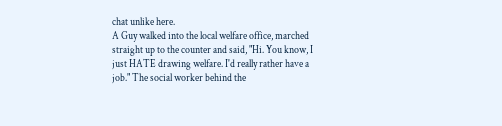chat unlike here.
A Guy walked into the local welfare office, marched straight up to the counter and said, "Hi. You know, I just HATE drawing welfare. I'd really rather have a job." The social worker behind the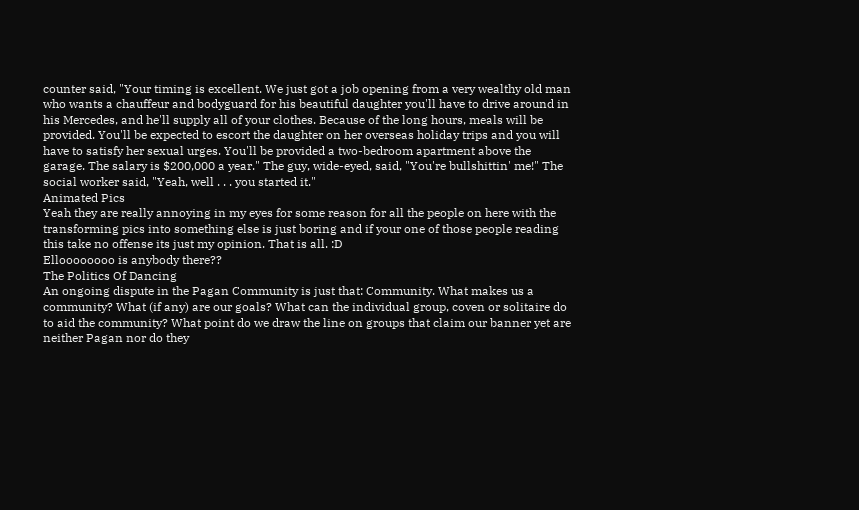counter said, "Your timing is excellent. We just got a job opening from a very wealthy old man who wants a chauffeur and bodyguard for his beautiful daughter you'll have to drive around in his Mercedes, and he'll supply all of your clothes. Because of the long hours, meals will be provided. You'll be expected to escort the daughter on her overseas holiday trips and you will have to satisfy her sexual urges. You'll be provided a two-bedroom apartment above the garage. The salary is $200,000 a year." The guy, wide-eyed, said, "You're bullshittin' me!" The social worker said, "Yeah, well . . . you started it."
Animated Pics
Yeah they are really annoying in my eyes for some reason for all the people on here with the transforming pics into something else is just boring and if your one of those people reading this take no offense its just my opinion. That is all. :D
Elloooooooo is anybody there??
The Politics Of Dancing
An ongoing dispute in the Pagan Community is just that: Community. What makes us a community? What (if any) are our goals? What can the individual group, coven or solitaire do to aid the community? What point do we draw the line on groups that claim our banner yet are neither Pagan nor do they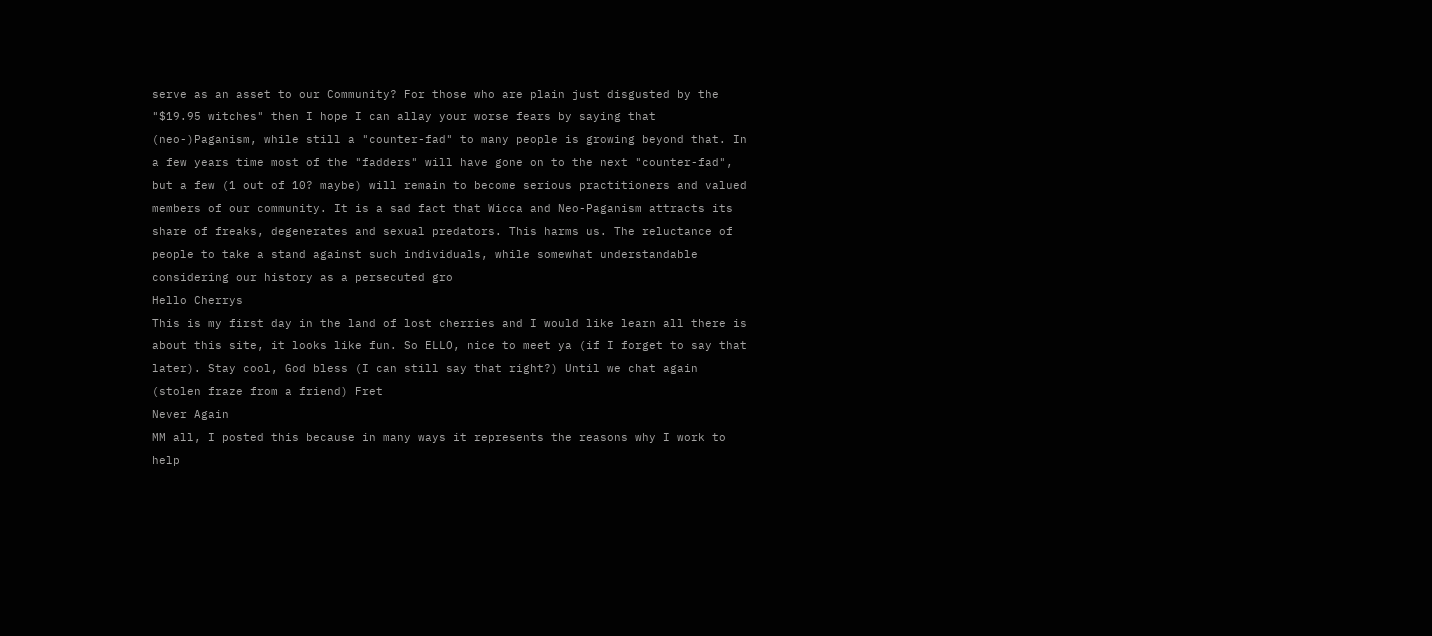serve as an asset to our Community? For those who are plain just disgusted by the "$19.95 witches" then I hope I can allay your worse fears by saying that (neo-)Paganism, while still a "counter-fad" to many people is growing beyond that. In a few years time most of the "fadders" will have gone on to the next "counter-fad", but a few (1 out of 10? maybe) will remain to become serious practitioners and valued members of our community. It is a sad fact that Wicca and Neo-Paganism attracts its share of freaks, degenerates and sexual predators. This harms us. The reluctance of people to take a stand against such individuals, while somewhat understandable considering our history as a persecuted gro
Hello Cherrys
This is my first day in the land of lost cherries and I would like learn all there is about this site, it looks like fun. So ELLO, nice to meet ya (if I forget to say that later). Stay cool, God bless (I can still say that right?) Until we chat again (stolen fraze from a friend) Fret
Never Again
MM all, I posted this because in many ways it represents the reasons why I work to help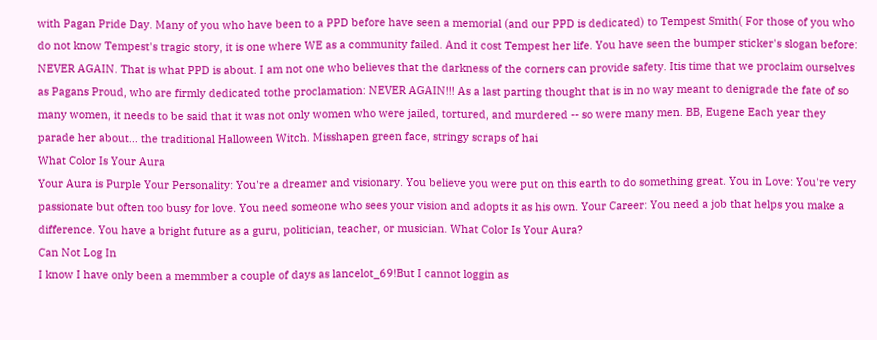with Pagan Pride Day. Many of you who have been to a PPD before have seen a memorial (and our PPD is dedicated) to Tempest Smith( For those of you who do not know Tempest's tragic story, it is one where WE as a community failed. And it cost Tempest her life. You have seen the bumper sticker's slogan before: NEVER AGAIN. That is what PPD is about. I am not one who believes that the darkness of the corners can provide safety. Itis time that we proclaim ourselves as Pagans Proud, who are firmly dedicated tothe proclamation: NEVER AGAIN!!! As a last parting thought that is in no way meant to denigrade the fate of so many women, it needs to be said that it was not only women who were jailed, tortured, and murdered -- so were many men. BB, Eugene Each year they parade her about... the traditional Halloween Witch. Misshapen green face, stringy scraps of hai
What Color Is Your Aura
Your Aura is Purple Your Personality: You're a dreamer and visionary. You believe you were put on this earth to do something great. You in Love: You're very passionate but often too busy for love. You need someone who sees your vision and adopts it as his own. Your Career: You need a job that helps you make a difference. You have a bright future as a guru, politician, teacher, or musician. What Color Is Your Aura?
Can Not Log In
I know I have only been a memmber a couple of days as lancelot_69!But I cannot loggin as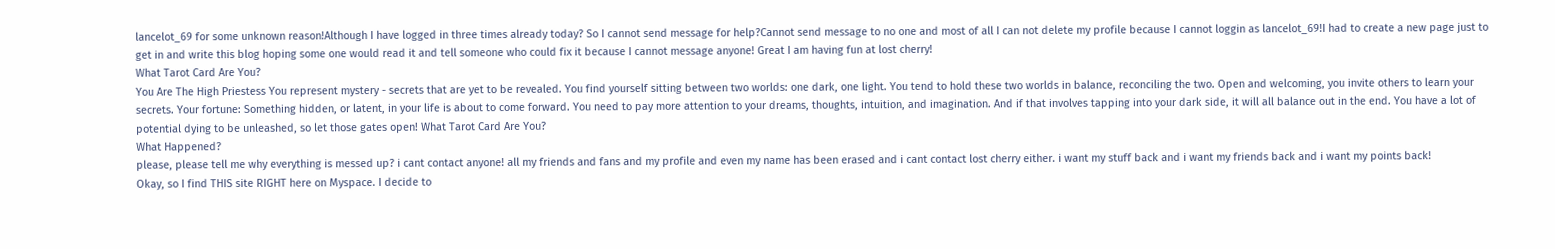lancelot_69 for some unknown reason!Although I have logged in three times already today? So I cannot send message for help?Cannot send message to no one and most of all I can not delete my profile because I cannot loggin as lancelot_69!I had to create a new page just to get in and write this blog hoping some one would read it and tell someone who could fix it because I cannot message anyone! Great I am having fun at lost cherry!
What Tarot Card Are You?
You Are The High Priestess You represent mystery - secrets that are yet to be revealed. You find yourself sitting between two worlds: one dark, one light. You tend to hold these two worlds in balance, reconciling the two. Open and welcoming, you invite others to learn your secrets. Your fortune: Something hidden, or latent, in your life is about to come forward. You need to pay more attention to your dreams, thoughts, intuition, and imagination. And if that involves tapping into your dark side, it will all balance out in the end. You have a lot of potential dying to be unleashed, so let those gates open! What Tarot Card Are You?
What Happened?
please, please tell me why everything is messed up? i cant contact anyone! all my friends and fans and my profile and even my name has been erased and i cant contact lost cherry either. i want my stuff back and i want my friends back and i want my points back!
Okay, so I find THIS site RIGHT here on Myspace. I decide to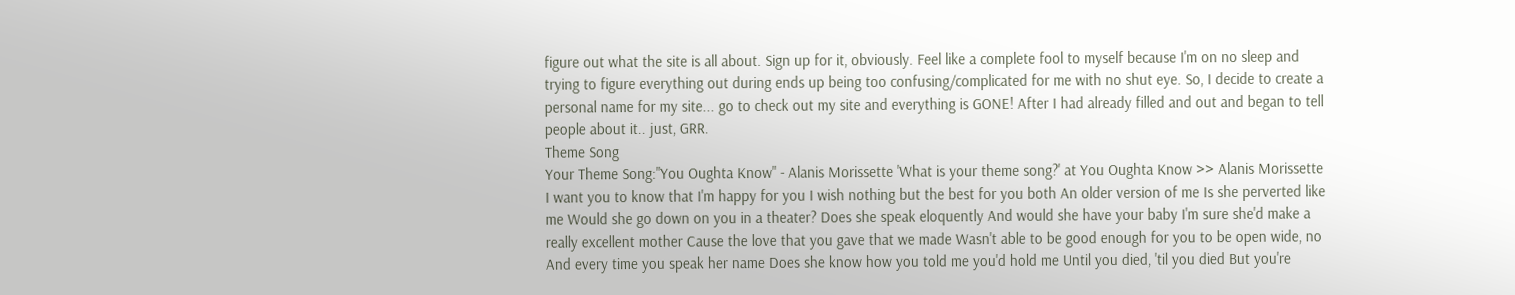figure out what the site is all about. Sign up for it, obviously. Feel like a complete fool to myself because I'm on no sleep and trying to figure everything out during ends up being too confusing/complicated for me with no shut eye. So, I decide to create a personal name for my site... go to check out my site and everything is GONE! After I had already filled and out and began to tell people about it.. just, GRR.
Theme Song
Your Theme Song:"You Oughta Know" - Alanis Morissette 'What is your theme song?' at You Oughta Know >> Alanis Morissette I want you to know that I'm happy for you I wish nothing but the best for you both An older version of me Is she perverted like me Would she go down on you in a theater? Does she speak eloquently And would she have your baby I'm sure she'd make a really excellent mother Cause the love that you gave that we made Wasn't able to be good enough for you to be open wide, no And every time you speak her name Does she know how you told me you'd hold me Until you died, 'til you died But you're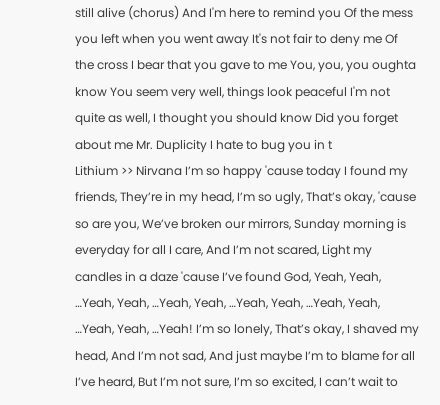still alive (chorus) And I'm here to remind you Of the mess you left when you went away It's not fair to deny me Of the cross I bear that you gave to me You, you, you oughta know You seem very well, things look peaceful I'm not quite as well, I thought you should know Did you forget about me Mr. Duplicity I hate to bug you in t
Lithium >> Nirvana I’m so happy 'cause today I found my friends, They’re in my head, I’m so ugly, That’s okay, 'cause so are you, We’ve broken our mirrors, Sunday morning is everyday for all I care, And I’m not scared, Light my candles in a daze 'cause I’ve found God, Yeah, Yeah, …Yeah, Yeah, …Yeah, Yeah, …Yeah, Yeah, …Yeah, Yeah, …Yeah, Yeah, …Yeah! I’m so lonely, That’s okay, I shaved my head, And I’m not sad, And just maybe I’m to blame for all I’ve heard, But I’m not sure, I’m so excited, I can’t wait to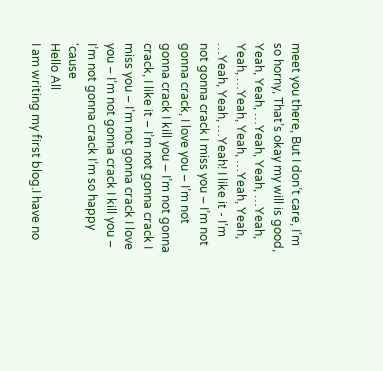meet you there, But I don’t care, I’m so horny, That’s okay my will is good, Yeah, Yeah, …Yeah, Yeah, …Yeah, Yeah, …Yeah, Yeah, …Yeah, Yeah, …Yeah, Yeah, …Yeah! I like it - I’m not gonna crack I miss you – I’m not gonna crack, I love you – I’m not gonna crack I kill you – I’m not gonna crack, I like it – I’m not gonna crack I miss you – I’m not gonna crack I love you – I’m not gonna crack I kill you – I’m not gonna crack I’m so happy 'cause
Hello All
I am writing my first blog.I have no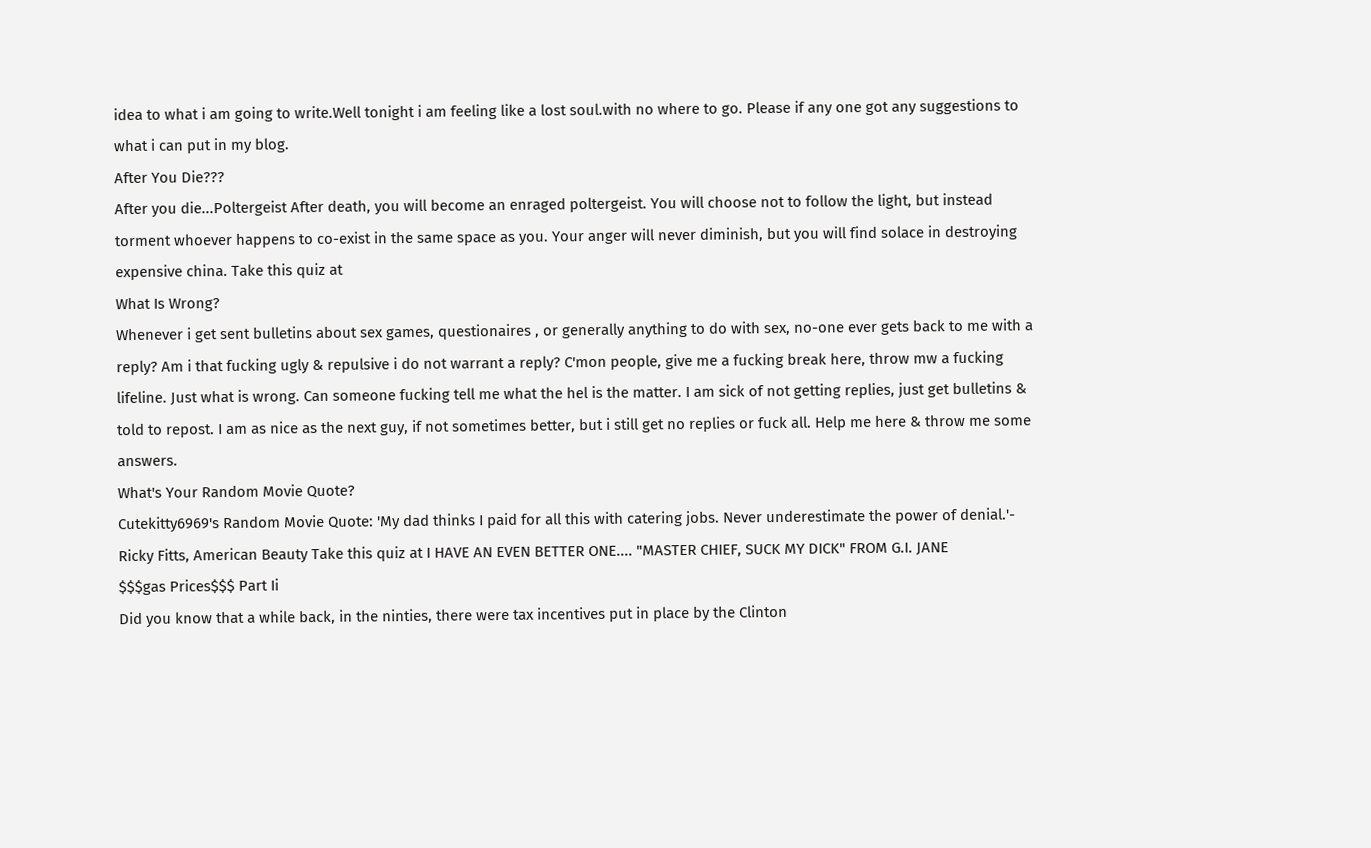idea to what i am going to write.Well tonight i am feeling like a lost soul.with no where to go. Please if any one got any suggestions to what i can put in my blog.
After You Die???
After you die...Poltergeist After death, you will become an enraged poltergeist. You will choose not to follow the light, but instead torment whoever happens to co-exist in the same space as you. Your anger will never diminish, but you will find solace in destroying expensive china. Take this quiz at
What Is Wrong?
Whenever i get sent bulletins about sex games, questionaires , or generally anything to do with sex, no-one ever gets back to me with a reply? Am i that fucking ugly & repulsive i do not warrant a reply? C'mon people, give me a fucking break here, throw mw a fucking lifeline. Just what is wrong. Can someone fucking tell me what the hel is the matter. I am sick of not getting replies, just get bulletins & told to repost. I am as nice as the next guy, if not sometimes better, but i still get no replies or fuck all. Help me here & throw me some answers.
What's Your Random Movie Quote?
Cutekitty6969's Random Movie Quote: 'My dad thinks I paid for all this with catering jobs. Never underestimate the power of denial.'- Ricky Fitts, American Beauty Take this quiz at I HAVE AN EVEN BETTER ONE.... "MASTER CHIEF, SUCK MY DICK" FROM G.I. JANE
$$$gas Prices$$$ Part Ii
Did you know that a while back, in the ninties, there were tax incentives put in place by the Clinton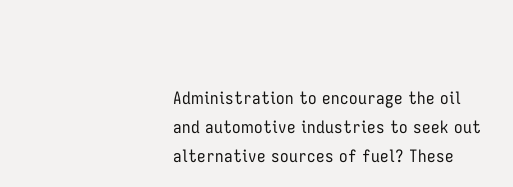Administration to encourage the oil and automotive industries to seek out alternative sources of fuel? These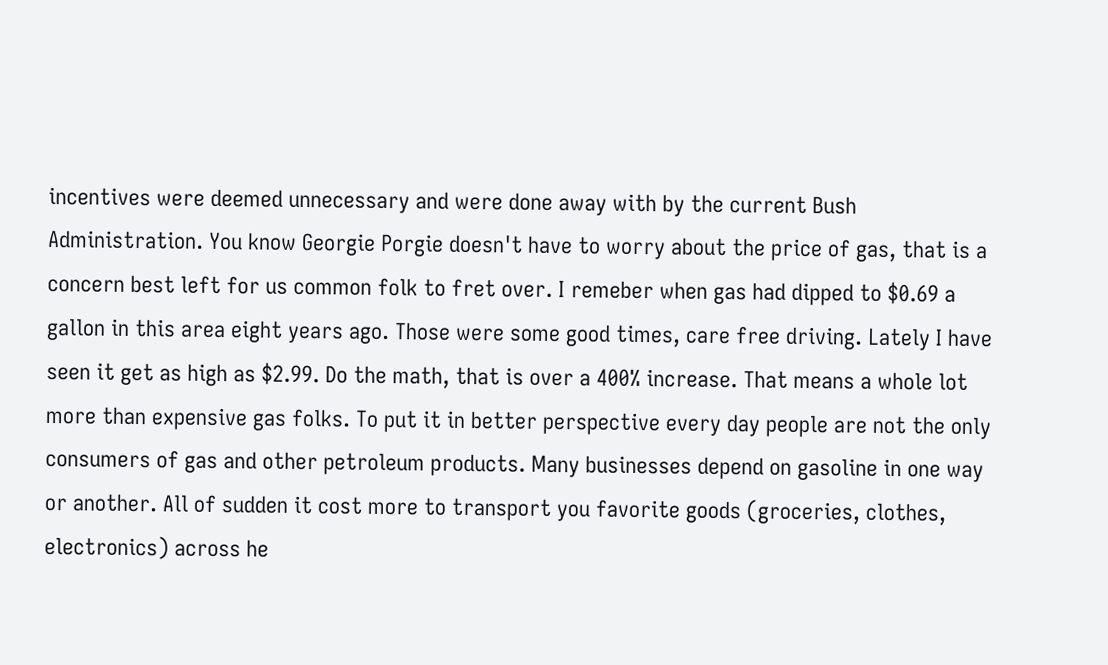incentives were deemed unnecessary and were done away with by the current Bush Administration. You know Georgie Porgie doesn't have to worry about the price of gas, that is a concern best left for us common folk to fret over. I remeber when gas had dipped to $0.69 a gallon in this area eight years ago. Those were some good times, care free driving. Lately I have seen it get as high as $2.99. Do the math, that is over a 400% increase. That means a whole lot more than expensive gas folks. To put it in better perspective every day people are not the only consumers of gas and other petroleum products. Many businesses depend on gasoline in one way or another. All of sudden it cost more to transport you favorite goods (groceries, clothes, electronics) across he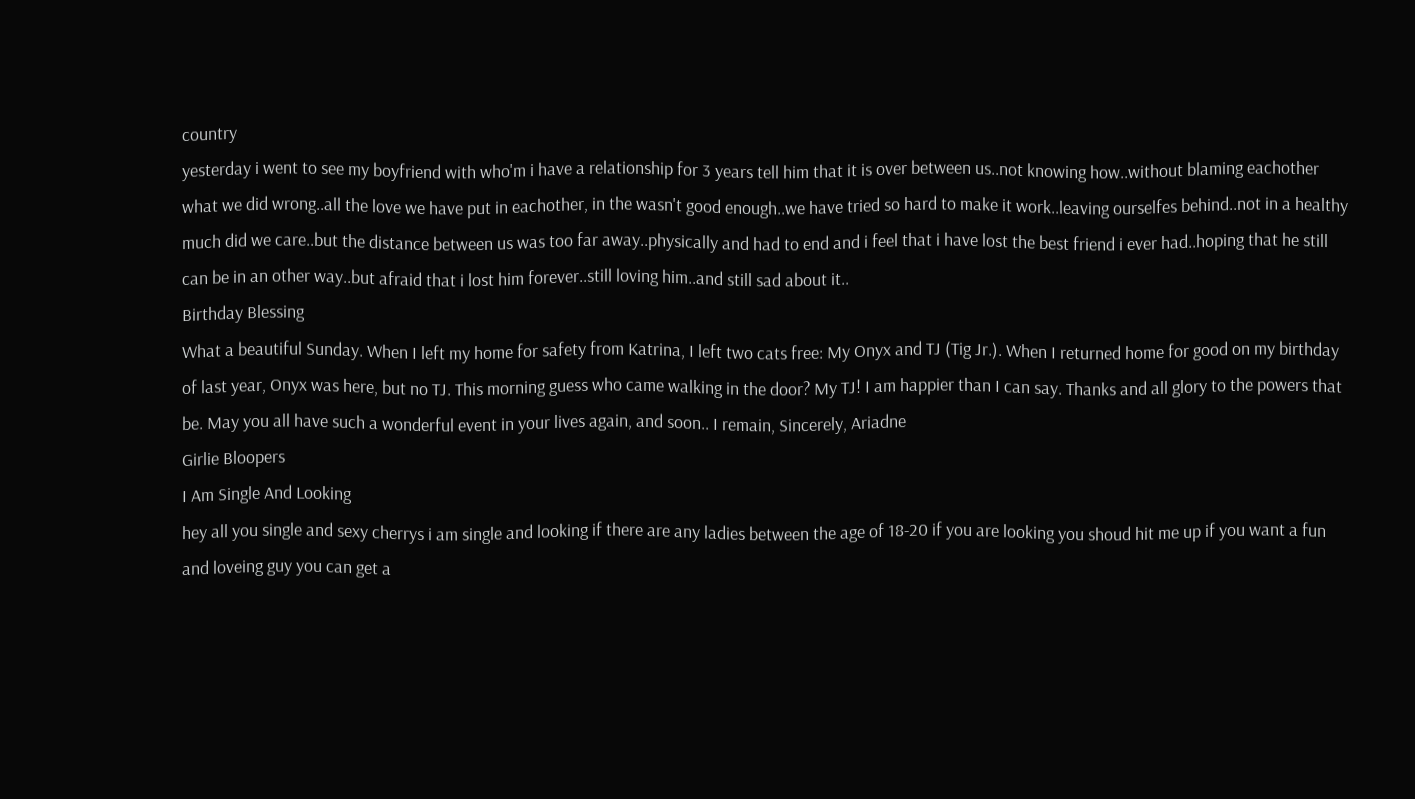country
yesterday i went to see my boyfriend with who'm i have a relationship for 3 years tell him that it is over between us..not knowing how..without blaming eachother what we did wrong..all the love we have put in eachother, in the wasn't good enough..we have tried so hard to make it work..leaving ourselfes behind..not in a healthy much did we care..but the distance between us was too far away..physically and had to end and i feel that i have lost the best friend i ever had..hoping that he still can be in an other way..but afraid that i lost him forever..still loving him..and still sad about it..
Birthday Blessing
What a beautiful Sunday. When I left my home for safety from Katrina, I left two cats free: My Onyx and TJ (Tig Jr.). When I returned home for good on my birthday of last year, Onyx was here, but no TJ. This morning guess who came walking in the door? My TJ! I am happier than I can say. Thanks and all glory to the powers that be. May you all have such a wonderful event in your lives again, and soon.. I remain, Sincerely, Ariadne
Girlie Bloopers
I Am Single And Looking
hey all you single and sexy cherrys i am single and looking if there are any ladies between the age of 18-20 if you are looking you shoud hit me up if you want a fun and loveing guy you can get a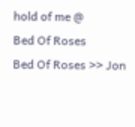hold of me @
Bed Of Roses
Bed Of Roses >> Jon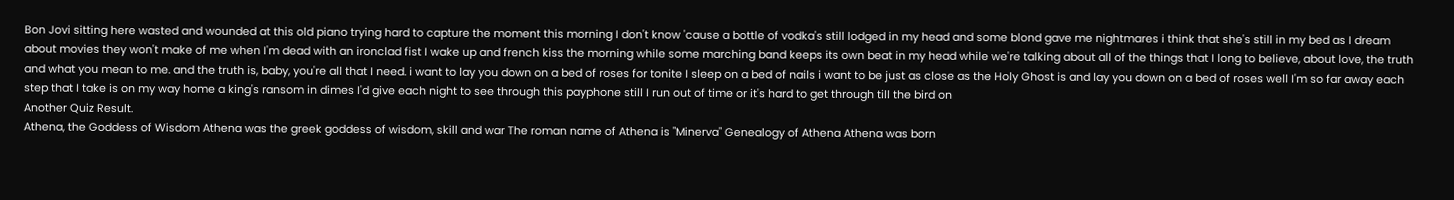Bon Jovi sitting here wasted and wounded at this old piano trying hard to capture the moment this morning I don't know 'cause a bottle of vodka's still lodged in my head and some blond gave me nightmares i think that she's still in my bed as I dream about movies they won't make of me when I'm dead with an ironclad fist I wake up and french kiss the morning while some marching band keeps its own beat in my head while we're talking about all of the things that I long to believe, about love, the truth and what you mean to me. and the truth is, baby, you're all that I need. i want to lay you down on a bed of roses for tonite I sleep on a bed of nails i want to be just as close as the Holy Ghost is and lay you down on a bed of roses well I'm so far away each step that I take is on my way home a king's ransom in dimes I'd give each night to see through this payphone still I run out of time or it's hard to get through till the bird on
Another Quiz Result.
Athena, the Goddess of Wisdom Athena was the greek goddess of wisdom, skill and war The roman name of Athena is "Minerva" Genealogy of Athena Athena was born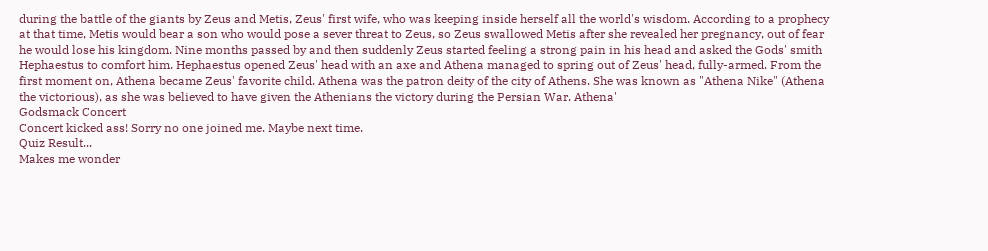during the battle of the giants by Zeus and Metis, Zeus' first wife, who was keeping inside herself all the world's wisdom. According to a prophecy at that time, Metis would bear a son who would pose a sever threat to Zeus, so Zeus swallowed Metis after she revealed her pregnancy, out of fear he would lose his kingdom. Nine months passed by and then suddenly Zeus started feeling a strong pain in his head and asked the Gods' smith Hephaestus to comfort him. Hephaestus opened Zeus' head with an axe and Athena managed to spring out of Zeus' head, fully-armed. From the first moment on, Athena became Zeus' favorite child. Athena was the patron deity of the city of Athens. She was known as "Athena Nike" (Athena the victorious), as she was believed to have given the Athenians the victory during the Persian War. Athena'
Godsmack Concert
Concert kicked ass! Sorry no one joined me. Maybe next time.
Quiz Result...
Makes me wonder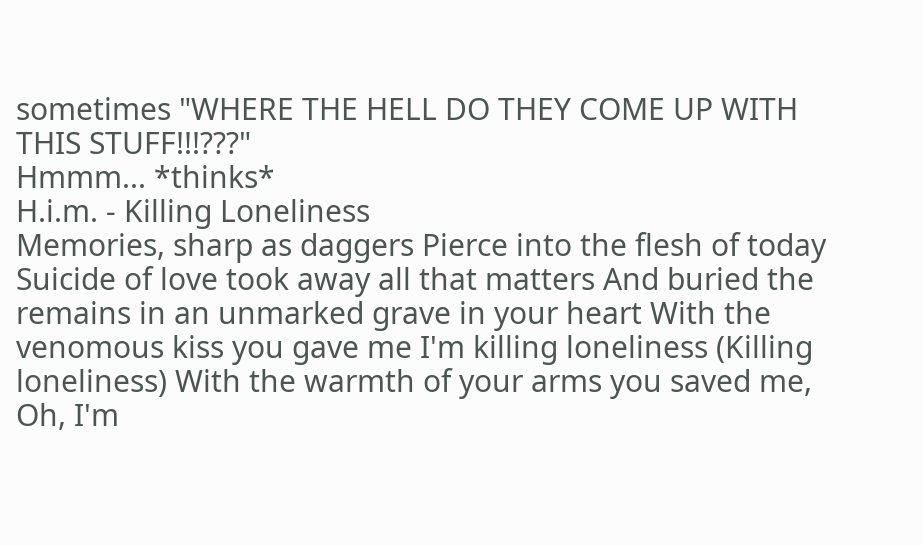sometimes "WHERE THE HELL DO THEY COME UP WITH THIS STUFF!!!???"
Hmmm... *thinks*
H.i.m. - Killing Loneliness
Memories, sharp as daggers Pierce into the flesh of today Suicide of love took away all that matters And buried the remains in an unmarked grave in your heart With the venomous kiss you gave me I'm killing loneliness (Killing loneliness) With the warmth of your arms you saved me, Oh, I'm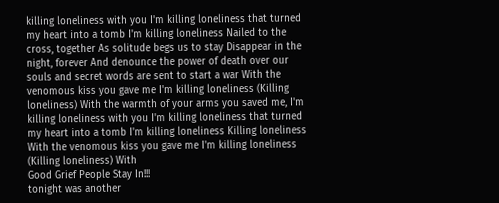killing loneliness with you I'm killing loneliness that turned my heart into a tomb I'm killing loneliness Nailed to the cross, together As solitude begs us to stay Disappear in the night, forever And denounce the power of death over our souls and secret words are sent to start a war With the venomous kiss you gave me I'm killing loneliness (Killing loneliness) With the warmth of your arms you saved me, I'm killing loneliness with you I'm killing loneliness that turned my heart into a tomb I'm killing loneliness Killing loneliness With the venomous kiss you gave me I'm killing loneliness (Killing loneliness) With
Good Grief People Stay In!!!
tonight was another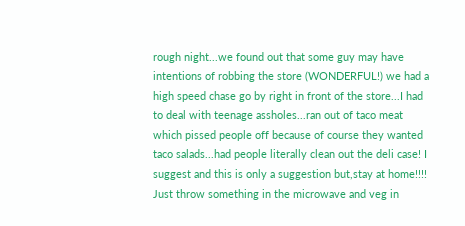rough night...we found out that some guy may have intentions of robbing the store (WONDERFUL!) we had a high speed chase go by right in front of the store...I had to deal with teenage assholes...ran out of taco meat which pissed people off because of course they wanted taco salads...had people literally clean out the deli case! I suggest and this is only a suggestion but,stay at home!!!! Just throw something in the microwave and veg in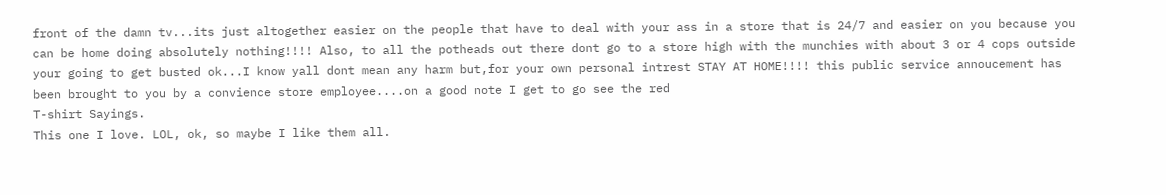front of the damn tv...its just altogether easier on the people that have to deal with your ass in a store that is 24/7 and easier on you because you can be home doing absolutely nothing!!!! Also, to all the potheads out there dont go to a store high with the munchies with about 3 or 4 cops outside your going to get busted ok...I know yall dont mean any harm but,for your own personal intrest STAY AT HOME!!!! this public service annoucement has been brought to you by a convience store employee....on a good note I get to go see the red
T-shirt Sayings.
This one I love. LOL, ok, so maybe I like them all.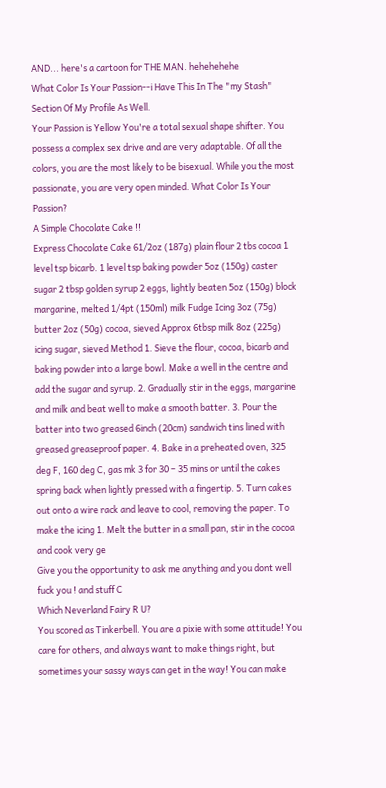AND... here's a cartoon for THE MAN. hehehehehe
What Color Is Your Passion--i Have This In The "my Stash" Section Of My Profile As Well.
Your Passion is Yellow You're a total sexual shape shifter. You possess a complex sex drive and are very adaptable. Of all the colors, you are the most likely to be bisexual. While you the most passionate, you are very open minded. What Color Is Your Passion?
A Simple Chocolate Cake !!
Express Chocolate Cake 61/2oz (187g) plain flour 2 tbs cocoa 1 level tsp bicarb. 1 level tsp baking powder 5oz (150g) caster sugar 2 tbsp golden syrup 2 eggs, lightly beaten 5oz (150g) block margarine, melted 1/4pt (150ml) milk Fudge Icing 3oz (75g) butter 2oz (50g) cocoa, sieved Approx 6tbsp milk 8oz (225g) icing sugar, sieved Method 1. Sieve the flour, cocoa, bicarb and baking powder into a large bowl. Make a well in the centre and add the sugar and syrup. 2. Gradually stir in the eggs, margarine and milk and beat well to make a smooth batter. 3. Pour the batter into two greased 6inch (20cm) sandwich tins lined with greased greaseproof paper. 4. Bake in a preheated oven, 325 deg F, 160 deg C, gas mk 3 for 30 – 35 mins or until the cakes spring back when lightly pressed with a fingertip. 5. Turn cakes out onto a wire rack and leave to cool, removing the paper. To make the icing 1. Melt the butter in a small pan, stir in the cocoa and cook very ge
Give you the opportunity to ask me anything and you dont well fuck you ! and stuff C
Which Neverland Fairy R U?
You scored as Tinkerbell. You are a pixie with some attitude! You care for others, and always want to make things right, but sometimes your sassy ways can get in the way! You can make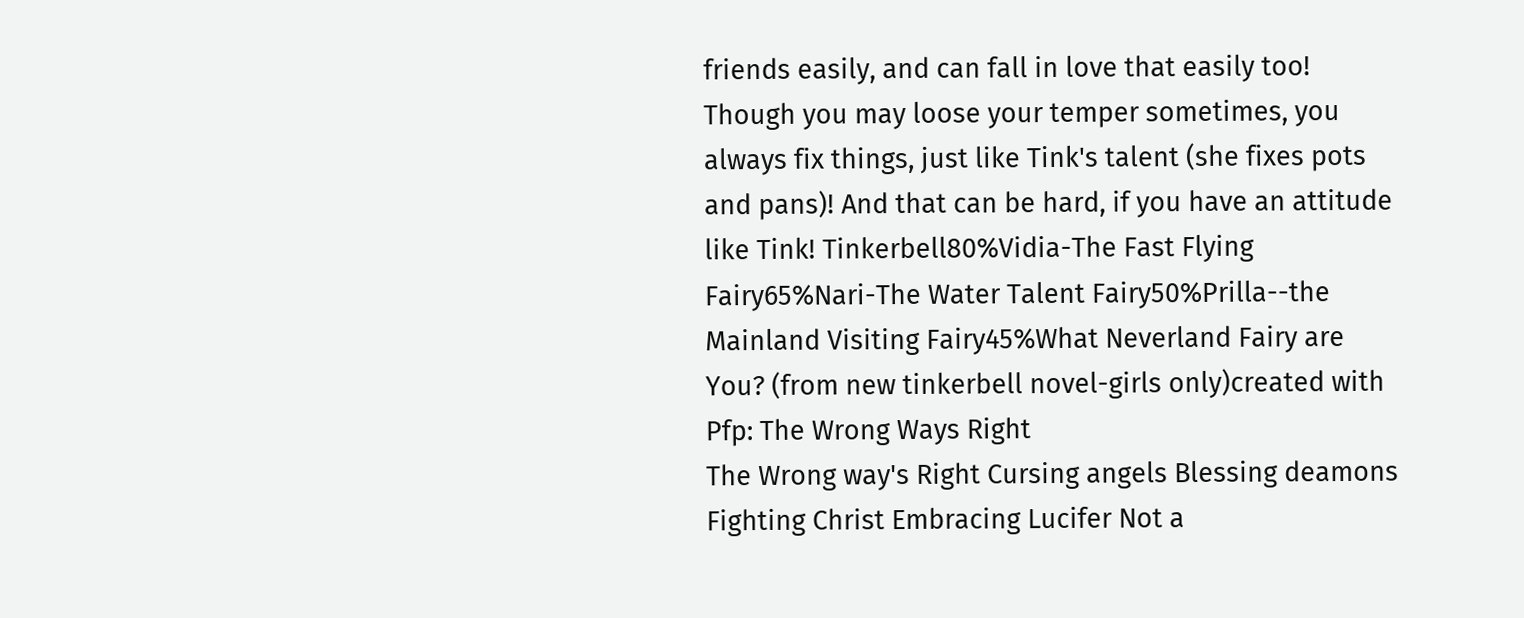friends easily, and can fall in love that easily too! Though you may loose your temper sometimes, you always fix things, just like Tink's talent (she fixes pots and pans)! And that can be hard, if you have an attitude like Tink! Tinkerbell80%Vidia-The Fast Flying Fairy65%Nari-The Water Talent Fairy50%Prilla--the Mainland Visiting Fairy45%What Neverland Fairy are You? (from new tinkerbell novel-girls only)created with
Pfp: The Wrong Ways Right
The Wrong way's Right Cursing angels Blessing deamons Fighting Christ Embracing Lucifer Not a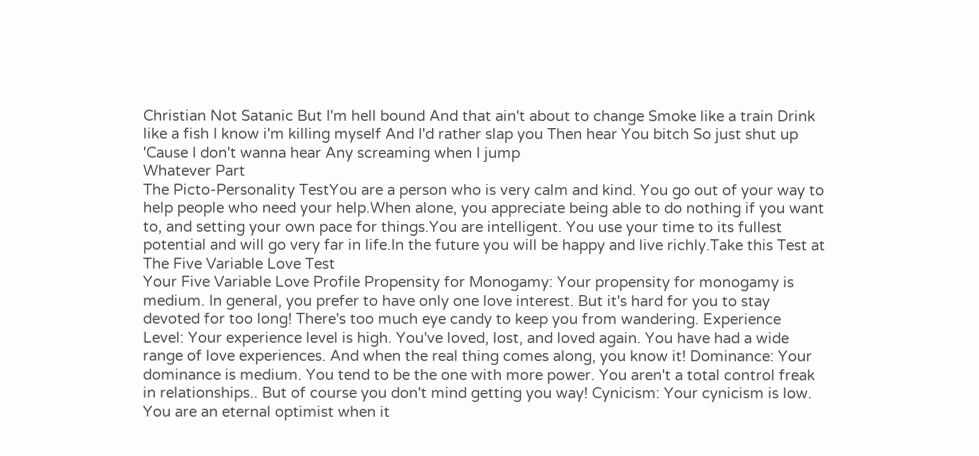Christian Not Satanic But I'm hell bound And that ain't about to change Smoke like a train Drink like a fish I know i'm killing myself And I'd rather slap you Then hear You bitch So just shut up 'Cause I don't wanna hear Any screaming when I jump
Whatever Part
The Picto-Personality TestYou are a person who is very calm and kind. You go out of your way to help people who need your help.When alone, you appreciate being able to do nothing if you want to, and setting your own pace for things.You are intelligent. You use your time to its fullest potential and will go very far in life.In the future you will be happy and live richly.Take this Test at
The Five Variable Love Test
Your Five Variable Love Profile Propensity for Monogamy: Your propensity for monogamy is medium. In general, you prefer to have only one love interest. But it's hard for you to stay devoted for too long! There's too much eye candy to keep you from wandering. Experience Level: Your experience level is high. You've loved, lost, and loved again. You have had a wide range of love experiences. And when the real thing comes along, you know it! Dominance: Your dominance is medium. You tend to be the one with more power. You aren't a total control freak in relationships.. But of course you don't mind getting you way! Cynicism: Your cynicism is low. You are an eternal optimist when it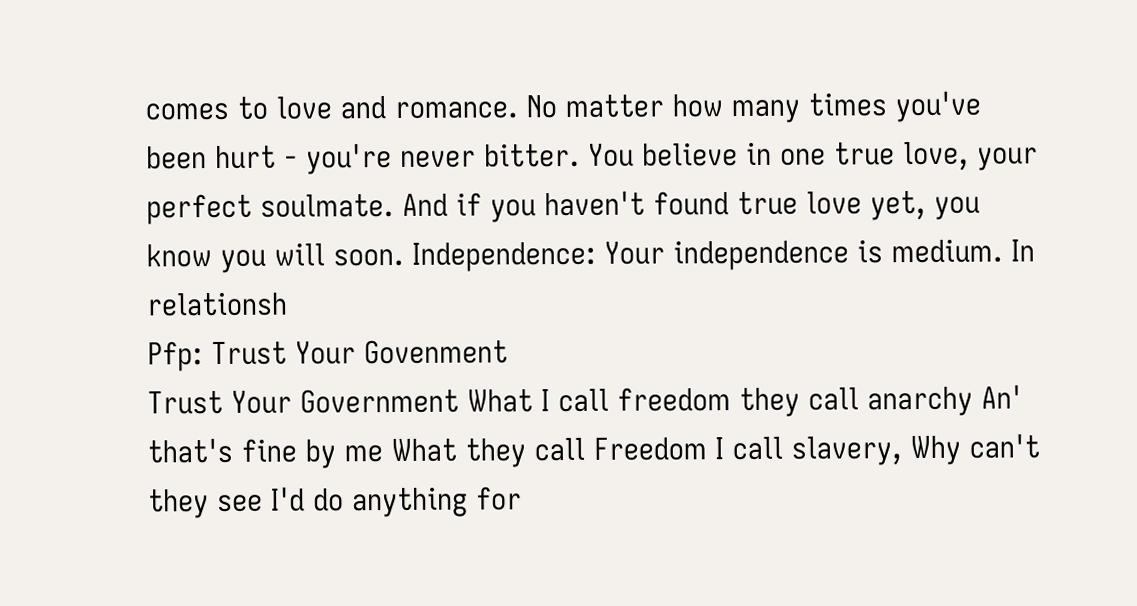comes to love and romance. No matter how many times you've been hurt - you're never bitter. You believe in one true love, your perfect soulmate. And if you haven't found true love yet, you know you will soon. Independence: Your independence is medium. In relationsh
Pfp: Trust Your Govenment
Trust Your Government What I call freedom they call anarchy An' that's fine by me What they call Freedom I call slavery, Why can't they see I'd do anything for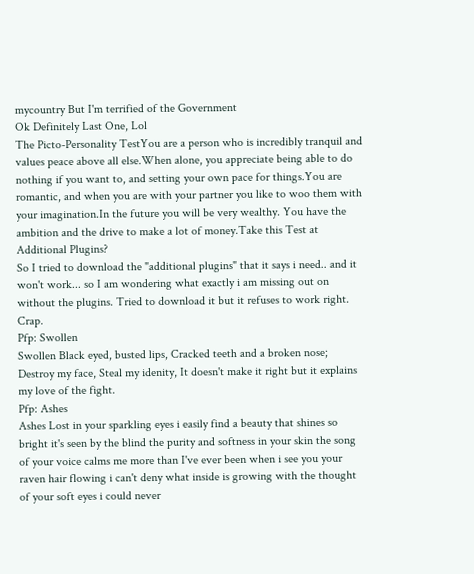mycountry But I'm terrified of the Government
Ok Definitely Last One, Lol
The Picto-Personality TestYou are a person who is incredibly tranquil and values peace above all else.When alone, you appreciate being able to do nothing if you want to, and setting your own pace for things.You are romantic, and when you are with your partner you like to woo them with your imagination.In the future you will be very wealthy. You have the ambition and the drive to make a lot of money.Take this Test at
Additional Plugins?
So I tried to download the "additional plugins" that it says i need.. and it won't work... so I am wondering what exactly i am missing out on without the plugins. Tried to download it but it refuses to work right. Crap.
Pfp: Swollen
Swollen Black eyed, busted lips, Cracked teeth and a broken nose; Destroy my face, Steal my idenity, It doesn't make it right but it explains my love of the fight.
Pfp: Ashes
Ashes Lost in your sparkling eyes i easily find a beauty that shines so bright it's seen by the blind the purity and softness in your skin the song of your voice calms me more than I've ever been when i see you your raven hair flowing i can't deny what inside is growing with the thought of your soft eyes i could never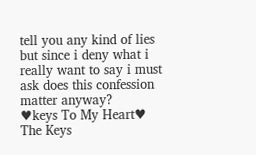tell you any kind of lies but since i deny what i really want to say i must ask does this confession matter anyway?
♥keys To My Heart♥
The Keys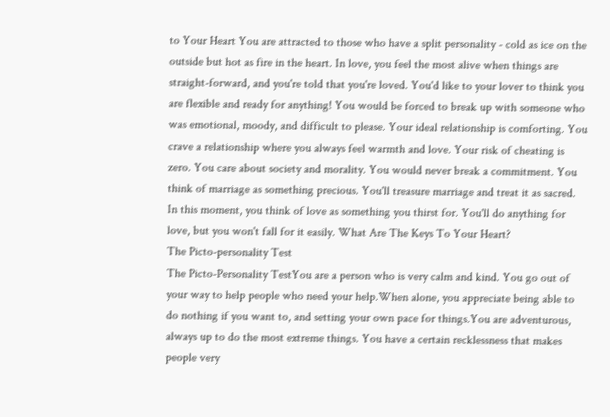to Your Heart You are attracted to those who have a split personality - cold as ice on the outside but hot as fire in the heart. In love, you feel the most alive when things are straight-forward, and you're told that you're loved. You'd like to your lover to think you are flexible and ready for anything! You would be forced to break up with someone who was emotional, moody, and difficult to please. Your ideal relationship is comforting. You crave a relationship where you always feel warmth and love. Your risk of cheating is zero. You care about society and morality. You would never break a commitment. You think of marriage as something precious. You'll treasure marriage and treat it as sacred. In this moment, you think of love as something you thirst for. You'll do anything for love, but you won't fall for it easily. What Are The Keys To Your Heart?
The Picto-personality Test
The Picto-Personality TestYou are a person who is very calm and kind. You go out of your way to help people who need your help.When alone, you appreciate being able to do nothing if you want to, and setting your own pace for things.You are adventurous, always up to do the most extreme things. You have a certain recklessness that makes people very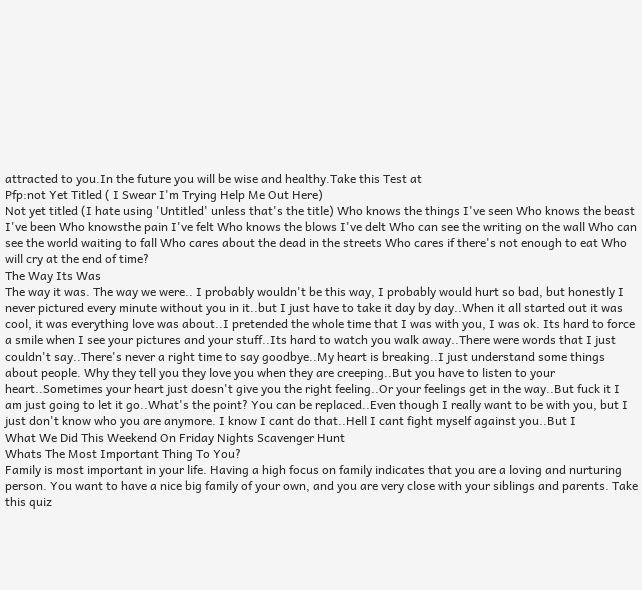attracted to you.In the future you will be wise and healthy.Take this Test at
Pfp:not Yet Titled ( I Swear I'm Trying Help Me Out Here)
Not yet titled (I hate using 'Untitled' unless that's the title) Who knows the things I've seen Who knows the beast I've been Who knowsthe pain I've felt Who knows the blows I've delt Who can see the writing on the wall Who can see the world waiting to fall Who cares about the dead in the streets Who cares if there's not enough to eat Who will cry at the end of time?
The Way Its Was
The way it was. The way we were.. I probably wouldn't be this way, I probably would hurt so bad, but honestly I never pictured every minute without you in it..but I just have to take it day by day..When it all started out it was cool, it was everything love was about..I pretended the whole time that I was with you, I was ok. Its hard to force a smile when I see your pictures and your stuff..Its hard to watch you walk away..There were words that I just couldn't say..There's never a right time to say goodbye..My heart is breaking..I just understand some things about people. Why they tell you they love you when they are creeping..But you have to listen to your heart..Sometimes your heart just doesn't give you the right feeling..Or your feelings get in the way..But fuck it I am just going to let it go..What's the point? You can be replaced..Even though I really want to be with you, but I just don't know who you are anymore. I know I cant do that..Hell I cant fight myself against you..But I
What We Did This Weekend On Friday Nights Scavenger Hunt
Whats The Most Important Thing To You?
Family is most important in your life. Having a high focus on family indicates that you are a loving and nurturing person. You want to have a nice big family of your own, and you are very close with your siblings and parents. Take this quiz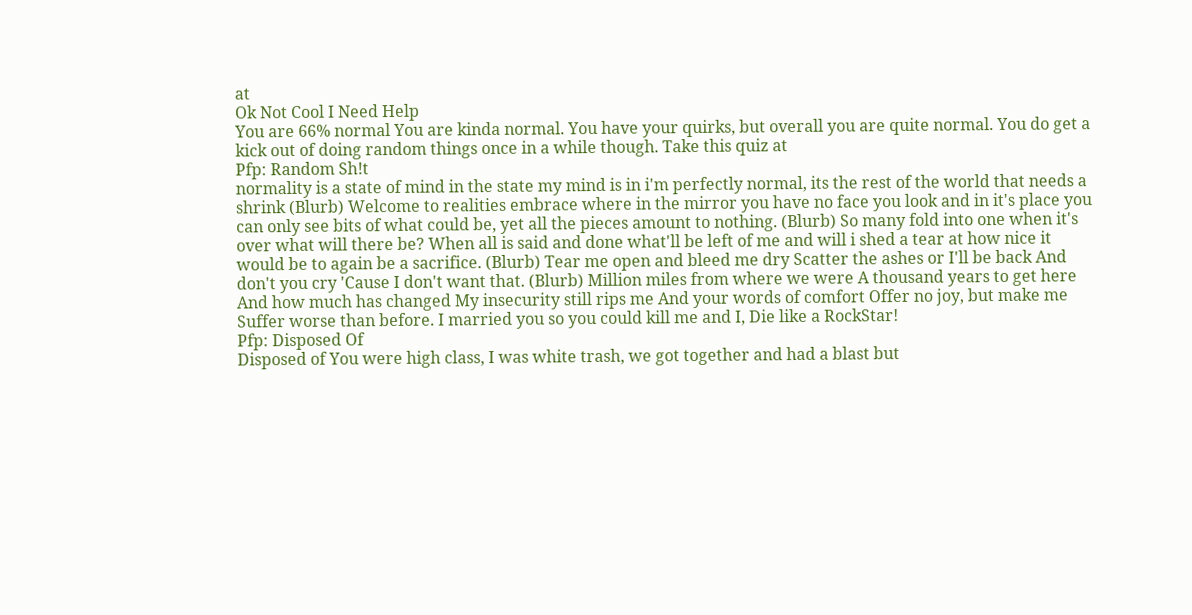at
Ok Not Cool I Need Help
You are 66% normal You are kinda normal. You have your quirks, but overall you are quite normal. You do get a kick out of doing random things once in a while though. Take this quiz at
Pfp: Random Sh!t
normality is a state of mind in the state my mind is in i'm perfectly normal, its the rest of the world that needs a shrink (Blurb) Welcome to realities embrace where in the mirror you have no face you look and in it's place you can only see bits of what could be, yet all the pieces amount to nothing. (Blurb) So many fold into one when it's over what will there be? When all is said and done what'll be left of me and will i shed a tear at how nice it would be to again be a sacrifice. (Blurb) Tear me open and bleed me dry Scatter the ashes or I'll be back And don't you cry 'Cause I don't want that. (Blurb) Million miles from where we were A thousand years to get here And how much has changed My insecurity still rips me And your words of comfort Offer no joy, but make me Suffer worse than before. I married you so you could kill me and I, Die like a RockStar!
Pfp: Disposed Of
Disposed of You were high class, I was white trash, we got together and had a blast but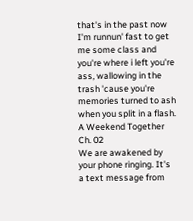that's in the past now I'm runnun' fast to get me some class and you're where i left you're ass, wallowing in the trash 'cause you're memories turned to ash when you split in a flash.
A Weekend Together Ch. 02
We are awakened by your phone ringing. It's a text message from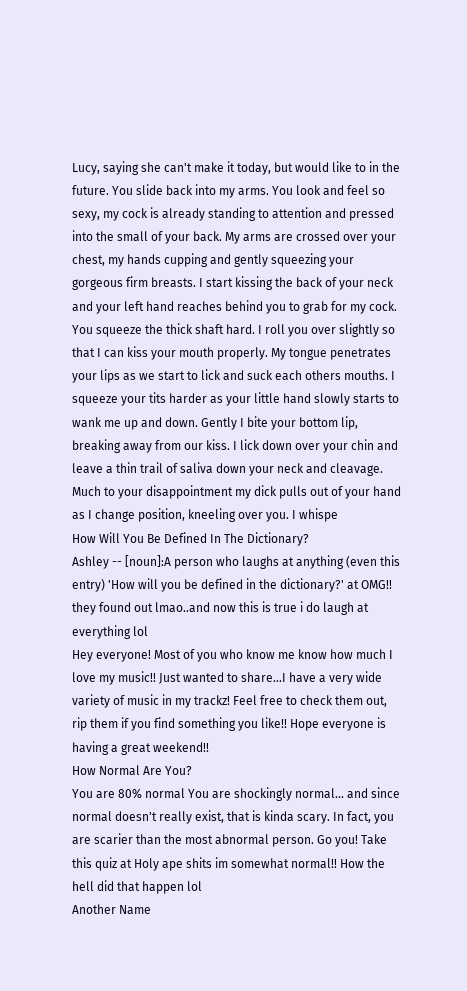Lucy, saying she can't make it today, but would like to in the future. You slide back into my arms. You look and feel so sexy, my cock is already standing to attention and pressed into the small of your back. My arms are crossed over your chest, my hands cupping and gently squeezing your gorgeous firm breasts. I start kissing the back of your neck and your left hand reaches behind you to grab for my cock. You squeeze the thick shaft hard. I roll you over slightly so that I can kiss your mouth properly. My tongue penetrates your lips as we start to lick and suck each others mouths. I squeeze your tits harder as your little hand slowly starts to wank me up and down. Gently I bite your bottom lip, breaking away from our kiss. I lick down over your chin and leave a thin trail of saliva down your neck and cleavage. Much to your disappointment my dick pulls out of your hand as I change position, kneeling over you. I whispe
How Will You Be Defined In The Dictionary?
Ashley -- [noun]:A person who laughs at anything (even this entry) 'How will you be defined in the dictionary?' at OMG!! they found out lmao..and now this is true i do laugh at everything lol
Hey everyone! Most of you who know me know how much I love my music!! Just wanted to share...I have a very wide variety of music in my trackz! Feel free to check them out, rip them if you find something you like!! Hope everyone is having a great weekend!!
How Normal Are You?
You are 80% normal You are shockingly normal... and since normal doesn't really exist, that is kinda scary. In fact, you are scarier than the most abnormal person. Go you! Take this quiz at Holy ape shits im somewhat normal!! How the hell did that happen lol
Another Name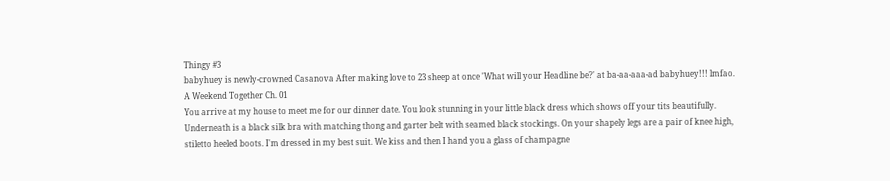Thingy #3
babyhuey is newly-crowned Casanova After making love to 23 sheep at once 'What will your Headline be?' at ba-aa-aaa-ad babyhuey!!! lmfao.
A Weekend Together Ch. 01
You arrive at my house to meet me for our dinner date. You look stunning in your little black dress which shows off your tits beautifully. Underneath is a black silk bra with matching thong and garter belt with seamed black stockings. On your shapely legs are a pair of knee high, stiletto heeled boots. I'm dressed in my best suit. We kiss and then I hand you a glass of champagne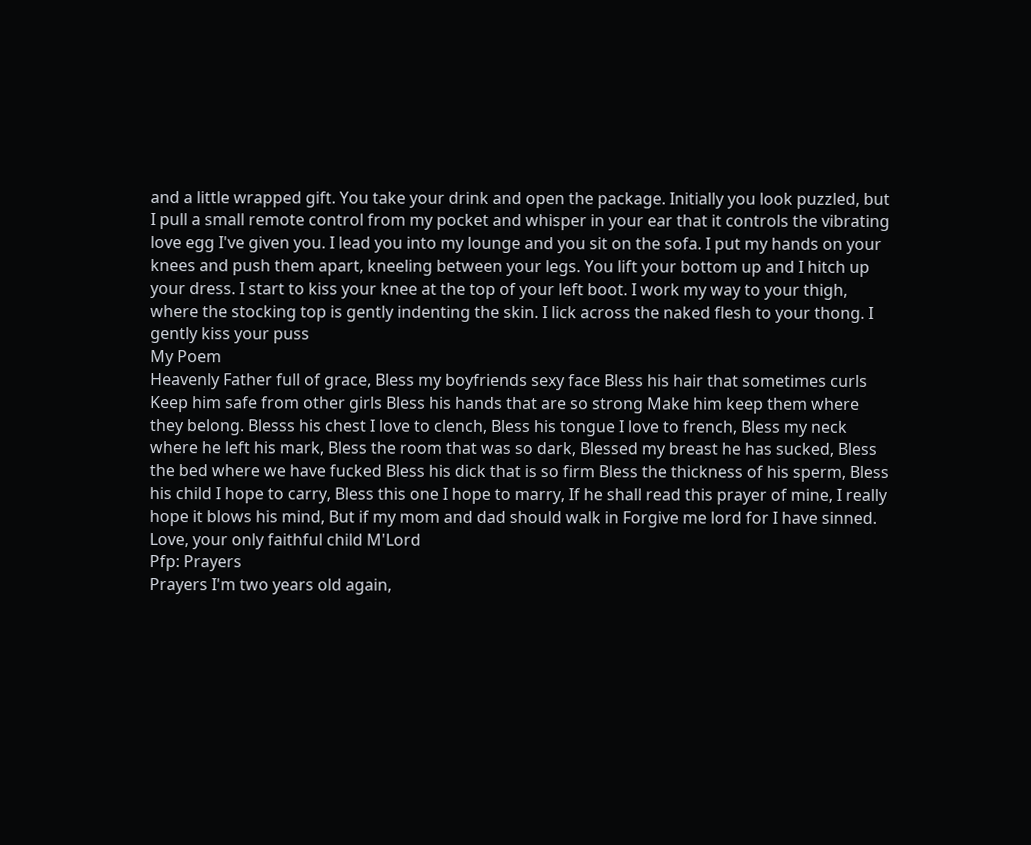and a little wrapped gift. You take your drink and open the package. Initially you look puzzled, but I pull a small remote control from my pocket and whisper in your ear that it controls the vibrating love egg I've given you. I lead you into my lounge and you sit on the sofa. I put my hands on your knees and push them apart, kneeling between your legs. You lift your bottom up and I hitch up your dress. I start to kiss your knee at the top of your left boot. I work my way to your thigh, where the stocking top is gently indenting the skin. I lick across the naked flesh to your thong. I gently kiss your puss
My Poem
Heavenly Father full of grace, Bless my boyfriends sexy face Bless his hair that sometimes curls Keep him safe from other girls Bless his hands that are so strong Make him keep them where they belong. Blesss his chest I love to clench, Bless his tongue I love to french, Bless my neck where he left his mark, Bless the room that was so dark, Blessed my breast he has sucked, Bless the bed where we have fucked Bless his dick that is so firm Bless the thickness of his sperm, Bless his child I hope to carry, Bless this one I hope to marry, If he shall read this prayer of mine, I really hope it blows his mind, But if my mom and dad should walk in Forgive me lord for I have sinned. Love, your only faithful child M'Lord
Pfp: Prayers
Prayers I'm two years old again,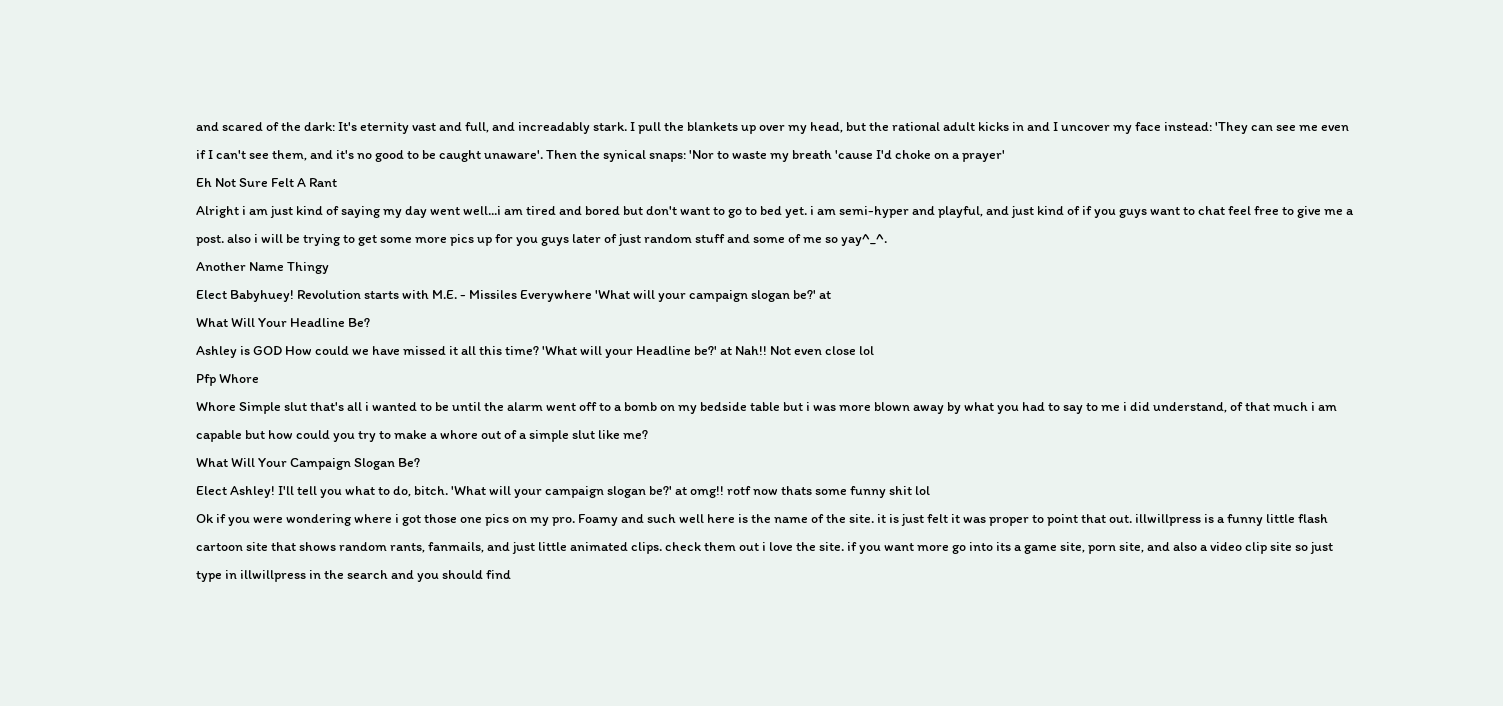and scared of the dark: It's eternity vast and full, and increadably stark. I pull the blankets up over my head, but the rational adult kicks in and I uncover my face instead: 'They can see me even if I can't see them, and it's no good to be caught unaware'. Then the synical snaps: 'Nor to waste my breath 'cause I'd choke on a prayer'
Eh Not Sure Felt A Rant
Alright i am just kind of saying my day went well...i am tired and bored but don't want to go to bed yet. i am semi-hyper and playful, and just kind of if you guys want to chat feel free to give me a post. also i will be trying to get some more pics up for you guys later of just random stuff and some of me so yay^_^.
Another Name Thingy
Elect Babyhuey! Revolution starts with M.E. - Missiles Everywhere 'What will your campaign slogan be?' at
What Will Your Headline Be?
Ashley is GOD How could we have missed it all this time? 'What will your Headline be?' at Nah!! Not even close lol
Pfp Whore
Whore Simple slut that's all i wanted to be until the alarm went off to a bomb on my bedside table but i was more blown away by what you had to say to me i did understand, of that much i am capable but how could you try to make a whore out of a simple slut like me?
What Will Your Campaign Slogan Be?
Elect Ashley! I'll tell you what to do, bitch. 'What will your campaign slogan be?' at omg!! rotf now thats some funny shit lol
Ok if you were wondering where i got those one pics on my pro. Foamy and such well here is the name of the site. it is just felt it was proper to point that out. illwillpress is a funny little flash cartoon site that shows random rants, fanmails, and just little animated clips. check them out i love the site. if you want more go into its a game site, porn site, and also a video clip site so just type in illwillpress in the search and you should find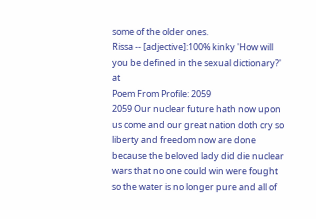some of the older ones.
Rissa -- [adjective]:100% kinky 'How will you be defined in the sexual dictionary?' at
Poem From Profile: 2059
2059 Our nuclear future hath now upon us come and our great nation doth cry so liberty and freedom now are done because the beloved lady did die nuclear wars that no one could win were fought so the water is no longer pure and all of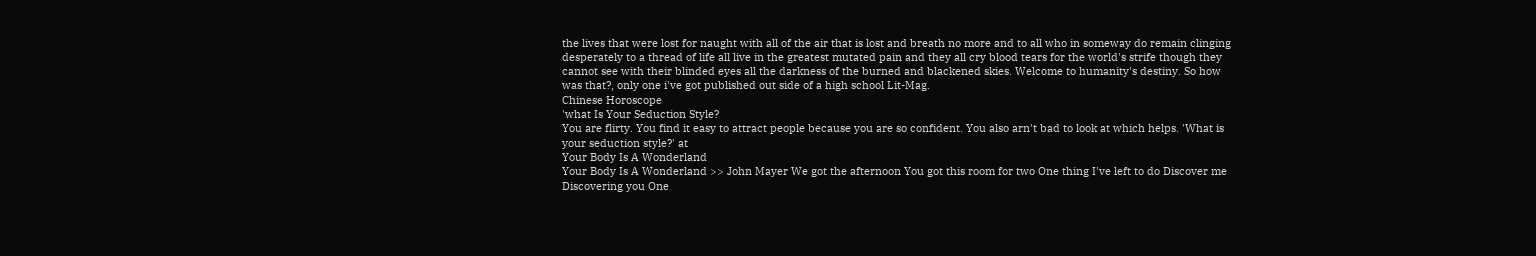the lives that were lost for naught with all of the air that is lost and breath no more and to all who in someway do remain clinging desperately to a thread of life all live in the greatest mutated pain and they all cry blood tears for the world's strife though they cannot see with their blinded eyes all the darkness of the burned and blackened skies. Welcome to humanity's destiny. So how was that?, only one i've got published out side of a high school Lit-Mag.
Chinese Horoscope
'what Is Your Seduction Style?
You are flirty. You find it easy to attract people because you are so confident. You also arn't bad to look at which helps. 'What is your seduction style?' at
Your Body Is A Wonderland
Your Body Is A Wonderland >> John Mayer We got the afternoon You got this room for two One thing I've left to do Discover me Discovering you One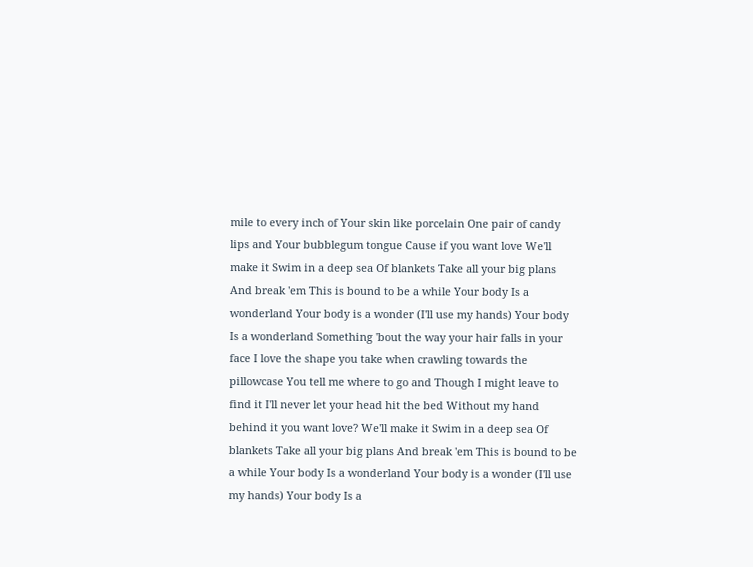mile to every inch of Your skin like porcelain One pair of candy lips and Your bubblegum tongue Cause if you want love We'll make it Swim in a deep sea Of blankets Take all your big plans And break 'em This is bound to be a while Your body Is a wonderland Your body is a wonder (I'll use my hands) Your body Is a wonderland Something 'bout the way your hair falls in your face I love the shape you take when crawling towards the pillowcase You tell me where to go and Though I might leave to find it I'll never let your head hit the bed Without my hand behind it you want love? We'll make it Swim in a deep sea Of blankets Take all your big plans And break 'em This is bound to be a while Your body Is a wonderland Your body is a wonder (I'll use my hands) Your body Is a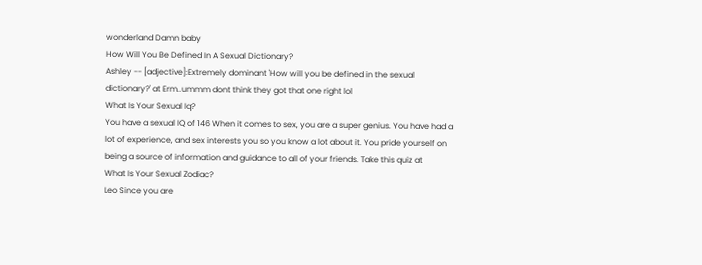wonderland Damn baby
How Will You Be Defined In A Sexual Dictionary?
Ashley -- [adjective]:Extremely dominant 'How will you be defined in the sexual dictionary?' at Erm..ummm dont think they got that one right lol
What Is Your Sexual Iq?
You have a sexual IQ of 146 When it comes to sex, you are a super genius. You have had a lot of experience, and sex interests you so you know a lot about it. You pride yourself on being a source of information and guidance to all of your friends. Take this quiz at
What Is Your Sexual Zodiac?
Leo Since you are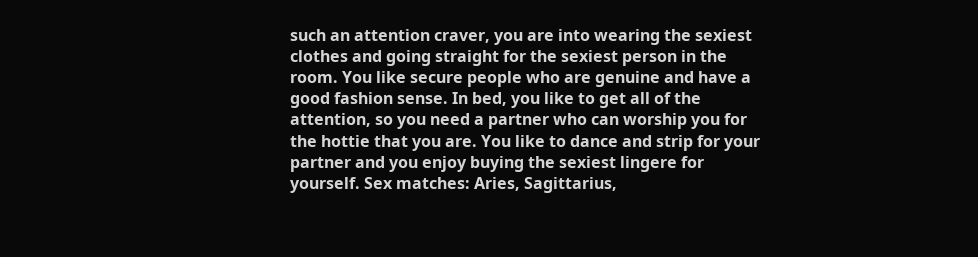such an attention craver, you are into wearing the sexiest clothes and going straight for the sexiest person in the room. You like secure people who are genuine and have a good fashion sense. In bed, you like to get all of the attention, so you need a partner who can worship you for the hottie that you are. You like to dance and strip for your partner and you enjoy buying the sexiest lingere for yourself. Sex matches: Aries, Sagittarius,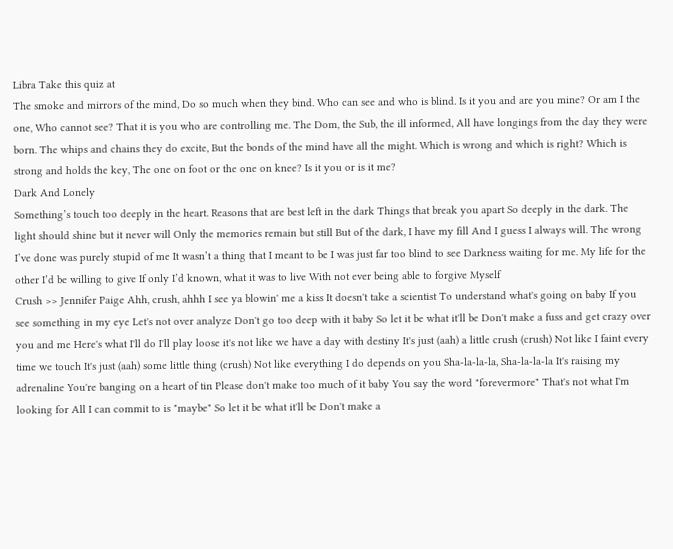Libra Take this quiz at
The smoke and mirrors of the mind, Do so much when they bind. Who can see and who is blind. Is it you and are you mine? Or am I the one, Who cannot see? That it is you who are controlling me. The Dom, the Sub, the ill informed, All have longings from the day they were born. The whips and chains they do excite, But the bonds of the mind have all the might. Which is wrong and which is right? Which is strong and holds the key, The one on foot or the one on knee? Is it you or is it me?
Dark And Lonely
Something’s touch too deeply in the heart. Reasons that are best left in the dark Things that break you apart So deeply in the dark. The light should shine but it never will Only the memories remain but still But of the dark, I have my fill And I guess I always will. The wrong I’ve done was purely stupid of me It wasn’t a thing that I meant to be I was just far too blind to see Darkness waiting for me. My life for the other I’d be willing to give If only I’d known, what it was to live With not ever being able to forgive Myself
Crush >> Jennifer Paige Ahh, crush, ahhh I see ya blowin' me a kiss It doesn't take a scientist To understand what's going on baby If you see something in my eye Let's not over analyze Don't go too deep with it baby So let it be what it'll be Don't make a fuss and get crazy over you and me Here's what I'll do I'll play loose it's not like we have a day with destiny It's just (aah) a little crush (crush) Not like I faint every time we touch It's just (aah) some little thing (crush) Not like everything I do depends on you Sha-la-la-la, Sha-la-la-la It's raising my adrenaline You're banging on a heart of tin Please don't make too much of it baby You say the word "forevermore" That's not what I'm looking for All I can commit to is "maybe" So let it be what it'll be Don't make a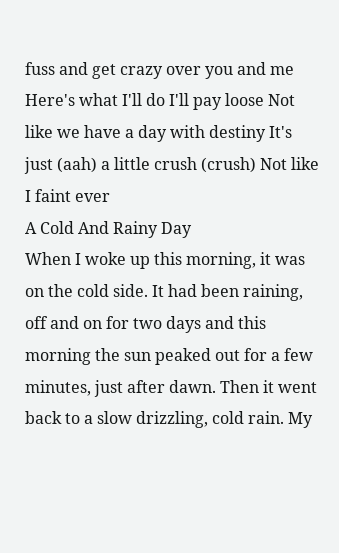fuss and get crazy over you and me Here's what I'll do I'll pay loose Not like we have a day with destiny It's just (aah) a little crush (crush) Not like I faint ever
A Cold And Rainy Day
When I woke up this morning, it was on the cold side. It had been raining, off and on for two days and this morning the sun peaked out for a few minutes, just after dawn. Then it went back to a slow drizzling, cold rain. My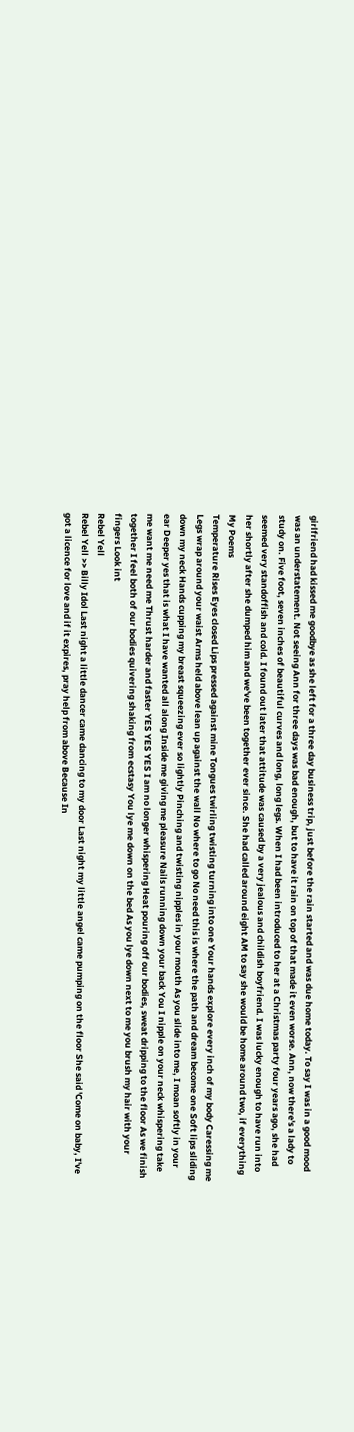girlfriend had kissed me goodbye as she left for a three day business trip, just before the rain started and was due home today. To say I was in a good mood was an understatement. Not seeing Ann for three days was bad enough, but to have it rain on top of that made it even worse. Ann, now there's a lady to study on. Five foot, seven inches of beautiful curves and long, long legs. When I had been introduced to her at a Christmas party four years ago, she had seemed very standoffish and cold. I found out later that attitude was caused by a very jealous and childish boyfriend. I was lucky enough to have run into her shortly after she dumped him and we've been together ever since. She had called around eight AM to say she would be home around two, if everything
My Poems
Temperature Rises Eyes closed Lips pressed against mine Tongues twirling twisting turning into one Your hands explore every inch of my body Caressing me Legs wrap around your waist Arms held above lean up against the wall No where to go No need this is where the path and dream become one Soft lips sliding down my neck Hands cupping my breast squeezing ever so lightly Pinching and twisting nipples in your mouth As you slide into me, I moan softly in your ear Deeper yes that is what I have wanted all along Inside me giving me pleasure Nails running down your back You I nipple on your neck whispering take me want me need me Thrust harder and faster YES YES YES I am no longer whispering Heat pouring off our bodies, sweat dripping to the floor As we finish together I feel both of our bodies quivering shaking from ecstasy You lye me down on the bed As you lye down next to me you brush my hair with your fingers Look int
Rebel Yell
Rebel Yell >> Billy Idol Last night a little dancer came dancing to my door Last night my little angel came pumping on the floor She said 'Come on baby, I've got a licence for love and if it expires, pray help from above Because In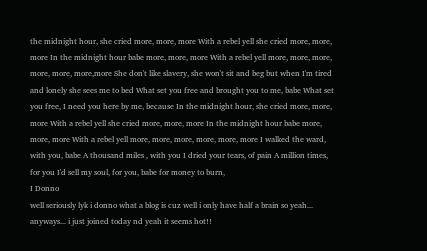the midnight hour, she cried more, more, more With a rebel yell she cried more, more, more In the midnight hour babe more, more, more With a rebel yell more, more, more, more, more, more,more She don't like slavery, she won't sit and beg but when I'm tired and lonely she sees me to bed What set you free and brought you to me, babe What set you free, I need you here by me, because In the midnight hour, she cried more, more, more With a rebel yell she cried more, more, more In the midnight hour babe more, more, more With a rebel yell more, more, more, more, more, more I walked the ward, with you, babe A thousand miles , with you I dried your tears, of pain A million times, for you I'd sell my soul, for you, babe for money to burn,
I Donno
well seriously lyk i donno what a blog is cuz well i only have half a brain so yeah... anyways... i just joined today nd yeah it seems hot!!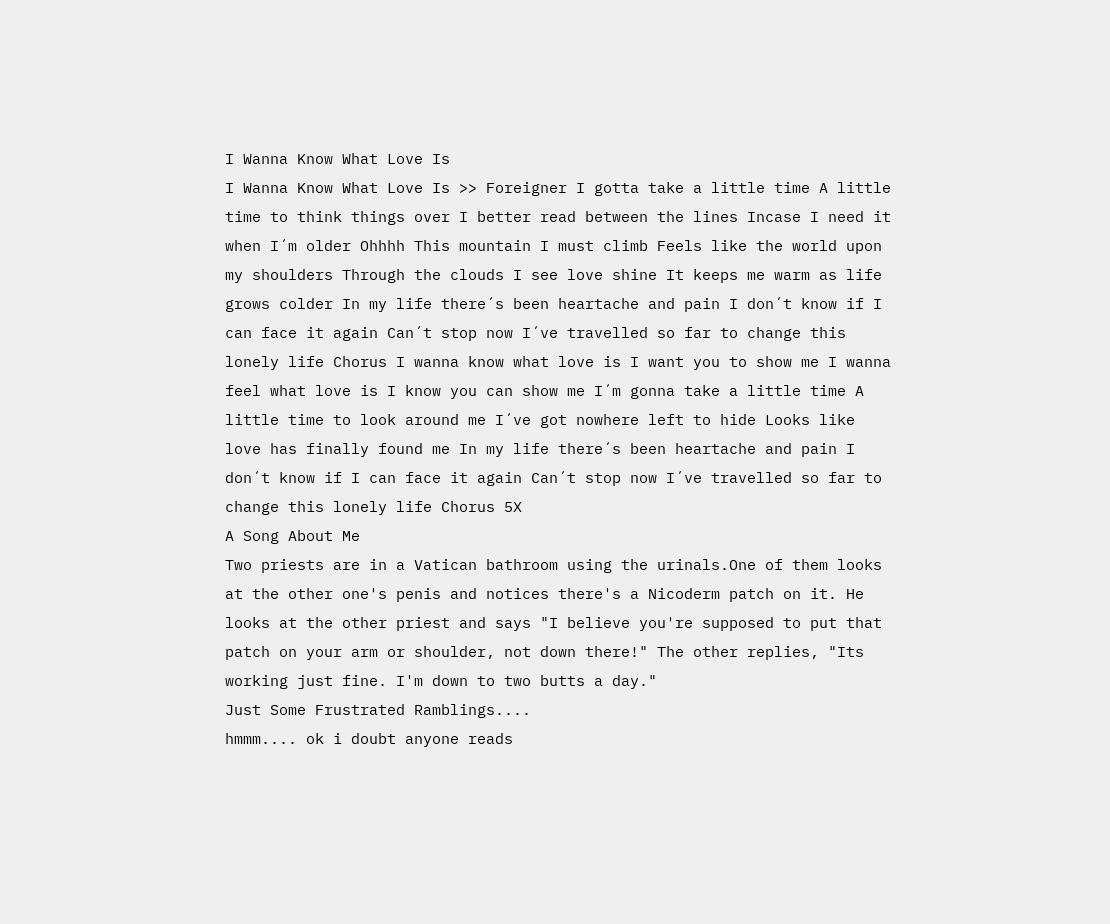I Wanna Know What Love Is
I Wanna Know What Love Is >> Foreigner I gotta take a little time A little time to think things over I better read between the lines Incase I need it when I´m older Ohhhh This mountain I must climb Feels like the world upon my shoulders Through the clouds I see love shine It keeps me warm as life grows colder In my life there´s been heartache and pain I don´t know if I can face it again Can´t stop now I´ve travelled so far to change this lonely life Chorus I wanna know what love is I want you to show me I wanna feel what love is I know you can show me I´m gonna take a little time A little time to look around me I´ve got nowhere left to hide Looks like love has finally found me In my life there´s been heartache and pain I don´t know if I can face it again Can´t stop now I´ve travelled so far to change this lonely life Chorus 5X
A Song About Me
Two priests are in a Vatican bathroom using the urinals.One of them looks at the other one's penis and notices there's a Nicoderm patch on it. He looks at the other priest and says "I believe you're supposed to put that patch on your arm or shoulder, not down there!" The other replies, "Its working just fine. I'm down to two butts a day."
Just Some Frustrated Ramblings....
hmmm.... ok i doubt anyone reads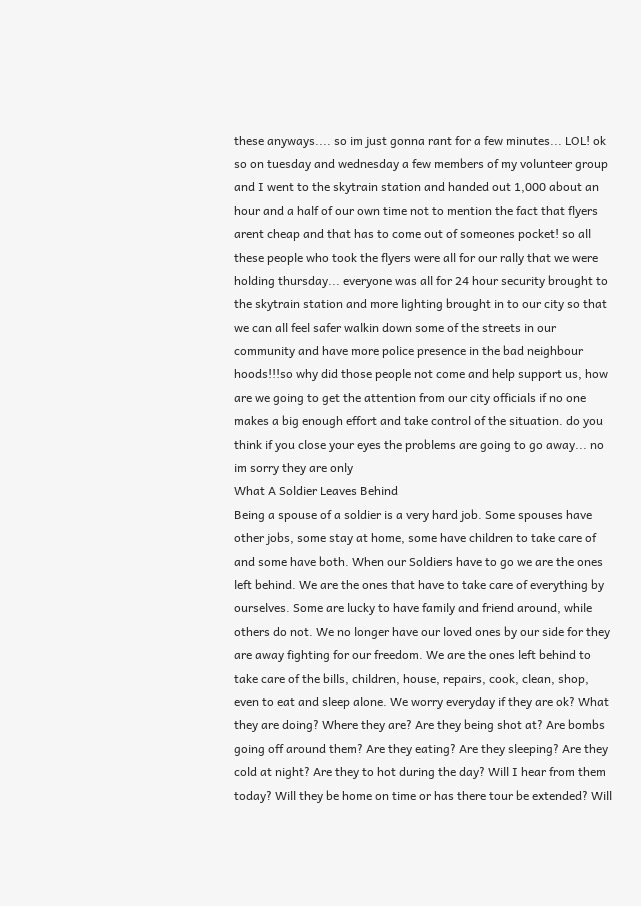these anyways.... so im just gonna rant for a few minutes... LOL! ok so on tuesday and wednesday a few members of my volunteer group and I went to the skytrain station and handed out 1,000 about an hour and a half of our own time not to mention the fact that flyers arent cheap and that has to come out of someones pocket! so all these people who took the flyers were all for our rally that we were holding thursday... everyone was all for 24 hour security brought to the skytrain station and more lighting brought in to our city so that we can all feel safer walkin down some of the streets in our community and have more police presence in the bad neighbour hoods!!!so why did those people not come and help support us, how are we going to get the attention from our city officials if no one makes a big enough effort and take control of the situation. do you think if you close your eyes the problems are going to go away... no im sorry they are only
What A Soldier Leaves Behind
Being a spouse of a soldier is a very hard job. Some spouses have other jobs, some stay at home, some have children to take care of and some have both. When our Soldiers have to go we are the ones left behind. We are the ones that have to take care of everything by ourselves. Some are lucky to have family and friend around, while others do not. We no longer have our loved ones by our side for they are away fighting for our freedom. We are the ones left behind to take care of the bills, children, house, repairs, cook, clean, shop, even to eat and sleep alone. We worry everyday if they are ok? What they are doing? Where they are? Are they being shot at? Are bombs going off around them? Are they eating? Are they sleeping? Are they cold at night? Are they to hot during the day? Will I hear from them today? Will they be home on time or has there tour be extended? Will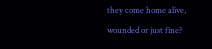they come home alive, wounded or just fine?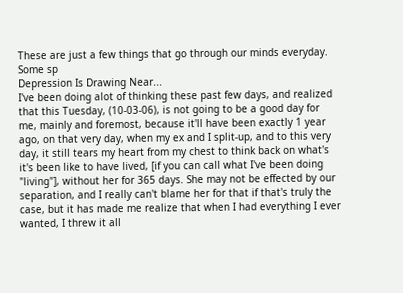These are just a few things that go through our minds everyday. Some sp
Depression Is Drawing Near...
I've been doing alot of thinking these past few days, and realized that this Tuesday, (10-03-06), is not going to be a good day for me, mainly and foremost, because it'll have been exactly 1 year ago, on that very day, when my ex and I split-up, and to this very day, it still tears my heart from my chest to think back on what's it's been like to have lived, [if you can call what I've been doing "living"], without her for 365 days. She may not be effected by our separation, and I really can't blame her for that if that's truly the case, but it has made me realize that when I had everything I ever wanted, I threw it all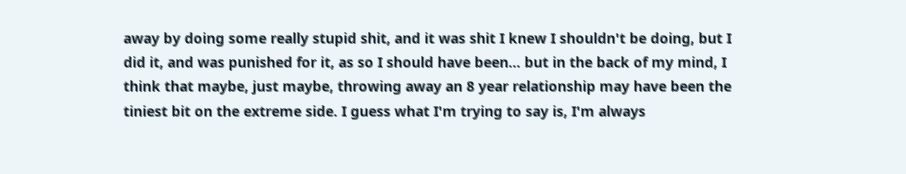away by doing some really stupid shit, and it was shit I knew I shouldn't be doing, but I did it, and was punished for it, as so I should have been... but in the back of my mind, I think that maybe, just maybe, throwing away an 8 year relationship may have been the tiniest bit on the extreme side. I guess what I'm trying to say is, I'm always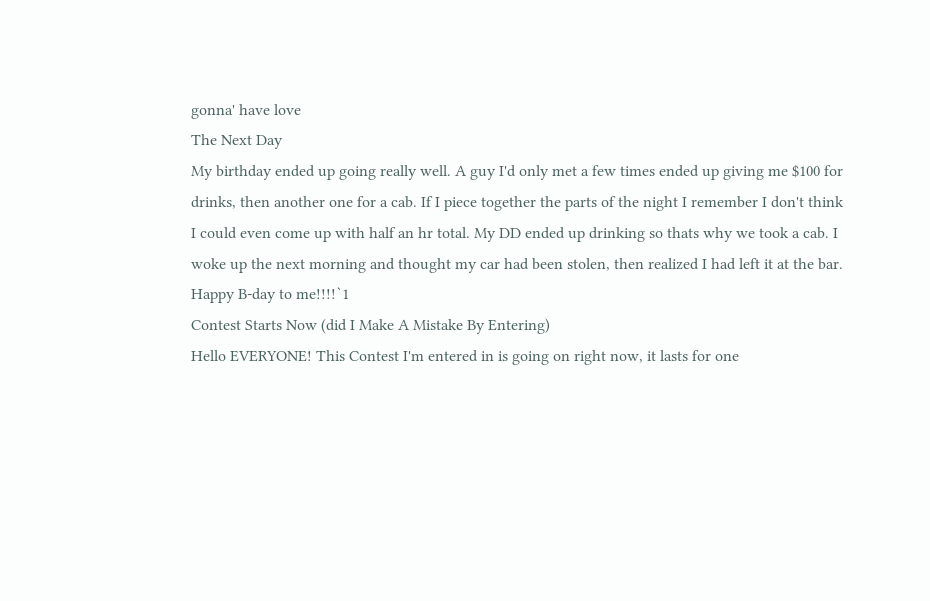gonna' have love
The Next Day
My birthday ended up going really well. A guy I'd only met a few times ended up giving me $100 for drinks, then another one for a cab. If I piece together the parts of the night I remember I don't think I could even come up with half an hr total. My DD ended up drinking so thats why we took a cab. I woke up the next morning and thought my car had been stolen, then realized I had left it at the bar. Happy B-day to me!!!!`1
Contest Starts Now (did I Make A Mistake By Entering)
Hello EVERYONE! This Contest I'm entered in is going on right now, it lasts for one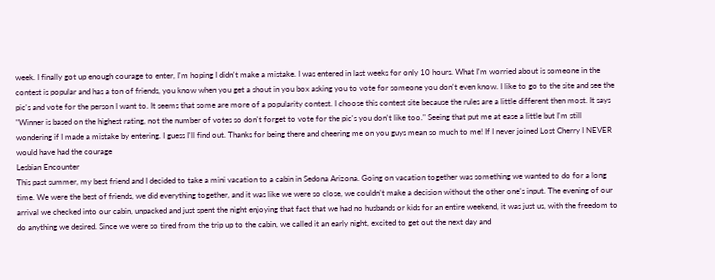week. I finally got up enough courage to enter, I'm hoping I didn't make a mistake. I was entered in last weeks for only 10 hours. What I'm worried about is someone in the contest is popular and has a ton of friends, you know when you get a shout in you box asking you to vote for someone you don't even know. I like to go to the site and see the pic's and vote for the person I want to. It seems that some are more of a popularity contest. I choose this contest site because the rules are a little different then most. It says "Winner is based on the highest rating, not the number of votes so don't forget to vote for the pic's you don't like too." Seeing that put me at ease a little but I'm still wondering if I made a mistake by entering. I guess I'll find out. Thanks for being there and cheering me on you guys mean so much to me! If I never joined Lost Cherry I NEVER would have had the courage
Lesbian Encounter
This past summer, my best friend and I decided to take a mini vacation to a cabin in Sedona Arizona. Going on vacation together was something we wanted to do for a long time. We were the best of friends, we did everything together, and it was like we were so close, we couldn’t make a decision without the other one’s input. The evening of our arrival we checked into our cabin, unpacked and just spent the night enjoying that fact that we had no husbands or kids for an entire weekend, it was just us, with the freedom to do anything we desired. Since we were so tired from the trip up to the cabin, we called it an early night, excited to get out the next day and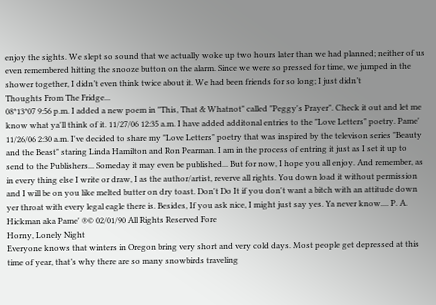enjoy the sights. We slept so sound that we actually woke up two hours later than we had planned; neither of us even remembered hitting the snooze button on the alarm. Since we were so pressed for time, we jumped in the shower together, I didn’t even think twice about it. We had been friends for so long; I just didn’t
Thoughts From The Fridge...
08*13*07 9:56 p.m. I added a new poem in "This, That & Whatnot" called "Peggy's Prayer". Check it out and let me know what ya'll think of it. 11/27/06 12:35 a.m. I have added additonal entries to the "Love Letters" poetry. Pame' 11/26/06 2:30 a.m. I've decided to share my "Love Letters" poetry that was inspired by the televison series "Beauty and the Beast" staring Linda Hamilton and Ron Pearman. I am in the process of entring it just as I set it up to send to the Publishers... Someday it may even be published... But for now, I hope you all enjoy. And remember, as in every thing else I write or draw, I as the author/artist, reverve all rights. You down load it without permission and I will be on you like melted butter on dry toast. Don't Do It if you don't want a bitch with an attitude down yer throat with every legal eagle there is. Besides, If you ask nice, I might just say yes. Ya never know.... P. A. Hickman aka Pame' ®© 02/01/90 All Rights Reserved Fore
Horny, Lonely Night
Everyone knows that winters in Oregon bring very short and very cold days. Most people get depressed at this time of year, that’s why there are so many snowbirds traveling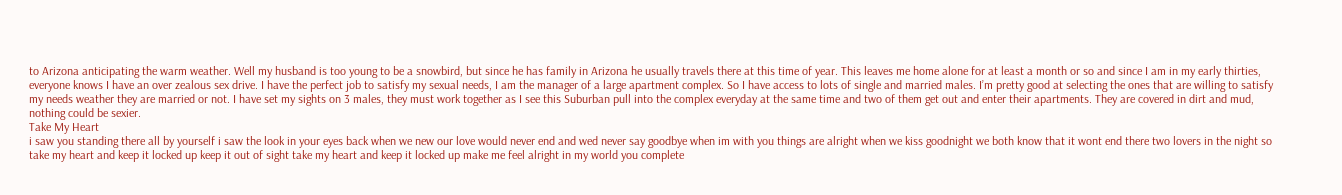to Arizona anticipating the warm weather. Well my husband is too young to be a snowbird, but since he has family in Arizona he usually travels there at this time of year. This leaves me home alone for at least a month or so and since I am in my early thirties, everyone knows I have an over zealous sex drive. I have the perfect job to satisfy my sexual needs, I am the manager of a large apartment complex. So I have access to lots of single and married males. I’m pretty good at selecting the ones that are willing to satisfy my needs weather they are married or not. I have set my sights on 3 males, they must work together as I see this Suburban pull into the complex everyday at the same time and two of them get out and enter their apartments. They are covered in dirt and mud, nothing could be sexier.
Take My Heart
i saw you standing there all by yourself i saw the look in your eyes back when we new our love would never end and wed never say goodbye when im with you things are alright when we kiss goodnight we both know that it wont end there two lovers in the night so take my heart and keep it locked up keep it out of sight take my heart and keep it locked up make me feel alright in my world you complete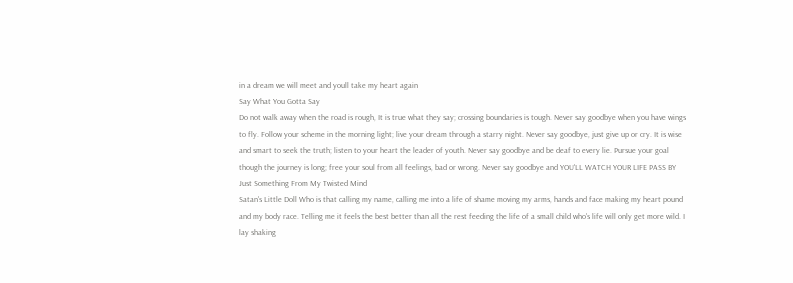in a dream we will meet and youll take my heart again
Say What You Gotta Say
Do not walk away when the road is rough, It is true what they say; crossing boundaries is tough. Never say goodbye when you have wings to fly. Follow your scheme in the morning light; live your dream through a starry night. Never say goodbye, just give up or cry. It is wise and smart to seek the truth; listen to your heart the leader of youth. Never say goodbye and be deaf to every lie. Pursue your goal though the journey is long; free your soul from all feelings, bad or wrong. Never say goodbye and YOU'LL WATCH YOUR LIFE PASS BY
Just Something From My Twisted Mind
Satan's Little Doll Who is that calling my name, calling me into a life of shame moving my arms, hands and face making my heart pound and my body race. Telling me it feels the best better than all the rest feeding the life of a small child who's life will only get more wild. I lay shaking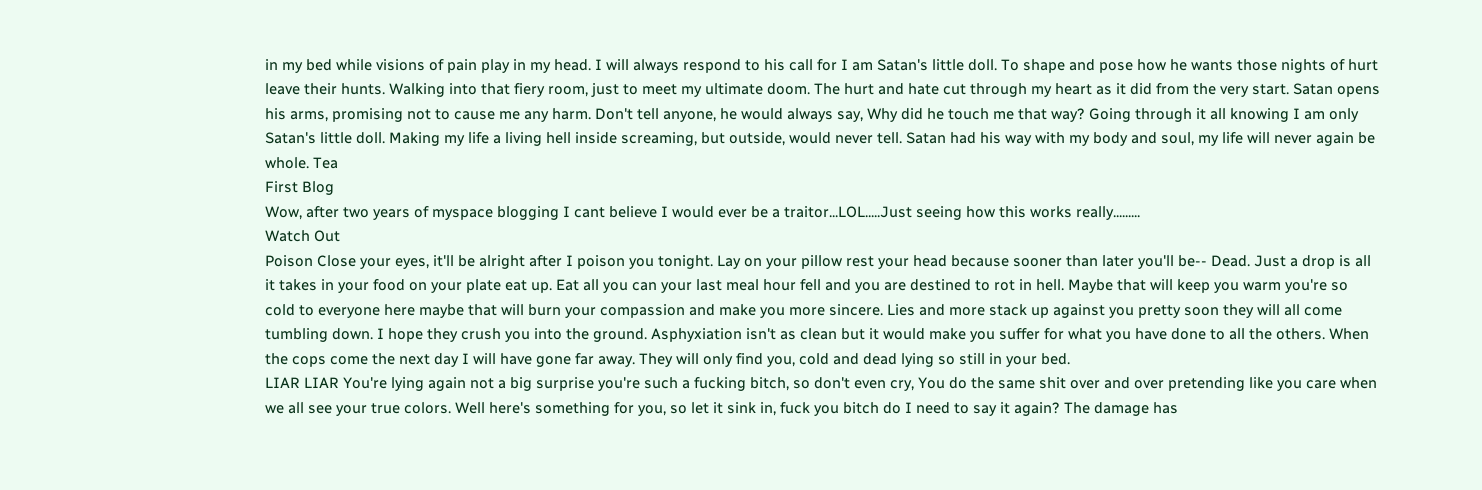in my bed while visions of pain play in my head. I will always respond to his call for I am Satan's little doll. To shape and pose how he wants those nights of hurt leave their hunts. Walking into that fiery room, just to meet my ultimate doom. The hurt and hate cut through my heart as it did from the very start. Satan opens his arms, promising not to cause me any harm. Don't tell anyone, he would always say, Why did he touch me that way? Going through it all knowing I am only Satan's little doll. Making my life a living hell inside screaming, but outside, would never tell. Satan had his way with my body and soul, my life will never again be whole. Tea
First Blog
Wow, after two years of myspace blogging I cant believe I would ever be a traitor...LOL.....Just seeing how this works really.........
Watch Out
Poison Close your eyes, it'll be alright after I poison you tonight. Lay on your pillow rest your head because sooner than later you'll be-- Dead. Just a drop is all it takes in your food on your plate eat up. Eat all you can your last meal hour fell and you are destined to rot in hell. Maybe that will keep you warm you're so cold to everyone here maybe that will burn your compassion and make you more sincere. Lies and more stack up against you pretty soon they will all come tumbling down. I hope they crush you into the ground. Asphyxiation isn't as clean but it would make you suffer for what you have done to all the others. When the cops come the next day I will have gone far away. They will only find you, cold and dead lying so still in your bed.
LIAR LIAR You're lying again not a big surprise you're such a fucking bitch, so don't even cry, You do the same shit over and over pretending like you care when we all see your true colors. Well here's something for you, so let it sink in, fuck you bitch do I need to say it again? The damage has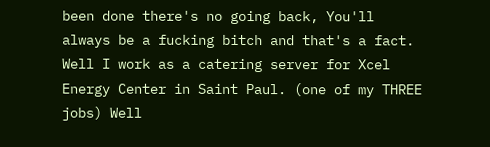been done there's no going back, You'll always be a fucking bitch and that's a fact.
Well I work as a catering server for Xcel Energy Center in Saint Paul. (one of my THREE jobs) Well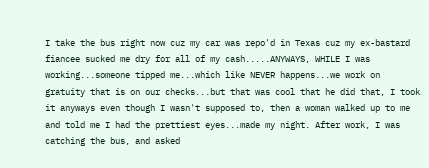I take the bus right now cuz my car was repo'd in Texas cuz my ex-bastard fiancee sucked me dry for all of my cash.....ANYWAYS, WHILE I was working...someone tipped me...which like NEVER happens...we work on gratuity that is on our checks...but that was cool that he did that, I took it anyways even though I wasn't supposed to, then a woman walked up to me and told me I had the prettiest eyes...made my night. After work, I was catching the bus, and asked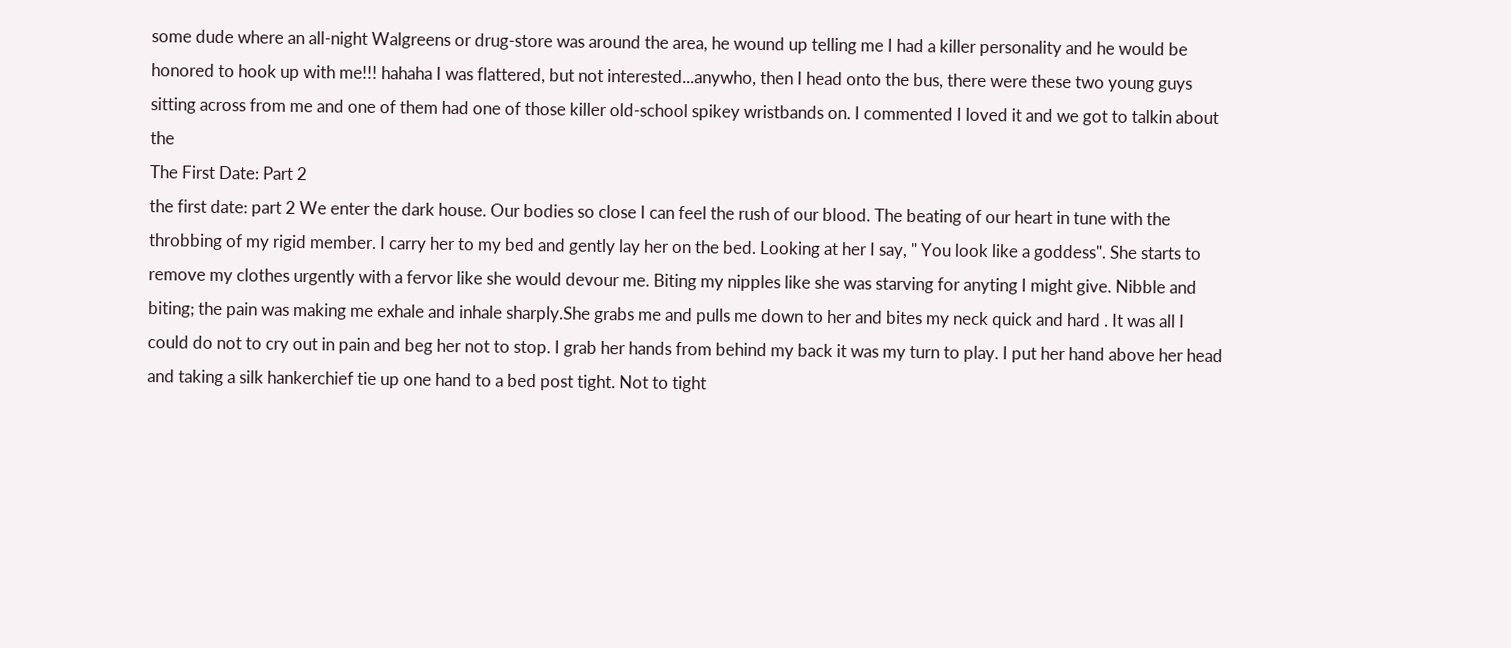some dude where an all-night Walgreens or drug-store was around the area, he wound up telling me I had a killer personality and he would be honored to hook up with me!!! hahaha I was flattered, but not interested...anywho, then I head onto the bus, there were these two young guys sitting across from me and one of them had one of those killer old-school spikey wristbands on. I commented I loved it and we got to talkin about the
The First Date: Part 2
the first date: part 2 We enter the dark house. Our bodies so close I can feel the rush of our blood. The beating of our heart in tune with the throbbing of my rigid member. I carry her to my bed and gently lay her on the bed. Looking at her I say, " You look like a goddess". She starts to remove my clothes urgently with a fervor like she would devour me. Biting my nipples like she was starving for anyting I might give. Nibble and biting; the pain was making me exhale and inhale sharply.She grabs me and pulls me down to her and bites my neck quick and hard . It was all I could do not to cry out in pain and beg her not to stop. I grab her hands from behind my back it was my turn to play. I put her hand above her head and taking a silk hankerchief tie up one hand to a bed post tight. Not to tight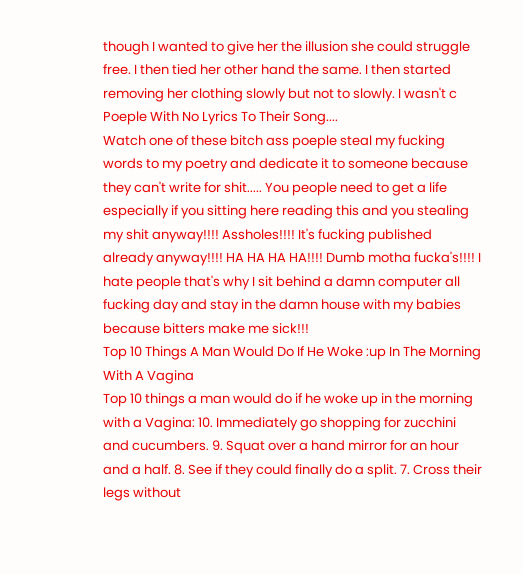though I wanted to give her the illusion she could struggle free. I then tied her other hand the same. I then started removing her clothing slowly but not to slowly. I wasn't c
Poeple With No Lyrics To Their Song....
Watch one of these bitch ass poeple steal my fucking words to my poetry and dedicate it to someone because they can't write for shit..... You people need to get a life especially if you sitting here reading this and you stealing my shit anyway!!!! Assholes!!!! It's fucking published already anyway!!!! HA HA HA HA!!!! Dumb motha fucka's!!!! I hate people that's why I sit behind a damn computer all fucking day and stay in the damn house with my babies because bitters make me sick!!!
Top 10 Things A Man Would Do If He Woke :up In The Morning With A Vagina
Top 10 things a man would do if he woke up in the morning with a Vagina: 10. Immediately go shopping for zucchini and cucumbers. 9. Squat over a hand mirror for an hour and a half. 8. See if they could finally do a split. 7. Cross their legs without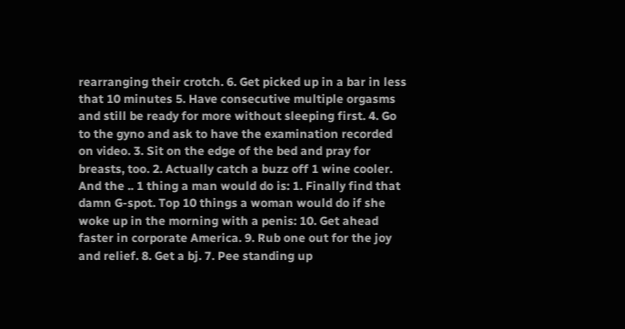rearranging their crotch. 6. Get picked up in a bar in less that 10 minutes 5. Have consecutive multiple orgasms and still be ready for more without sleeping first. 4. Go to the gyno and ask to have the examination recorded on video. 3. Sit on the edge of the bed and pray for breasts, too. 2. Actually catch a buzz off 1 wine cooler. And the .. 1 thing a man would do is: 1. Finally find that damn G-spot. Top 10 things a woman would do if she woke up in the morning with a penis: 10. Get ahead faster in corporate America. 9. Rub one out for the joy and relief. 8. Get a bj. 7. Pee standing up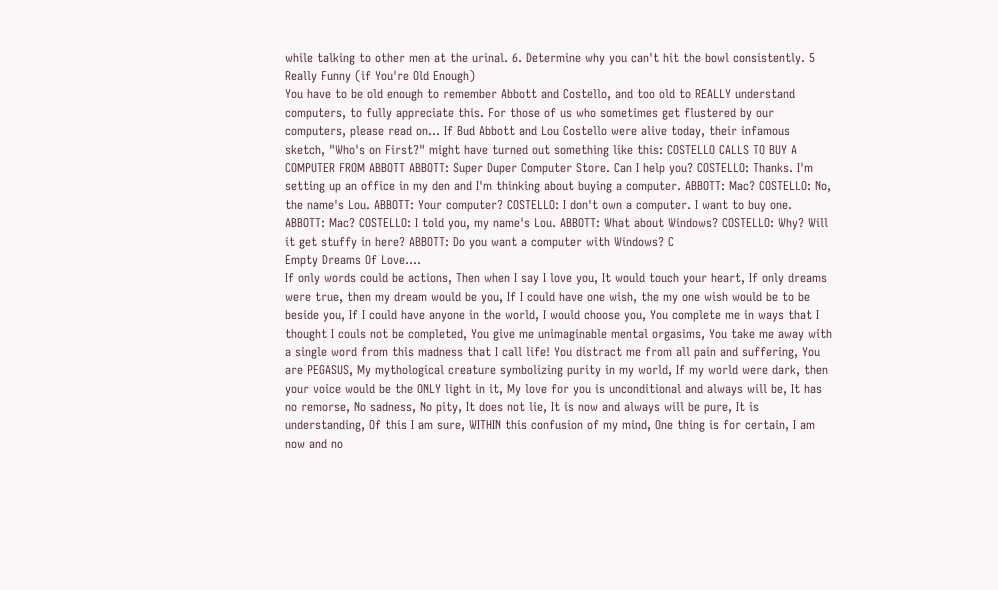while talking to other men at the urinal. 6. Determine why you can't hit the bowl consistently. 5
Really Funny (if You're Old Enough)
You have to be old enough to remember Abbott and Costello, and too old to REALLY understand computers, to fully appreciate this. For those of us who sometimes get flustered by our computers, please read on... If Bud Abbott and Lou Costello were alive today, their infamous sketch, "Who's on First?" might have turned out something like this: COSTELLO CALLS TO BUY A COMPUTER FROM ABBOTT ABBOTT: Super Duper Computer Store. Can I help you? COSTELLO: Thanks. I'm setting up an office in my den and I'm thinking about buying a computer. ABBOTT: Mac? COSTELLO: No, the name's Lou. ABBOTT: Your computer? COSTELLO: I don't own a computer. I want to buy one. ABBOTT: Mac? COSTELLO: I told you, my name's Lou. ABBOTT: What about Windows? COSTELLO: Why? Will it get stuffy in here? ABBOTT: Do you want a computer with Windows? C
Empty Dreams Of Love....
If only words could be actions, Then when I say I love you, It would touch your heart, If only dreams were true, then my dream would be you, If I could have one wish, the my one wish would be to be beside you, If I could have anyone in the world, I would choose you, You complete me in ways that I thought I couls not be completed, You give me unimaginable mental orgasims, You take me away with a single word from this madness that I call life! You distract me from all pain and suffering, You are PEGASUS, My mythological creature symbolizing purity in my world, If my world were dark, then your voice would be the ONLY light in it, My love for you is unconditional and always will be, It has no remorse, No sadness, No pity, It does not lie, It is now and always will be pure, It is understanding, Of this I am sure, WITHIN this confusion of my mind, One thing is for certain, I am now and no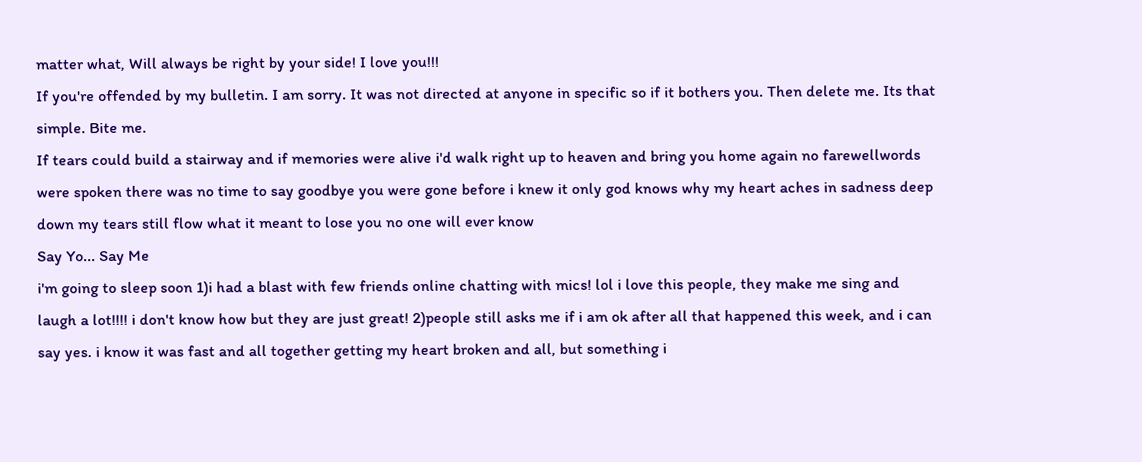matter what, Will always be right by your side! I love you!!!
If you're offended by my bulletin. I am sorry. It was not directed at anyone in specific so if it bothers you. Then delete me. Its that simple. Bite me.
If tears could build a stairway and if memories were alive i'd walk right up to heaven and bring you home again no farewellwords were spoken there was no time to say goodbye you were gone before i knew it only god knows why my heart aches in sadness deep down my tears still flow what it meant to lose you no one will ever know
Say Yo... Say Me
i'm going to sleep soon 1)i had a blast with few friends online chatting with mics! lol i love this people, they make me sing and laugh a lot!!!! i don't know how but they are just great! 2)people still asks me if i am ok after all that happened this week, and i can say yes. i know it was fast and all together getting my heart broken and all, but something i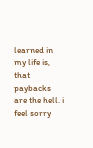learned in my life is, that paybacks are the hell. i feel sorry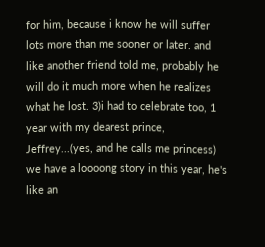for him, because i know he will suffer lots more than me sooner or later. and like another friend told me, probably he will do it much more when he realizes what he lost. 3)i had to celebrate too, 1 year with my dearest prince, Jeffrey...(yes, and he calls me princess) we have a loooong story in this year, he's like an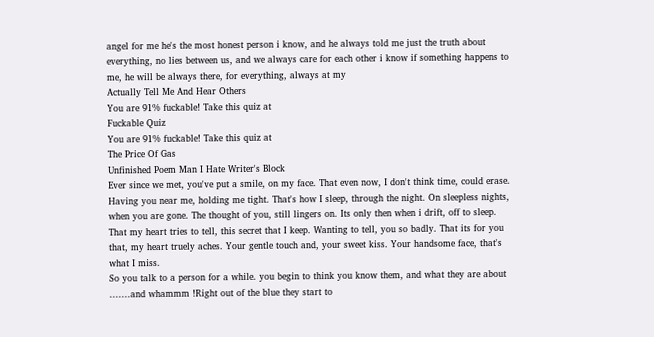angel for me he's the most honest person i know, and he always told me just the truth about everything, no lies between us, and we always care for each other i know if something happens to me, he will be always there, for everything, always at my
Actually Tell Me And Hear Others
You are 91% fuckable! Take this quiz at
Fuckable Quiz
You are 91% fuckable! Take this quiz at
The Price Of Gas
Unfinished Poem Man I Hate Writer's Block
Ever since we met, you've put a smile, on my face. That even now, I don't think time, could erase. Having you near me, holding me tight. That's how I sleep, through the night. On sleepless nights, when you are gone. The thought of you, still lingers on. Its only then when i drift, off to sleep. That my heart tries to tell, this secret that I keep. Wanting to tell, you so badly. That its for you that, my heart truely aches. Your gentle touch and, your sweet kiss. Your handsome face, that's what I miss.
So you talk to a person for a while. you begin to think you know them, and what they are about .......and whammm !Right out of the blue they start to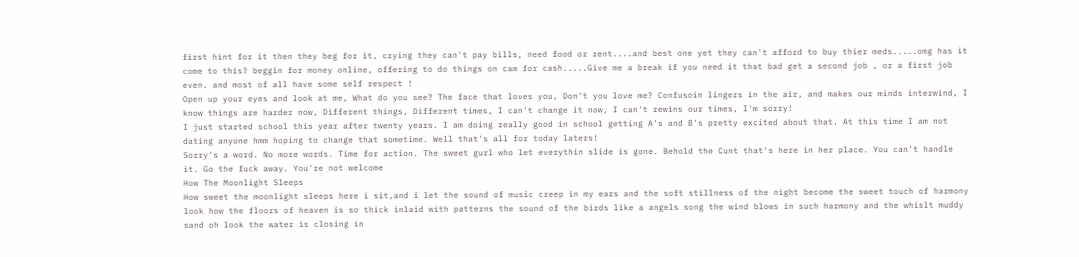first hint for it then they beg for it, crying they can't pay bills, need food or rent....and best one yet they can't afford to buy thier meds.....omg has it come to this? beggin for money online, offering to do things on cam for cash.....Give me a break if you need it that bad get a second job , or a first job even. and most of all have some self respect !
Open up your eyes and look at me, What do you see? The face that loves you, Don't you love me? Confusoin lingers in the air, and makes our minds interwind, I know things are harder now, Different things, Different times, I can't change it now, I can't rewins our times, I'm sorry!
I just started school this year after twenty years. I am doing really good in school getting A's and B's pretty excited about that. At this time I am not dating anyone hmm hoping to change that sometime. Well that's all for today laters!
Sorry's a word. No more words. Time for action. The sweet gurl who let everythin slide is gone. Behold the Cunt that's here in her place. You can't handle it. Go the fuck away. You're not welcome
How The Moonlight Sleeps
How sweet the moonlight sleeps here i sit,and i let the sound of music creep in my ears and the soft stillness of the night become the sweet touch of harmony look how the floors of heaven is so thick inlaid with patterns the sound of the birds like a angels song the wind blows in such harmony and the whislt muddy sand oh look the water is closing in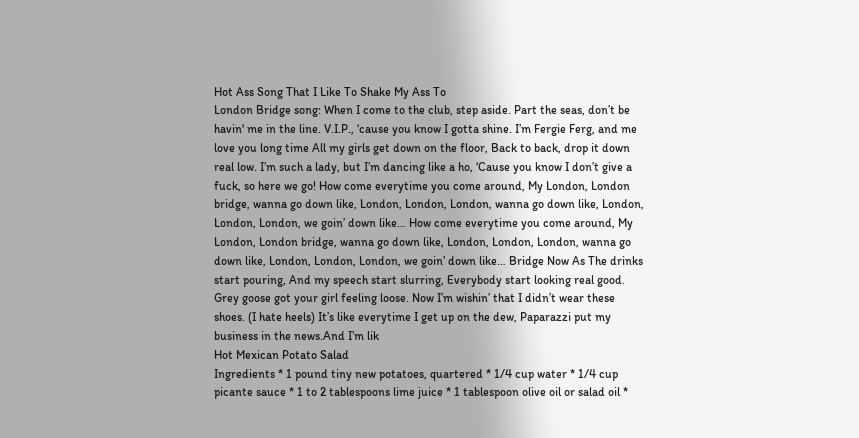Hot Ass Song That I Like To Shake My Ass To
London Bridge song: When I come to the club, step aside. Part the seas, don’t be havin' me in the line. V.I.P., ‘cause you know I gotta shine. I’m Fergie Ferg, and me love you long time All my girls get down on the floor, Back to back, drop it down real low. I’m such a lady, but I’m dancing like a ho, ‘Cause you know I don’t give a fuck, so here we go! How come everytime you come around, My London, London bridge, wanna go down like, London, London, London, wanna go down like, London, London, London, we goin’ down like… How come everytime you come around, My London, London bridge, wanna go down like, London, London, London, wanna go down like, London, London, London, we goin’ down like… Bridge Now As The drinks start pouring, And my speech start slurring, Everybody start looking real good. Grey goose got your girl feeling loose. Now I’m wishin’ that I didn’t wear these shoes. (I hate heels) It’s like everytime I get up on the dew, Paparazzi put my business in the news.And I’m lik
Hot Mexican Potato Salad
Ingredients * 1 pound tiny new potatoes, quartered * 1/4 cup water * 1/4 cup picante sauce * 1 to 2 tablespoons lime juice * 1 tablespoon olive oil or salad oil *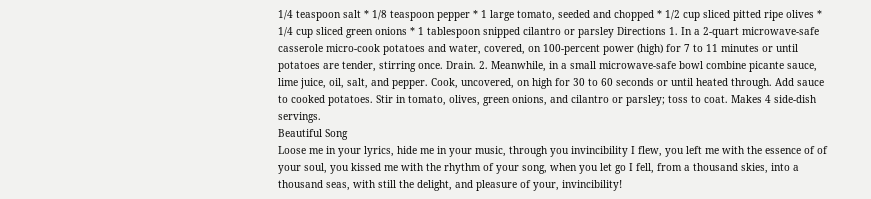1/4 teaspoon salt * 1/8 teaspoon pepper * 1 large tomato, seeded and chopped * 1/2 cup sliced pitted ripe olives * 1/4 cup sliced green onions * 1 tablespoon snipped cilantro or parsley Directions 1. In a 2-quart microwave-safe casserole micro-cook potatoes and water, covered, on 100-percent power (high) for 7 to 11 minutes or until potatoes are tender, stirring once. Drain. 2. Meanwhile, in a small microwave-safe bowl combine picante sauce, lime juice, oil, salt, and pepper. Cook, uncovered, on high for 30 to 60 seconds or until heated through. Add sauce to cooked potatoes. Stir in tomato, olives, green onions, and cilantro or parsley; toss to coat. Makes 4 side-dish servings.
Beautiful Song
Loose me in your lyrics, hide me in your music, through you invincibility I flew, you left me with the essence of of your soul, you kissed me with the rhythm of your song, when you let go I fell, from a thousand skies, into a thousand seas, with still the delight, and pleasure of your, invincibility!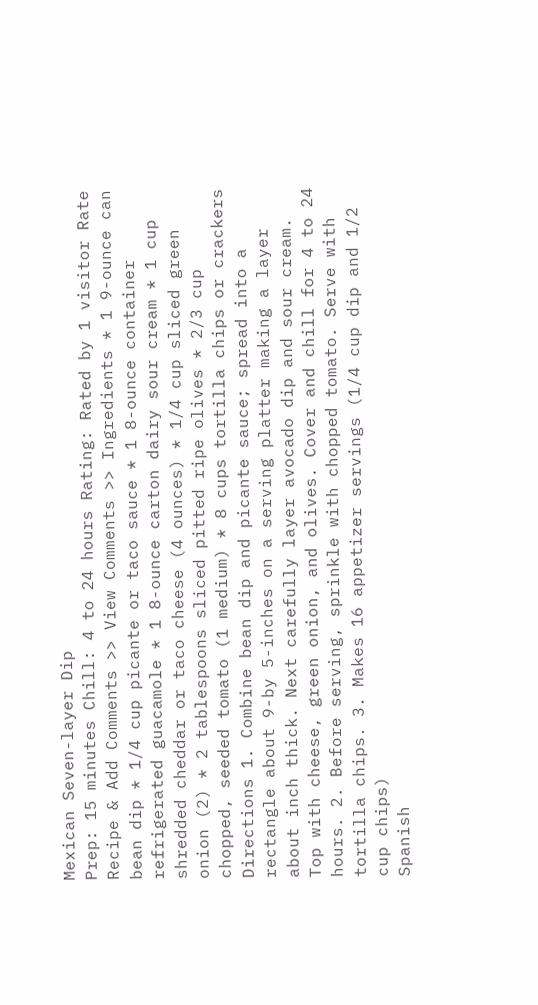Mexican Seven-layer Dip
Prep: 15 minutes Chill: 4 to 24 hours Rating: Rated by 1 visitor Rate Recipe & Add Comments >> View Comments >> Ingredients * 1 9-ounce can bean dip * 1/4 cup picante or taco sauce * 1 8-ounce container refrigerated guacamole * 1 8-ounce carton dairy sour cream * 1 cup shredded cheddar or taco cheese (4 ounces) * 1/4 cup sliced green onion (2) * 2 tablespoons sliced pitted ripe olives * 2/3 cup chopped, seeded tomato (1 medium) * 8 cups tortilla chips or crackers Directions 1. Combine bean dip and picante sauce; spread into a rectangle about 9-by 5-inches on a serving platter making a layer about inch thick. Next carefully layer avocado dip and sour cream. Top with cheese, green onion, and olives. Cover and chill for 4 to 24 hours. 2. Before serving, sprinkle with chopped tomato. Serve with tortilla chips. 3. Makes 16 appetizer servings (1/4 cup dip and 1/2 cup chips)
Spanish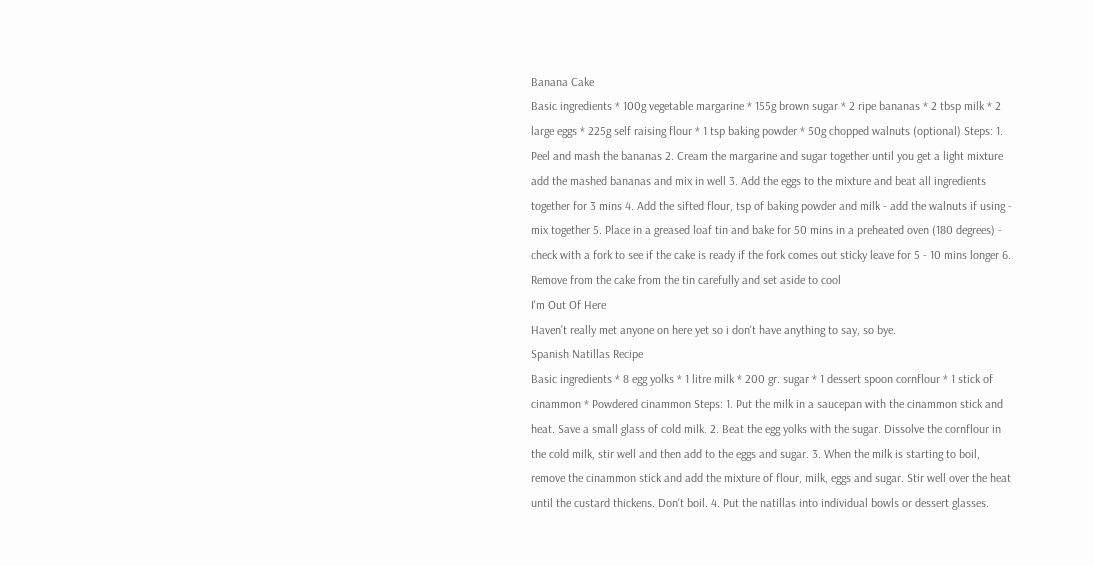Banana Cake
Basic ingredients * 100g vegetable margarine * 155g brown sugar * 2 ripe bananas * 2 tbsp milk * 2 large eggs * 225g self raising flour * 1 tsp baking powder * 50g chopped walnuts (optional) Steps: 1. Peel and mash the bananas 2. Cream the margarine and sugar together until you get a light mixture add the mashed bananas and mix in well 3. Add the eggs to the mixture and beat all ingredients together for 3 mins 4. Add the sifted flour, tsp of baking powder and milk - add the walnuts if using - mix together 5. Place in a greased loaf tin and bake for 50 mins in a preheated oven (180 degrees) - check with a fork to see if the cake is ready if the fork comes out sticky leave for 5 - 10 mins longer 6. Remove from the cake from the tin carefully and set aside to cool
I'm Out Of Here
Haven't really met anyone on here yet so i don't have anything to say, so bye.
Spanish Natillas Recipe
Basic ingredients * 8 egg yolks * 1 litre milk * 200 gr. sugar * 1 dessert spoon cornflour * 1 stick of cinammon * Powdered cinammon Steps: 1. Put the milk in a saucepan with the cinammon stick and heat. Save a small glass of cold milk. 2. Beat the egg yolks with the sugar. Dissolve the cornflour in the cold milk, stir well and then add to the eggs and sugar. 3. When the milk is starting to boil, remove the cinammon stick and add the mixture of flour, milk, eggs and sugar. Stir well over the heat until the custard thickens. Don't boil. 4. Put the natillas into individual bowls or dessert glasses.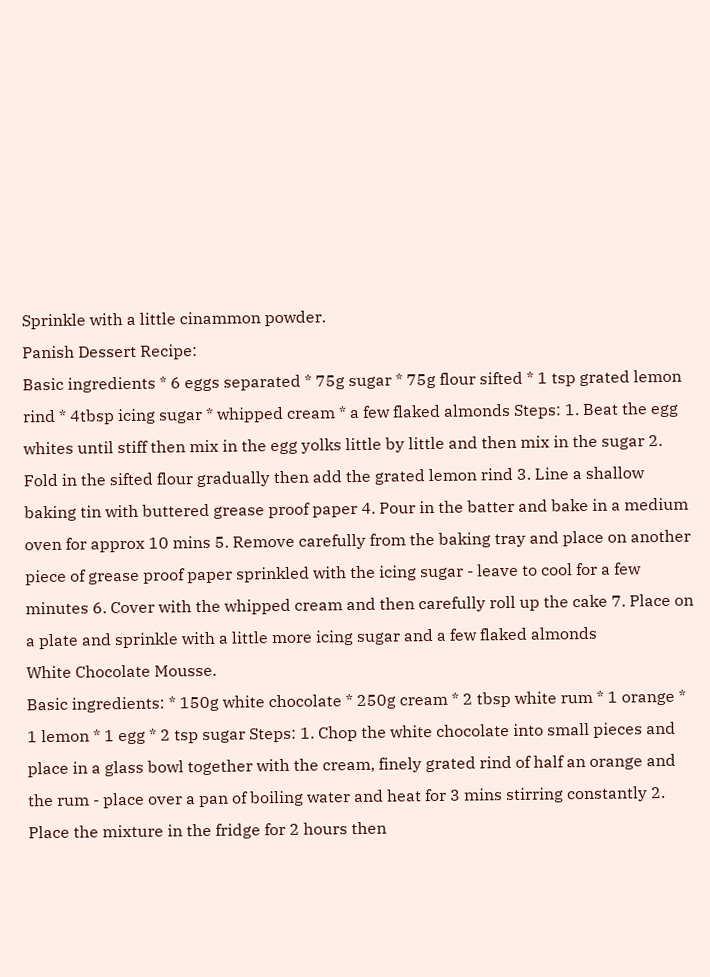Sprinkle with a little cinammon powder.
Panish Dessert Recipe:
Basic ingredients * 6 eggs separated * 75g sugar * 75g flour sifted * 1 tsp grated lemon rind * 4tbsp icing sugar * whipped cream * a few flaked almonds Steps: 1. Beat the egg whites until stiff then mix in the egg yolks little by little and then mix in the sugar 2. Fold in the sifted flour gradually then add the grated lemon rind 3. Line a shallow baking tin with buttered grease proof paper 4. Pour in the batter and bake in a medium oven for approx 10 mins 5. Remove carefully from the baking tray and place on another piece of grease proof paper sprinkled with the icing sugar - leave to cool for a few minutes 6. Cover with the whipped cream and then carefully roll up the cake 7. Place on a plate and sprinkle with a little more icing sugar and a few flaked almonds
White Chocolate Mousse.
Basic ingredients: * 150g white chocolate * 250g cream * 2 tbsp white rum * 1 orange * 1 lemon * 1 egg * 2 tsp sugar Steps: 1. Chop the white chocolate into small pieces and place in a glass bowl together with the cream, finely grated rind of half an orange and the rum - place over a pan of boiling water and heat for 3 mins stirring constantly 2. Place the mixture in the fridge for 2 hours then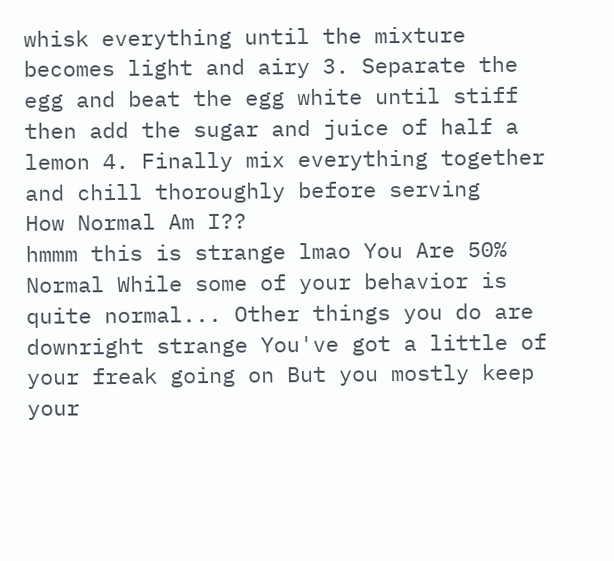whisk everything until the mixture becomes light and airy 3. Separate the egg and beat the egg white until stiff then add the sugar and juice of half a lemon 4. Finally mix everything together and chill thoroughly before serving
How Normal Am I??
hmmm this is strange lmao You Are 50% Normal While some of your behavior is quite normal... Other things you do are downright strange You've got a little of your freak going on But you mostly keep your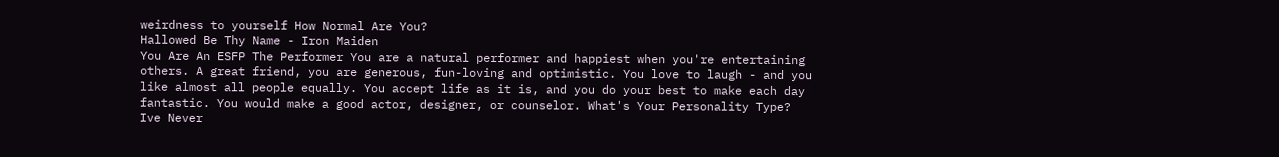weirdness to yourself How Normal Are You?
Hallowed Be Thy Name - Iron Maiden
You Are An ESFP The Performer You are a natural performer and happiest when you're entertaining others. A great friend, you are generous, fun-loving and optimistic. You love to laugh - and you like almost all people equally. You accept life as it is, and you do your best to make each day fantastic. You would make a good actor, designer, or counselor. What's Your Personality Type?
Ive Never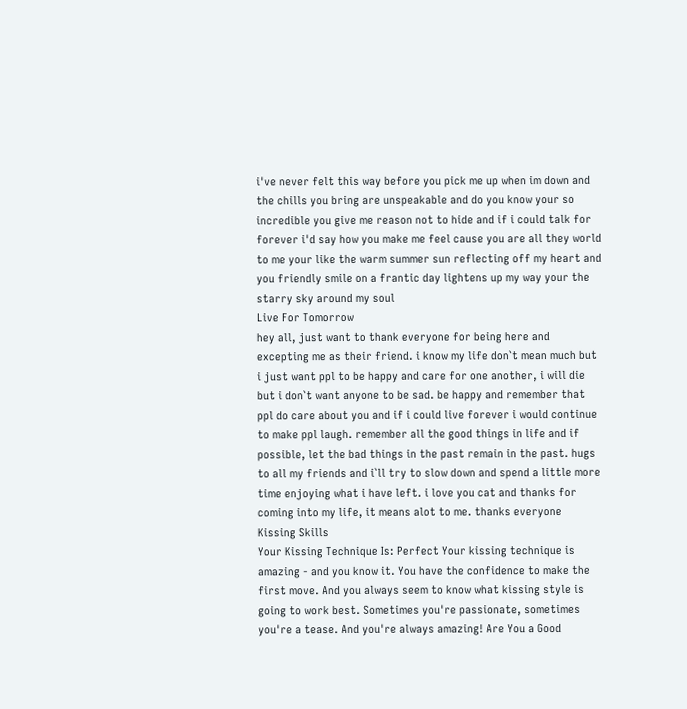i've never felt this way before you pick me up when im down and the chills you bring are unspeakable and do you know your so incredible you give me reason not to hide and if i could talk for forever i'd say how you make me feel cause you are all they world to me your like the warm summer sun reflecting off my heart and you friendly smile on a frantic day lightens up my way your the starry sky around my soul
Live For Tomorrow
hey all, just want to thank everyone for being here and excepting me as their friend. i know my life don`t mean much but i just want ppl to be happy and care for one another, i will die but i don`t want anyone to be sad. be happy and remember that ppl do care about you and if i could live forever i would continue to make ppl laugh. remember all the good things in life and if possible, let the bad things in the past remain in the past. hugs to all my friends and i`ll try to slow down and spend a little more time enjoying what i have left. i love you cat and thanks for coming into my life, it means alot to me. thanks everyone
Kissing Skills
Your Kissing Technique Is: Perfect Your kissing technique is amazing - and you know it. You have the confidence to make the first move. And you always seem to know what kissing style is going to work best. Sometimes you're passionate, sometimes you're a tease. And you're always amazing! Are You a Good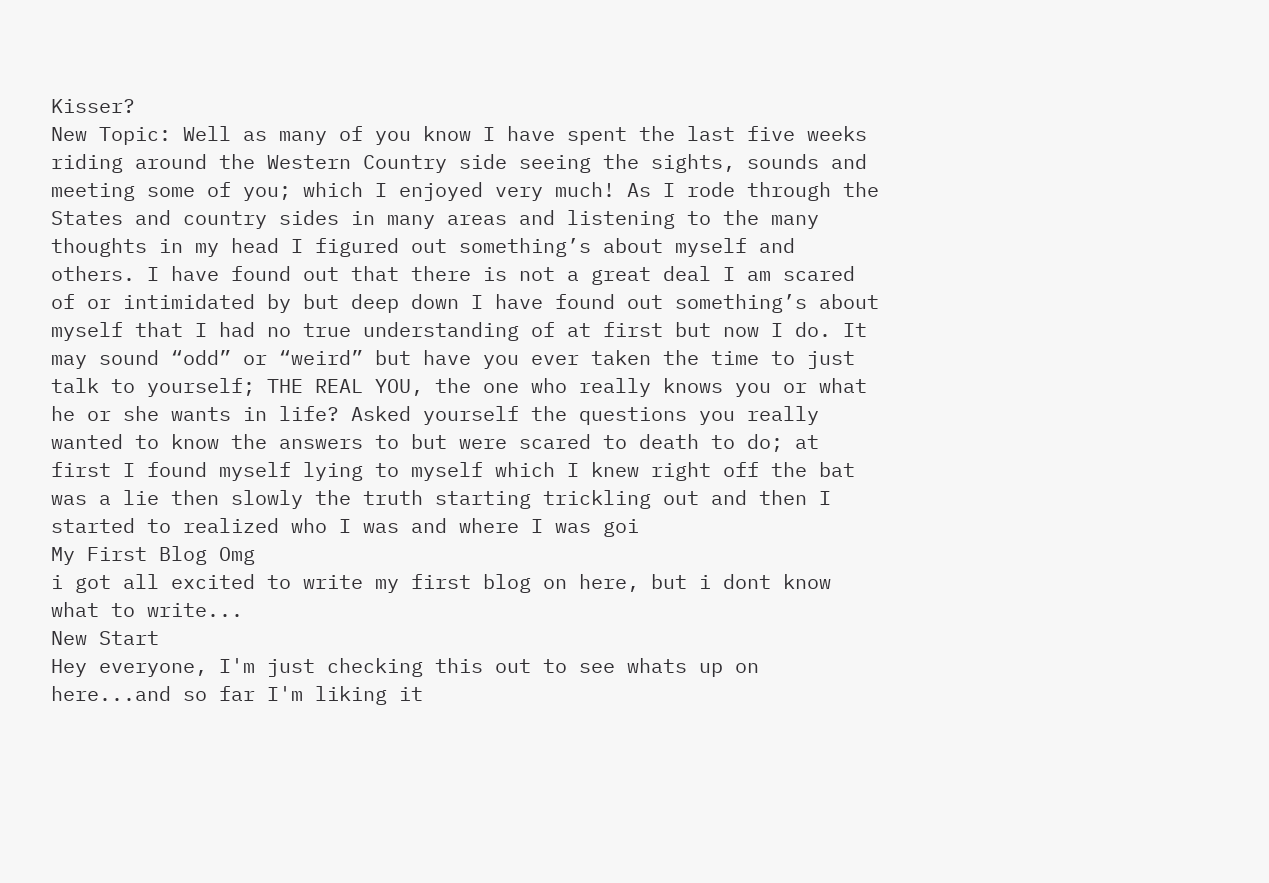Kisser?
New Topic: Well as many of you know I have spent the last five weeks riding around the Western Country side seeing the sights, sounds and meeting some of you; which I enjoyed very much! As I rode through the States and country sides in many areas and listening to the many thoughts in my head I figured out something’s about myself and others. I have found out that there is not a great deal I am scared of or intimidated by but deep down I have found out something’s about myself that I had no true understanding of at first but now I do. It may sound “odd” or “weird” but have you ever taken the time to just talk to yourself; THE REAL YOU, the one who really knows you or what he or she wants in life? Asked yourself the questions you really wanted to know the answers to but were scared to death to do; at first I found myself lying to myself which I knew right off the bat was a lie then slowly the truth starting trickling out and then I started to realized who I was and where I was goi
My First Blog Omg
i got all excited to write my first blog on here, but i dont know what to write...
New Start
Hey everyone, I'm just checking this out to see whats up on here...and so far I'm liking it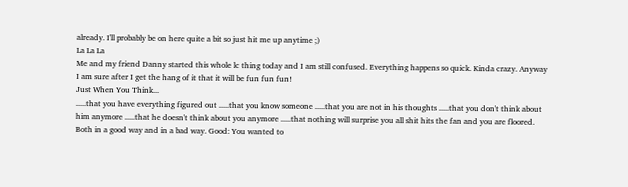already. I'll probably be on here quite a bit so just hit me up anytime ;)
La La La
Me and my friend Danny started this whole lc thing today and I am still confused. Everything happens so quick. Kinda crazy. Anyway I am sure after I get the hang of it that it will be fun fun fun!
Just When You Think...
.....that you have everything figured out .....that you know someone .....that you are not in his thoughts .....that you don't think about him anymore .....that he doesn't think about you anymore .....that nothing will surprise you all shit hits the fan and you are floored. Both in a good way and in a bad way. Good: You wanted to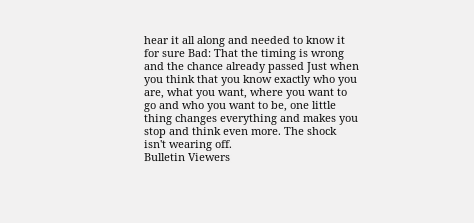hear it all along and needed to know it for sure Bad: That the timing is wrong and the chance already passed Just when you think that you know exactly who you are, what you want, where you want to go and who you want to be, one little thing changes everything and makes you stop and think even more. The shock isn't wearing off.
Bulletin Viewers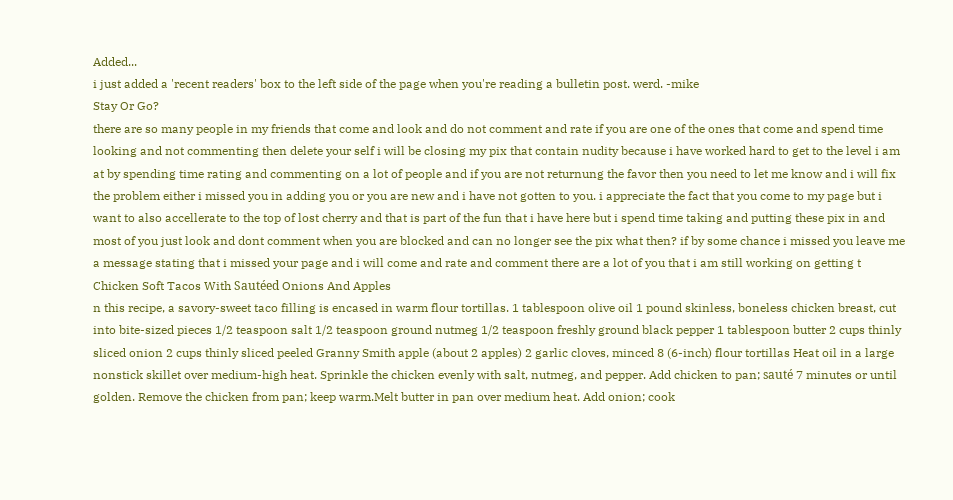Added...
i just added a 'recent readers' box to the left side of the page when you're reading a bulletin post. werd. -mike
Stay Or Go?
there are so many people in my friends that come and look and do not comment and rate if you are one of the ones that come and spend time looking and not commenting then delete your self i will be closing my pix that contain nudity because i have worked hard to get to the level i am at by spending time rating and commenting on a lot of people and if you are not returnung the favor then you need to let me know and i will fix the problem either i missed you in adding you or you are new and i have not gotten to you. i appreciate the fact that you come to my page but i want to also accellerate to the top of lost cherry and that is part of the fun that i have here but i spend time taking and putting these pix in and most of you just look and dont comment when you are blocked and can no longer see the pix what then? if by some chance i missed you leave me a message stating that i missed your page and i will come and rate and comment there are a lot of you that i am still working on getting t
Chicken Soft Tacos With Sautéed Onions And Apples
n this recipe, a savory-sweet taco filling is encased in warm flour tortillas. 1 tablespoon olive oil 1 pound skinless, boneless chicken breast, cut into bite-sized pieces 1/2 teaspoon salt 1/2 teaspoon ground nutmeg 1/2 teaspoon freshly ground black pepper 1 tablespoon butter 2 cups thinly sliced onion 2 cups thinly sliced peeled Granny Smith apple (about 2 apples) 2 garlic cloves, minced 8 (6-inch) flour tortillas Heat oil in a large nonstick skillet over medium-high heat. Sprinkle the chicken evenly with salt, nutmeg, and pepper. Add chicken to pan; sauté 7 minutes or until golden. Remove the chicken from pan; keep warm.Melt butter in pan over medium heat. Add onion; cook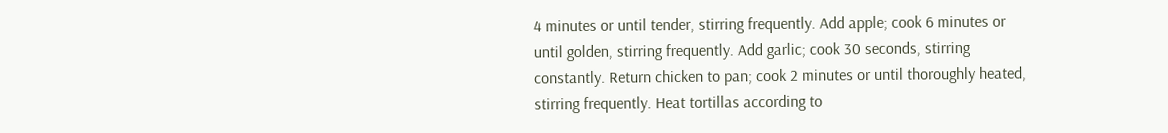4 minutes or until tender, stirring frequently. Add apple; cook 6 minutes or until golden, stirring frequently. Add garlic; cook 30 seconds, stirring constantly. Return chicken to pan; cook 2 minutes or until thoroughly heated, stirring frequently. Heat tortillas according to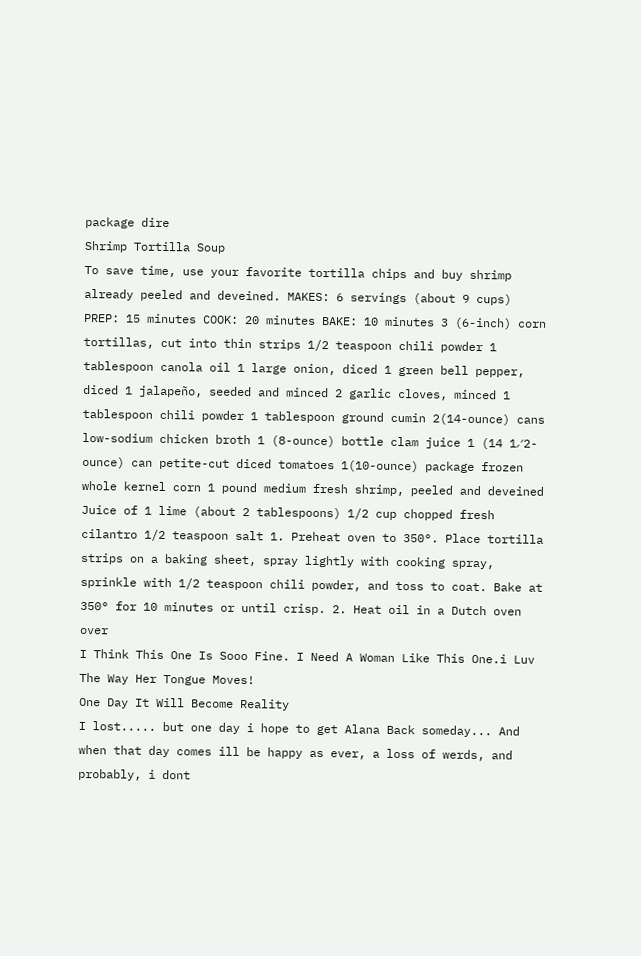package dire
Shrimp Tortilla Soup
To save time, use your favorite tortilla chips and buy shrimp already peeled and deveined. MAKES: 6 servings (about 9 cups) PREP: 15 minutes COOK: 20 minutes BAKE: 10 minutes 3 (6-inch) corn tortillas, cut into thin strips 1/2 teaspoon chili powder 1 tablespoon canola oil 1 large onion, diced 1 green bell pepper, diced 1 jalapeño, seeded and minced 2 garlic cloves, minced 1 tablespoon chili powder 1 tablespoon ground cumin 2(14-ounce) cans low-sodium chicken broth 1 (8-ounce) bottle clam juice 1 (14 1⁄2-ounce) can petite-cut diced tomatoes 1(10-ounce) package frozen whole kernel corn 1 pound medium fresh shrimp, peeled and deveined Juice of 1 lime (about 2 tablespoons) 1/2 cup chopped fresh cilantro 1/2 teaspoon salt 1. Preheat oven to 350°. Place tortilla strips on a baking sheet, spray lightly with cooking spray, sprinkle with 1/2 teaspoon chili powder, and toss to coat. Bake at 350° for 10 minutes or until crisp. 2. Heat oil in a Dutch oven over
I Think This One Is Sooo Fine. I Need A Woman Like This One.i Luv The Way Her Tongue Moves!
One Day It Will Become Reality
I lost..... but one day i hope to get Alana Back someday... And when that day comes ill be happy as ever, a loss of werds, and probably, i dont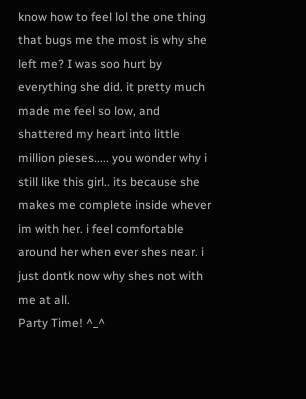know how to feel lol the one thing that bugs me the most is why she left me? I was soo hurt by everything she did. it pretty much made me feel so low, and shattered my heart into little million pieses..... you wonder why i still like this girl.. its because she makes me complete inside whever im with her. i feel comfortable around her when ever shes near. i just dontk now why shes not with me at all.
Party Time! ^_^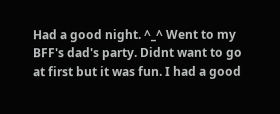Had a good night. ^_^ Went to my BFF's dad's party. Didnt want to go at first but it was fun. I had a good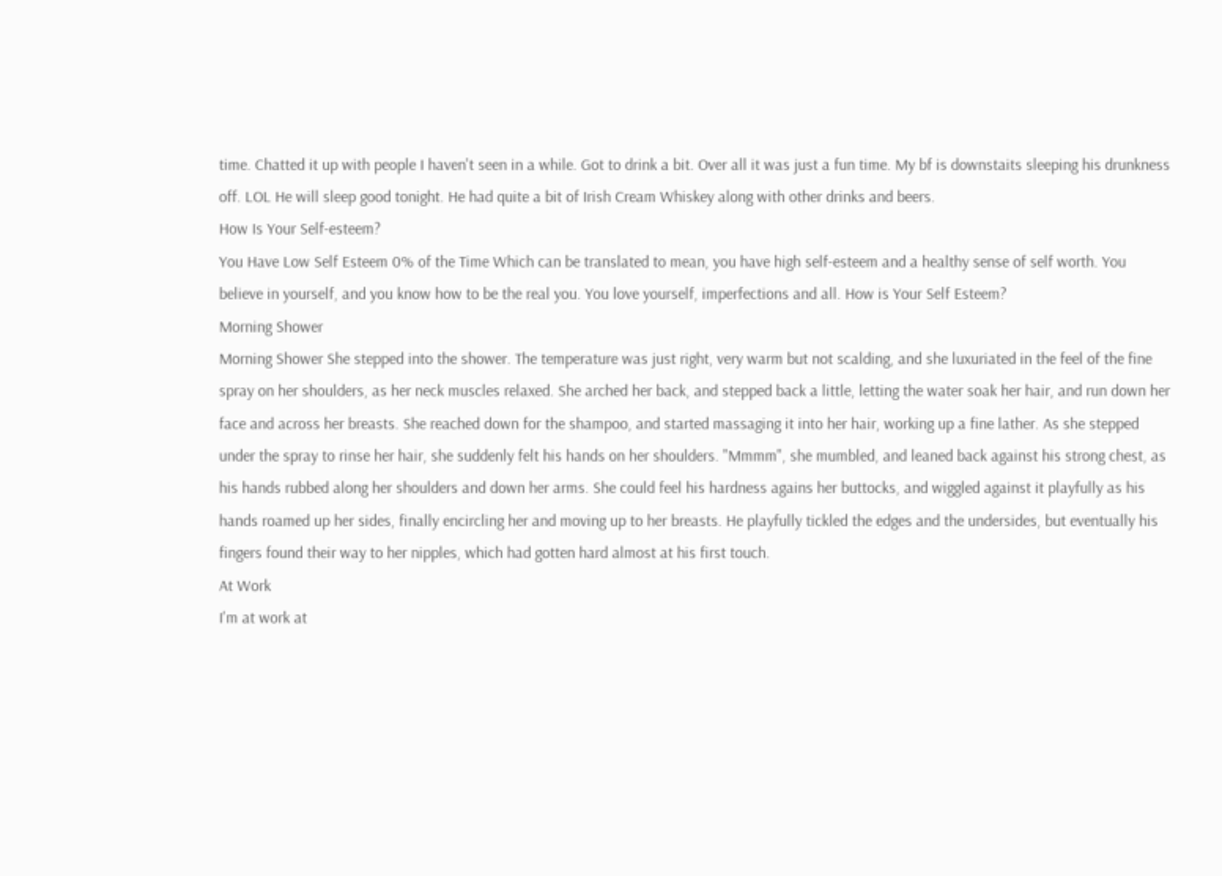time. Chatted it up with people I haven't seen in a while. Got to drink a bit. Over all it was just a fun time. My bf is downstaits sleeping his drunkness off. LOL He will sleep good tonight. He had quite a bit of Irish Cream Whiskey along with other drinks and beers.
How Is Your Self-esteem?
You Have Low Self Esteem 0% of the Time Which can be translated to mean, you have high self-esteem and a healthy sense of self worth. You believe in yourself, and you know how to be the real you. You love yourself, imperfections and all. How is Your Self Esteem?
Morning Shower
Morning Shower She stepped into the shower. The temperature was just right, very warm but not scalding, and she luxuriated in the feel of the fine spray on her shoulders, as her neck muscles relaxed. She arched her back, and stepped back a little, letting the water soak her hair, and run down her face and across her breasts. She reached down for the shampoo, and started massaging it into her hair, working up a fine lather. As she stepped under the spray to rinse her hair, she suddenly felt his hands on her shoulders. "Mmmm", she mumbled, and leaned back against his strong chest, as his hands rubbed along her shoulders and down her arms. She could feel his hardness agains her buttocks, and wiggled against it playfully as his hands roamed up her sides, finally encircling her and moving up to her breasts. He playfully tickled the edges and the undersides, but eventually his fingers found their way to her nipples, which had gotten hard almost at his first touch.
At Work
I'm at work at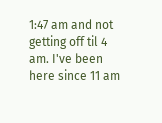1:47 am and not getting off til 4 am. I've been here since 11 am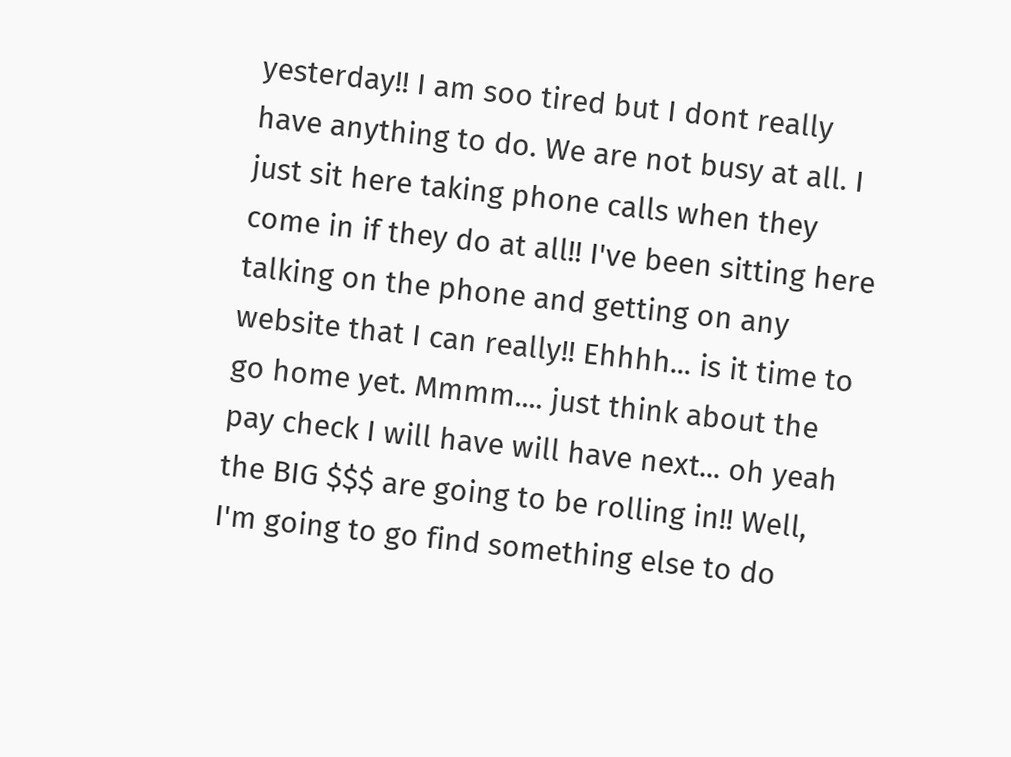yesterday!! I am soo tired but I dont really have anything to do. We are not busy at all. I just sit here taking phone calls when they come in if they do at all!! I've been sitting here talking on the phone and getting on any website that I can really!! Ehhhh... is it time to go home yet. Mmmm.... just think about the pay check I will have will have next... oh yeah the BIG $$$ are going to be rolling in!! Well, I'm going to go find something else to do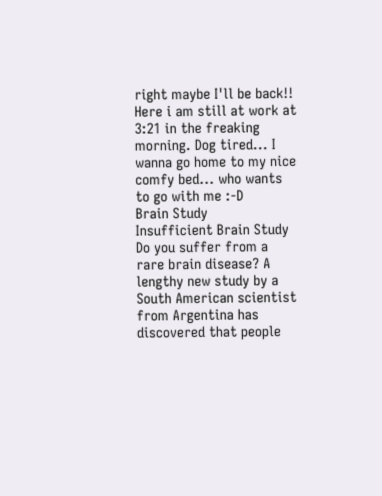right maybe I'll be back!! Here i am still at work at 3:21 in the freaking morning. Dog tired... I wanna go home to my nice comfy bed... who wants to go with me :-D
Brain Study
Insufficient Brain Study Do you suffer from a rare brain disease? A lengthy new study by a South American scientist from Argentina has discovered that people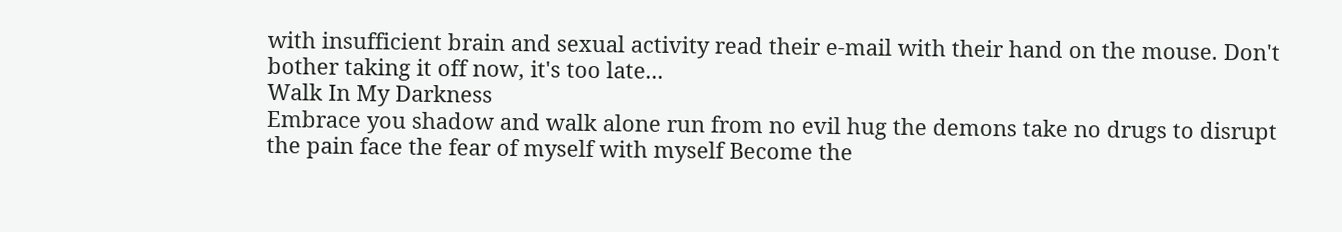with insufficient brain and sexual activity read their e-mail with their hand on the mouse. Don't bother taking it off now, it's too late...
Walk In My Darkness
Embrace you shadow and walk alone run from no evil hug the demons take no drugs to disrupt the pain face the fear of myself with myself Become the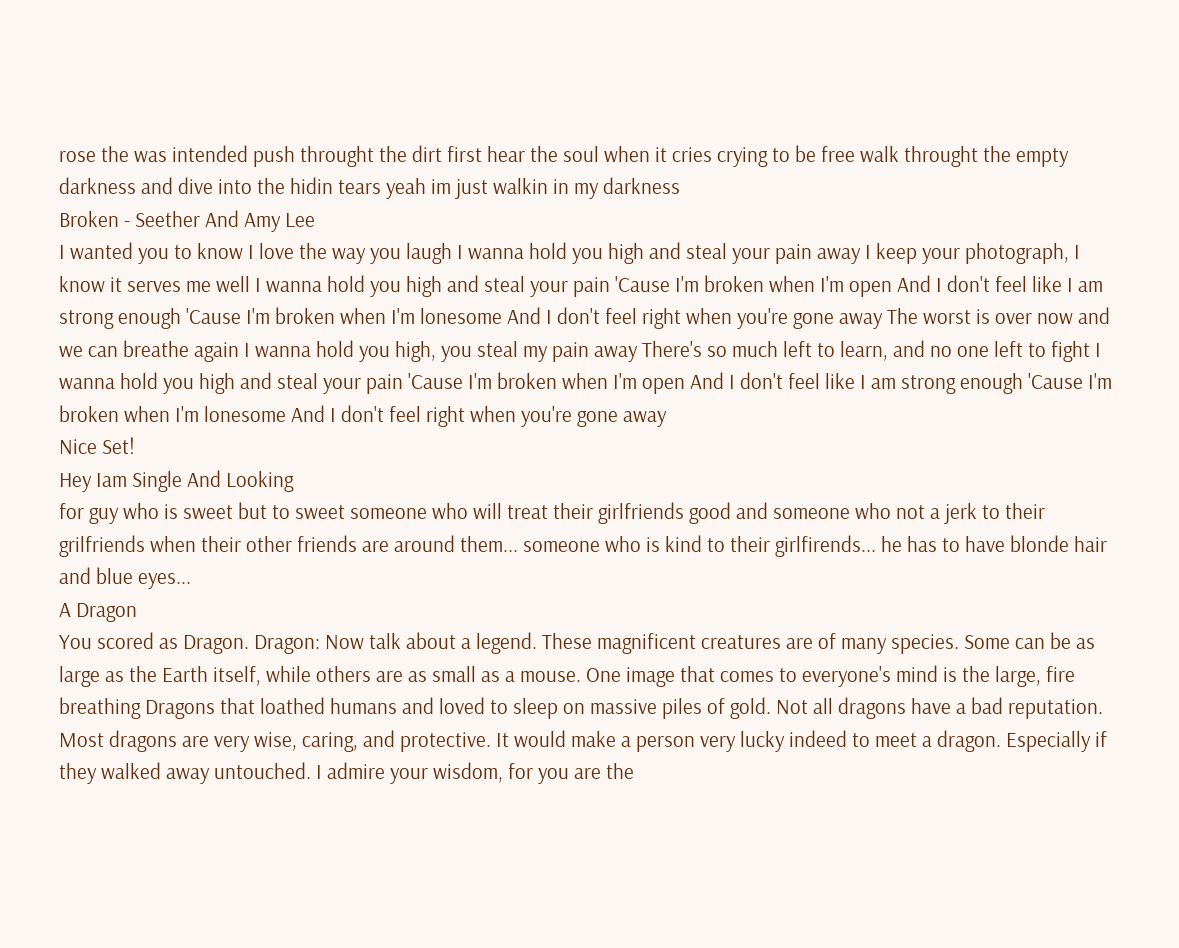rose the was intended push throught the dirt first hear the soul when it cries crying to be free walk throught the empty darkness and dive into the hidin tears yeah im just walkin in my darkness
Broken - Seether And Amy Lee
I wanted you to know I love the way you laugh I wanna hold you high and steal your pain away I keep your photograph, I know it serves me well I wanna hold you high and steal your pain 'Cause I'm broken when I'm open And I don't feel like I am strong enough 'Cause I'm broken when I'm lonesome And I don't feel right when you're gone away The worst is over now and we can breathe again I wanna hold you high, you steal my pain away There's so much left to learn, and no one left to fight I wanna hold you high and steal your pain 'Cause I'm broken when I'm open And I don't feel like I am strong enough 'Cause I'm broken when I'm lonesome And I don't feel right when you're gone away
Nice Set!
Hey Iam Single And Looking
for guy who is sweet but to sweet someone who will treat their girlfriends good and someone who not a jerk to their grilfriends when their other friends are around them... someone who is kind to their girlfirends... he has to have blonde hair and blue eyes...
A Dragon
You scored as Dragon. Dragon: Now talk about a legend. These magnificent creatures are of many species. Some can be as large as the Earth itself, while others are as small as a mouse. One image that comes to everyone's mind is the large, fire breathing Dragons that loathed humans and loved to sleep on massive piles of gold. Not all dragons have a bad reputation. Most dragons are very wise, caring, and protective. It would make a person very lucky indeed to meet a dragon. Especially if they walked away untouched. I admire your wisdom, for you are the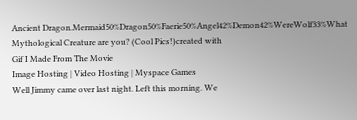Ancient Dragon.Mermaid50%Dragon50%Faerie50%Angel42%Demon42%WereWolf33%What Mythological Creature are you? (Cool Pics!)created with
Gif I Made From The Movie
Image Hosting | Video Hosting | Myspace Games
Well Jimmy came over last night. Left this morning. We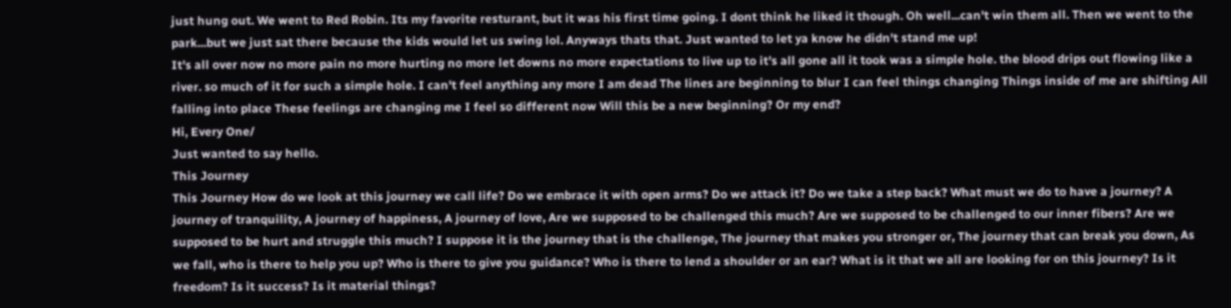just hung out. We went to Red Robin. Its my favorite resturant, but it was his first time going. I dont think he liked it though. Oh well...can't win them all. Then we went to the park...but we just sat there because the kids would let us swing lol. Anyways thats that. Just wanted to let ya know he didn't stand me up!
It's all over now no more pain no more hurting no more let downs no more expectations to live up to it's all gone all it took was a simple hole. the blood drips out flowing like a river. so much of it for such a simple hole. I can't feel anything any more I am dead The lines are beginning to blur I can feel things changing Things inside of me are shifting All falling into place These feelings are changing me I feel so different now Will this be a new beginning? Or my end?
Hi, Every One/
Just wanted to say hello.
This Journey
This Journey How do we look at this journey we call life? Do we embrace it with open arms? Do we attack it? Do we take a step back? What must we do to have a journey? A journey of tranquility, A journey of happiness, A journey of love, Are we supposed to be challenged this much? Are we supposed to be challenged to our inner fibers? Are we supposed to be hurt and struggle this much? I suppose it is the journey that is the challenge, The journey that makes you stronger or, The journey that can break you down, As we fall, who is there to help you up? Who is there to give you guidance? Who is there to lend a shoulder or an ear? What is it that we all are looking for on this journey? Is it freedom? Is it success? Is it material things?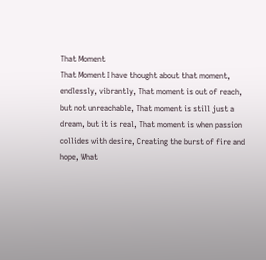That Moment
That Moment I have thought about that moment, endlessly, vibrantly, That moment is out of reach, but not unreachable, That moment is still just a dream, but it is real, That moment is when passion collides with desire, Creating the burst of fire and hope, What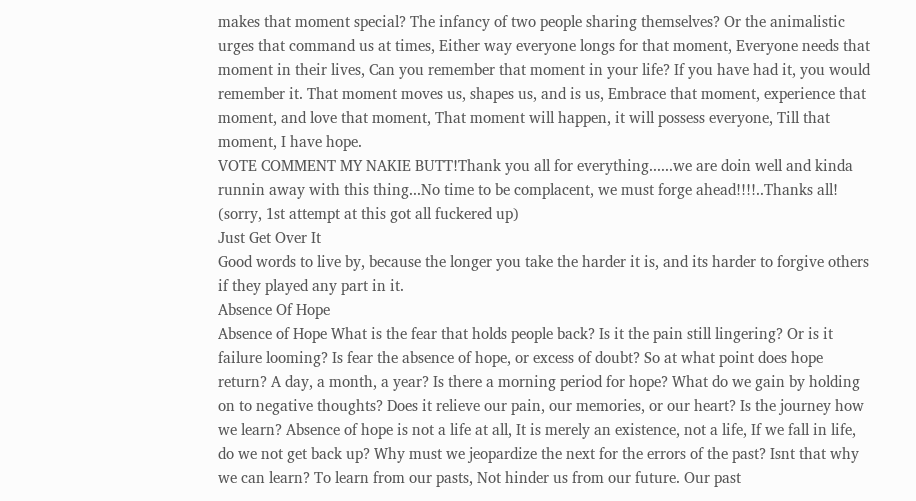makes that moment special? The infancy of two people sharing themselves? Or the animalistic urges that command us at times, Either way everyone longs for that moment, Everyone needs that moment in their lives, Can you remember that moment in your life? If you have had it, you would remember it. That moment moves us, shapes us, and is us, Embrace that moment, experience that moment, and love that moment, That moment will happen, it will possess everyone, Till that moment, I have hope.
VOTE COMMENT MY NAKIE BUTT!Thank you all for everything......we are doin well and kinda runnin away with this thing...No time to be complacent, we must forge ahead!!!!..Thanks all! (sorry, 1st attempt at this got all fuckered up)
Just Get Over It
Good words to live by, because the longer you take the harder it is, and its harder to forgive others if they played any part in it.
Absence Of Hope
Absence of Hope What is the fear that holds people back? Is it the pain still lingering? Or is it failure looming? Is fear the absence of hope, or excess of doubt? So at what point does hope return? A day, a month, a year? Is there a morning period for hope? What do we gain by holding on to negative thoughts? Does it relieve our pain, our memories, or our heart? Is the journey how we learn? Absence of hope is not a life at all, It is merely an existence, not a life, If we fall in life, do we not get back up? Why must we jeopardize the next for the errors of the past? Isnt that why we can learn? To learn from our pasts, Not hinder us from our future. Our past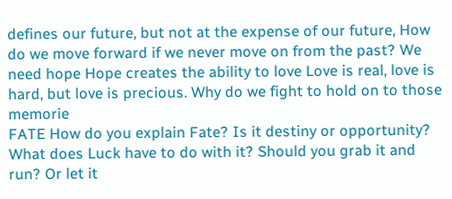defines our future, but not at the expense of our future, How do we move forward if we never move on from the past? We need hope Hope creates the ability to love Love is real, love is hard, but love is precious. Why do we fight to hold on to those memorie
FATE How do you explain Fate? Is it destiny or opportunity? What does Luck have to do with it? Should you grab it and run? Or let it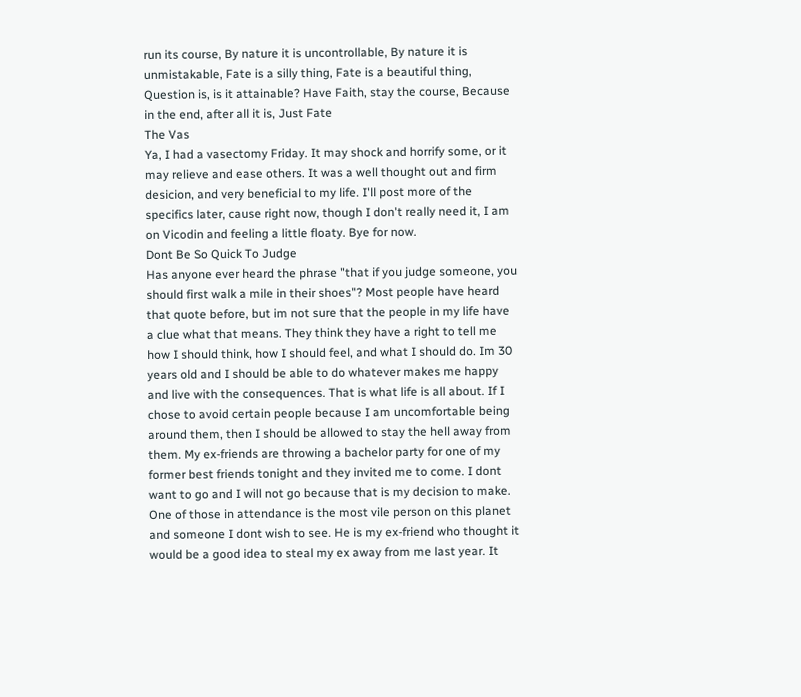run its course, By nature it is uncontrollable, By nature it is unmistakable, Fate is a silly thing, Fate is a beautiful thing, Question is, is it attainable? Have Faith, stay the course, Because in the end, after all it is, Just Fate
The Vas
Ya, I had a vasectomy Friday. It may shock and horrify some, or it may relieve and ease others. It was a well thought out and firm desicion, and very beneficial to my life. I'll post more of the specifics later, cause right now, though I don't really need it, I am on Vicodin and feeling a little floaty. Bye for now.
Dont Be So Quick To Judge
Has anyone ever heard the phrase "that if you judge someone, you should first walk a mile in their shoes"? Most people have heard that quote before, but im not sure that the people in my life have a clue what that means. They think they have a right to tell me how I should think, how I should feel, and what I should do. Im 30 years old and I should be able to do whatever makes me happy and live with the consequences. That is what life is all about. If I chose to avoid certain people because I am uncomfortable being around them, then I should be allowed to stay the hell away from them. My ex-friends are throwing a bachelor party for one of my former best friends tonight and they invited me to come. I dont want to go and I will not go because that is my decision to make. One of those in attendance is the most vile person on this planet and someone I dont wish to see. He is my ex-friend who thought it would be a good idea to steal my ex away from me last year. It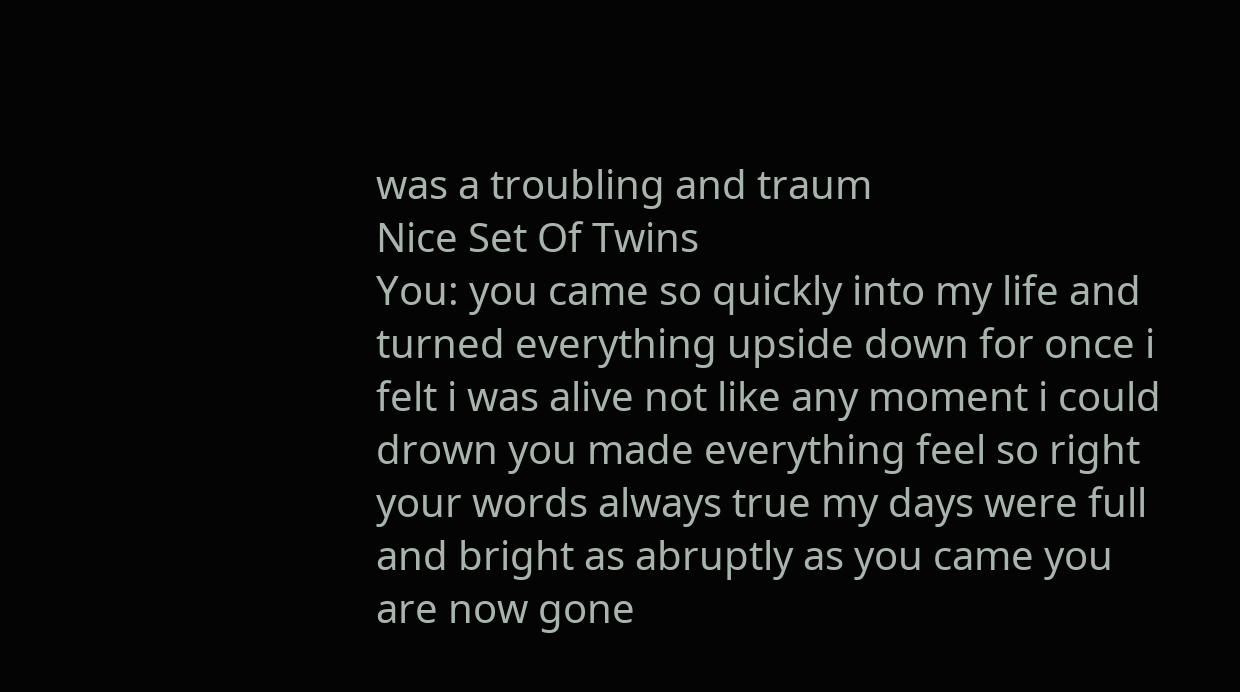was a troubling and traum
Nice Set Of Twins
You: you came so quickly into my life and turned everything upside down for once i felt i was alive not like any moment i could drown you made everything feel so right your words always true my days were full and bright as abruptly as you came you are now gone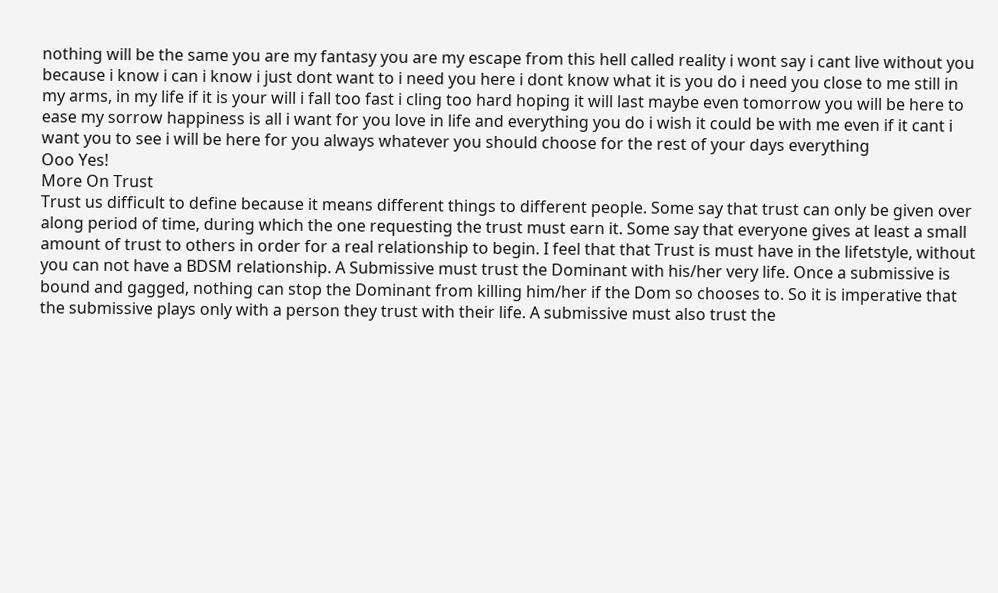nothing will be the same you are my fantasy you are my escape from this hell called reality i wont say i cant live without you because i know i can i know i just dont want to i need you here i dont know what it is you do i need you close to me still in my arms, in my life if it is your will i fall too fast i cling too hard hoping it will last maybe even tomorrow you will be here to ease my sorrow happiness is all i want for you love in life and everything you do i wish it could be with me even if it cant i want you to see i will be here for you always whatever you should choose for the rest of your days everything
Ooo Yes!
More On Trust
Trust us difficult to define because it means different things to different people. Some say that trust can only be given over along period of time, during which the one requesting the trust must earn it. Some say that everyone gives at least a small amount of trust to others in order for a real relationship to begin. I feel that that Trust is must have in the lifetstyle, without you can not have a BDSM relationship. A Submissive must trust the Dominant with his/her very life. Once a submissive is bound and gagged, nothing can stop the Dominant from killing him/her if the Dom so chooses to. So it is imperative that the submissive plays only with a person they trust with their life. A submissive must also trust the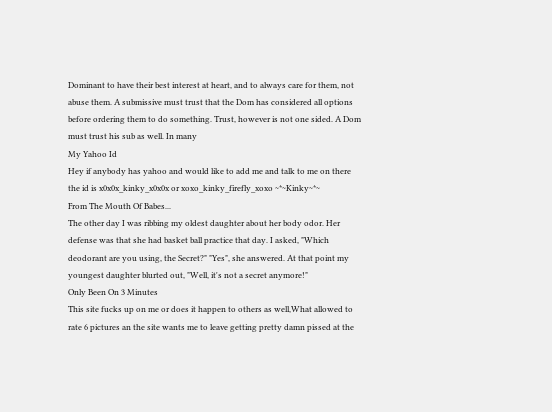Dominant to have their best interest at heart, and to always care for them, not abuse them. A submissive must trust that the Dom has considered all options before ordering them to do something. Trust, however is not one sided. A Dom must trust his sub as well. In many
My Yahoo Id
Hey if anybody has yahoo and would like to add me and talk to me on there the id is x0x0x_kinky_x0x0x or xoxo_kinky_firefly_xoxo ~*~Kinky~*~
From The Mouth Of Babes...
The other day I was ribbing my oldest daughter about her body odor. Her defense was that she had basket ball practice that day. I asked, "Which deodorant are you using, the Secret?" "Yes", she answered. At that point my youngest daughter blurted out, "Well, it's not a secret anymore!"
Only Been On 3 Minutes
This site fucks up on me or does it happen to others as well,What allowed to rate 6 pictures an the site wants me to leave getting pretty damn pissed at the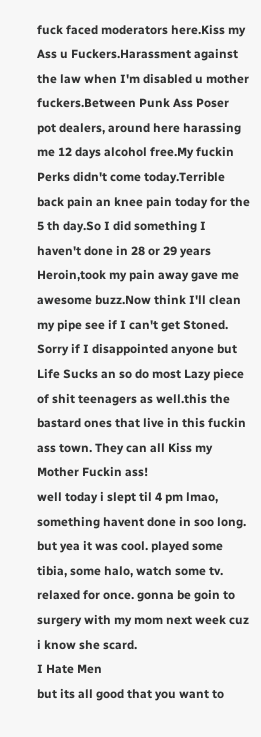fuck faced moderators here.Kiss my Ass u Fuckers.Harassment against the law when I'm disabled u mother fuckers.Between Punk Ass Poser pot dealers, around here harassing me 12 days alcohol free.My fuckin Perks didn't come today.Terrible back pain an knee pain today for the 5 th day.So I did something I haven't done in 28 or 29 years Heroin,took my pain away gave me awesome buzz.Now think I'll clean my pipe see if I can't get Stoned. Sorry if I disappointed anyone but Life Sucks an so do most Lazy piece of shit teenagers as well.this the bastard ones that live in this fuckin ass town. They can all Kiss my Mother Fuckin ass!
well today i slept til 4 pm lmao, something havent done in soo long. but yea it was cool. played some tibia, some halo, watch some tv. relaxed for once. gonna be goin to surgery with my mom next week cuz i know she scard.
I Hate Men
but its all good that you want to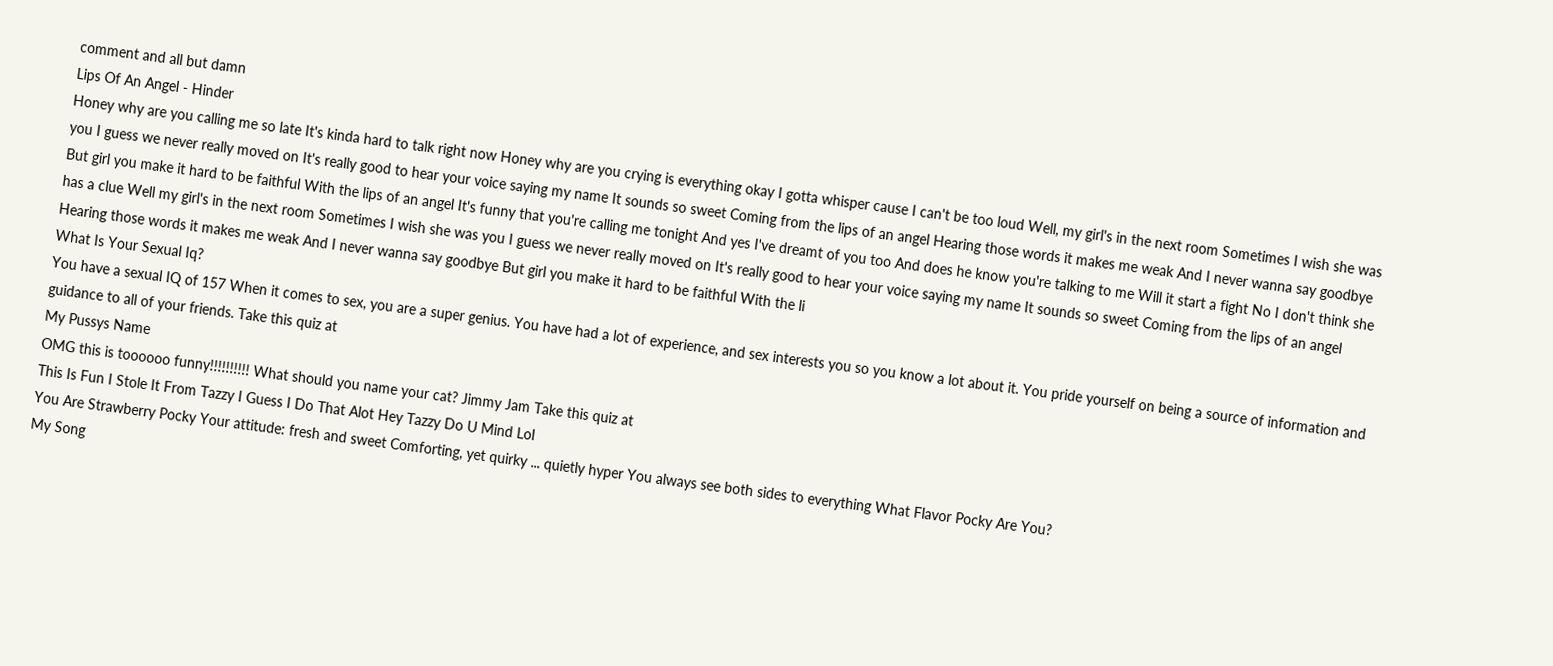comment and all but damn
Lips Of An Angel - Hinder
Honey why are you calling me so late It's kinda hard to talk right now Honey why are you crying is everything okay I gotta whisper cause I can't be too loud Well, my girl's in the next room Sometimes I wish she was you I guess we never really moved on It's really good to hear your voice saying my name It sounds so sweet Coming from the lips of an angel Hearing those words it makes me weak And I never wanna say goodbye But girl you make it hard to be faithful With the lips of an angel It's funny that you're calling me tonight And yes I've dreamt of you too And does he know you're talking to me Will it start a fight No I don't think she has a clue Well my girl's in the next room Sometimes I wish she was you I guess we never really moved on It's really good to hear your voice saying my name It sounds so sweet Coming from the lips of an angel Hearing those words it makes me weak And I never wanna say goodbye But girl you make it hard to be faithful With the li
What Is Your Sexual Iq?
You have a sexual IQ of 157 When it comes to sex, you are a super genius. You have had a lot of experience, and sex interests you so you know a lot about it. You pride yourself on being a source of information and guidance to all of your friends. Take this quiz at
My Pussys Name
OMG this is toooooo funny!!!!!!!!!! What should you name your cat? Jimmy Jam Take this quiz at
This Is Fun I Stole It From Tazzy I Guess I Do That Alot Hey Tazzy Do U Mind Lol
You Are Strawberry Pocky Your attitude: fresh and sweet Comforting, yet quirky ... quietly hyper You always see both sides to everything What Flavor Pocky Are You?
My Song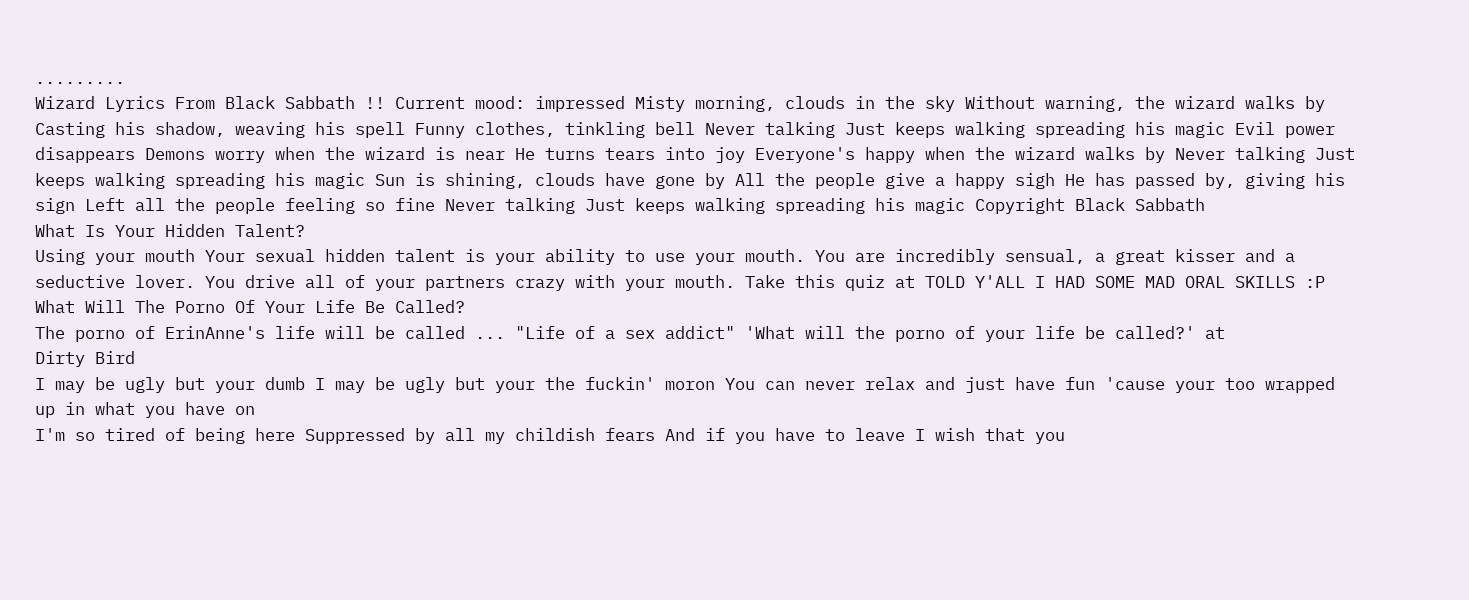.........
Wizard Lyrics From Black Sabbath !! Current mood: impressed Misty morning, clouds in the sky Without warning, the wizard walks by Casting his shadow, weaving his spell Funny clothes, tinkling bell Never talking Just keeps walking spreading his magic Evil power disappears Demons worry when the wizard is near He turns tears into joy Everyone's happy when the wizard walks by Never talking Just keeps walking spreading his magic Sun is shining, clouds have gone by All the people give a happy sigh He has passed by, giving his sign Left all the people feeling so fine Never talking Just keeps walking spreading his magic Copyright Black Sabbath
What Is Your Hidden Talent?
Using your mouth Your sexual hidden talent is your ability to use your mouth. You are incredibly sensual, a great kisser and a seductive lover. You drive all of your partners crazy with your mouth. Take this quiz at TOLD Y'ALL I HAD SOME MAD ORAL SKILLS :P
What Will The Porno Of Your Life Be Called?
The porno of ErinAnne's life will be called ... "Life of a sex addict" 'What will the porno of your life be called?' at
Dirty Bird
I may be ugly but your dumb I may be ugly but your the fuckin' moron You can never relax and just have fun 'cause your too wrapped up in what you have on
I'm so tired of being here Suppressed by all my childish fears And if you have to leave I wish that you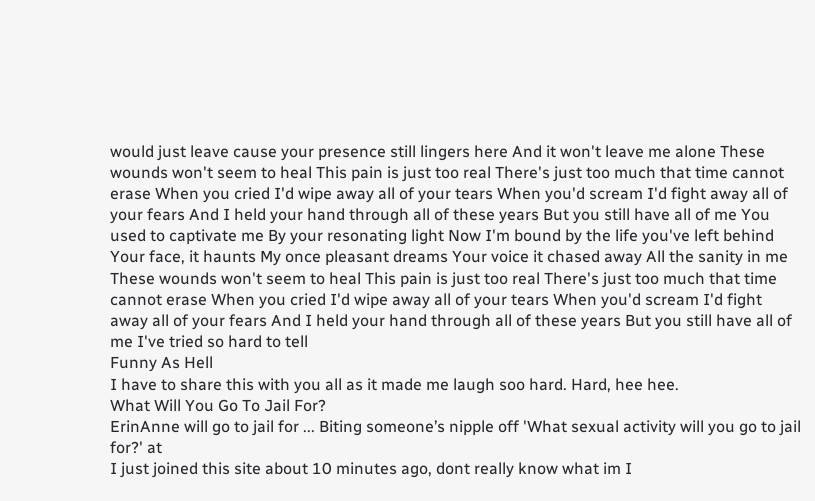would just leave cause your presence still lingers here And it won't leave me alone These wounds won't seem to heal This pain is just too real There's just too much that time cannot erase When you cried I'd wipe away all of your tears When you'd scream I'd fight away all of your fears And I held your hand through all of these years But you still have all of me You used to captivate me By your resonating light Now I'm bound by the life you've left behind Your face, it haunts My once pleasant dreams Your voice it chased away All the sanity in me These wounds won't seem to heal This pain is just too real There's just too much that time cannot erase When you cried I'd wipe away all of your tears When you'd scream I'd fight away all of your fears And I held your hand through all of these years But you still have all of me I've tried so hard to tell
Funny As Hell
I have to share this with you all as it made me laugh soo hard. Hard, hee hee.
What Will You Go To Jail For?
ErinAnne will go to jail for ... Biting someone’s nipple off 'What sexual activity will you go to jail for?' at
I just joined this site about 10 minutes ago, dont really know what im I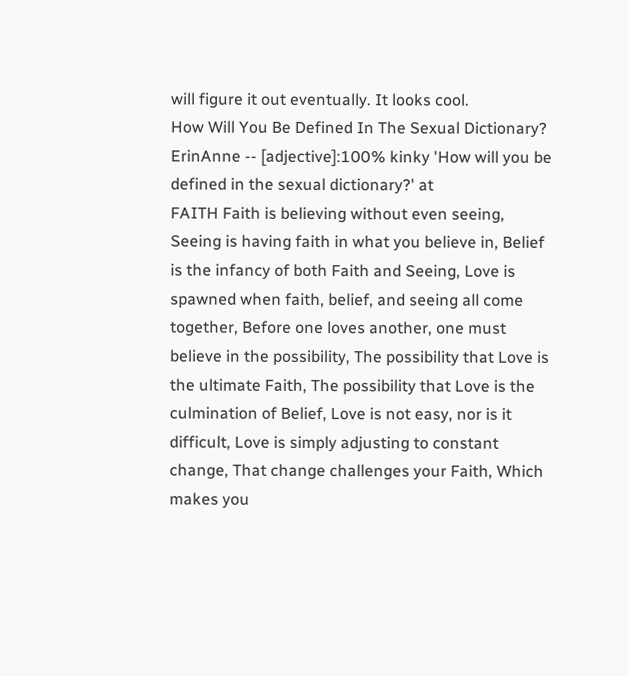will figure it out eventually. It looks cool.
How Will You Be Defined In The Sexual Dictionary?
ErinAnne -- [adjective]:100% kinky 'How will you be defined in the sexual dictionary?' at
FAITH Faith is believing without even seeing, Seeing is having faith in what you believe in, Belief is the infancy of both Faith and Seeing, Love is spawned when faith, belief, and seeing all come together, Before one loves another, one must believe in the possibility, The possibility that Love is the ultimate Faith, The possibility that Love is the culmination of Belief, Love is not easy, nor is it difficult, Love is simply adjusting to constant change, That change challenges your Faith, Which makes you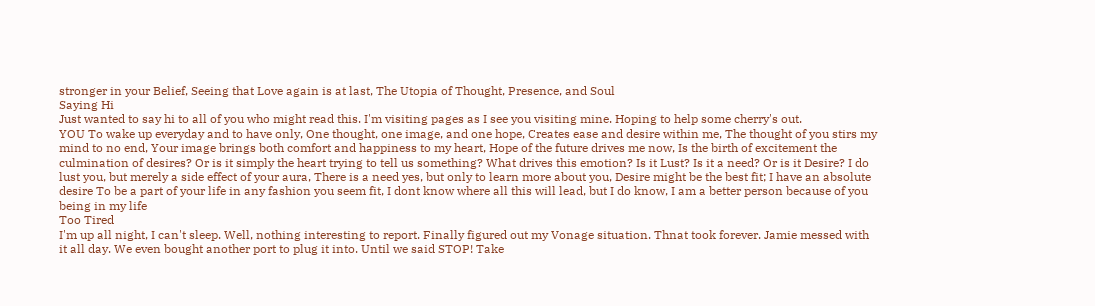stronger in your Belief, Seeing that Love again is at last, The Utopia of Thought, Presence, and Soul
Saying Hi
Just wanted to say hi to all of you who might read this. I'm visiting pages as I see you visiting mine. Hoping to help some cherry's out.
YOU To wake up everyday and to have only, One thought, one image, and one hope, Creates ease and desire within me, The thought of you stirs my mind to no end, Your image brings both comfort and happiness to my heart, Hope of the future drives me now, Is the birth of excitement the culmination of desires? Or is it simply the heart trying to tell us something? What drives this emotion? Is it Lust? Is it a need? Or is it Desire? I do lust you, but merely a side effect of your aura, There is a need yes, but only to learn more about you, Desire might be the best fit; I have an absolute desire To be a part of your life in any fashion you seem fit, I dont know where all this will lead, but I do know, I am a better person because of you being in my life
Too Tired
I'm up all night, I can't sleep. Well, nothing interesting to report. Finally figured out my Vonage situation. Thnat took forever. Jamie messed with it all day. We even bought another port to plug it into. Until we said STOP! Take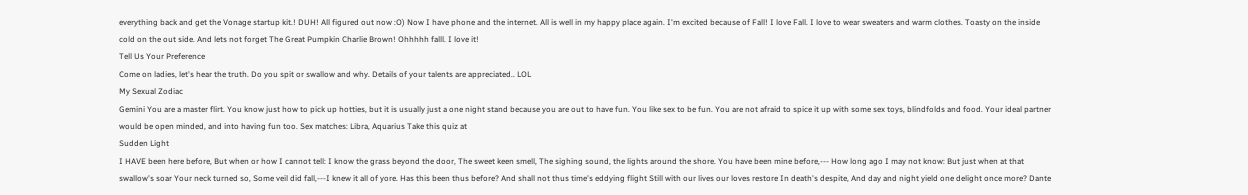everything back and get the Vonage startup kit.! DUH! All figured out now :O) Now I have phone and the internet. All is well in my happy place again. I'm excited because of Fall! I love Fall. I love to wear sweaters and warm clothes. Toasty on the inside cold on the out side. And lets not forget The Great Pumpkin Charlie Brown! Ohhhhh falll. I love it!
Tell Us Your Preference
Come on ladies, let's hear the truth. Do you spit or swallow and why. Details of your talents are appreciated.. LOL
My Sexual Zodiac
Gemini You are a master flirt. You know just how to pick up hotties, but it is usually just a one night stand because you are out to have fun. You like sex to be fun. You are not afraid to spice it up with some sex toys, blindfolds and food. Your ideal partner would be open minded, and into having fun too. Sex matches: Libra, Aquarius Take this quiz at
Sudden Light
I HAVE been here before, But when or how I cannot tell: I know the grass beyond the door, The sweet keen smell, The sighing sound, the lights around the shore. You have been mine before,--- How long ago I may not know: But just when at that swallow's soar Your neck turned so, Some veil did fall,---I knew it all of yore. Has this been thus before? And shall not thus time's eddying flight Still with our lives our loves restore In death's despite, And day and night yield one delight once more? Dante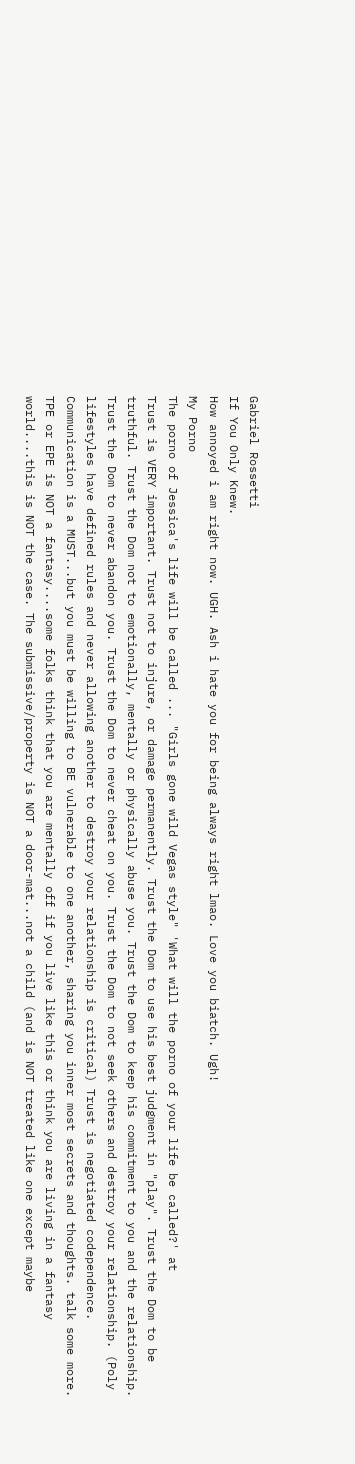Gabriel Rossetti
If You Only Knew.
How annoyed i am right now. UGH. Ash i hate you for being always right lmao. Love you biatch. Ugh!
My Porno
The porno of Jessica's life will be called ... "Girls gone wild Vegas style" 'What will the porno of your life be called?' at
Trust is VERY important. Trust not to injure, or damage permanently. Trust the Dom to use his best judgment in "play". Trust the Dom to be truthful. Trust the Dom not to emotionally, mentally or physically abuse you. Trust the Dom to keep his commitment to you and the relationship. Trust the Dom to never abandon you. Trust the Dom to never cheat on you. Trust the Dom to not seek others and destroy your relationship. (Poly lifestyles have defined rules and never allowing another to destroy your relationship is critical) Trust is negotiated codependence. Communication is a MUST...but you must be willing to BE vulnerable to one another, sharing you inner most secrets and thoughts. talk some more. TPE or EPE is NOT a fantasy....some folks think that you are mentally off if you live like this or think you are living in a fantasy world....this is NOT the case. The submissive/property is NOT a door-mat...not a child (and is NOT treated like one except maybe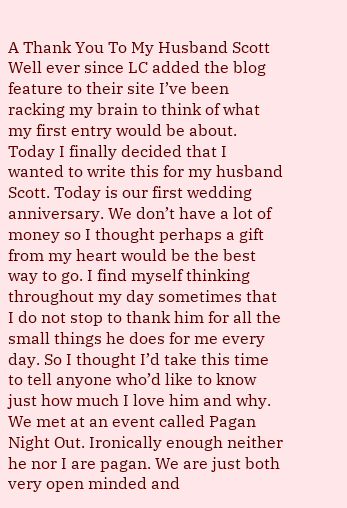A Thank You To My Husband Scott
Well ever since LC added the blog feature to their site I’ve been racking my brain to think of what my first entry would be about. Today I finally decided that I wanted to write this for my husband Scott. Today is our first wedding anniversary. We don’t have a lot of money so I thought perhaps a gift from my heart would be the best way to go. I find myself thinking throughout my day sometimes that I do not stop to thank him for all the small things he does for me every day. So I thought I’d take this time to tell anyone who’d like to know just how much I love him and why. We met at an event called Pagan Night Out. Ironically enough neither he nor I are pagan. We are just both very open minded and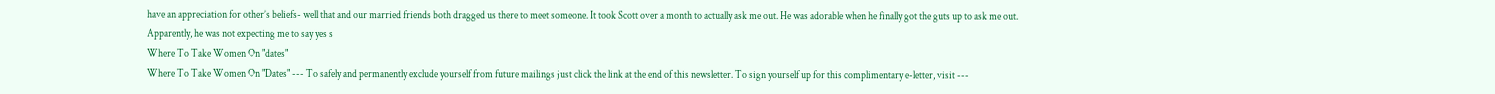have an appreciation for other’s beliefs- well that and our married friends both dragged us there to meet someone. It took Scott over a month to actually ask me out. He was adorable when he finally got the guts up to ask me out. Apparently, he was not expecting me to say yes s
Where To Take Women On "dates"
Where To Take Women On "Dates" --- To safely and permanently exclude yourself from future mailings just click the link at the end of this newsletter. To sign yourself up for this complimentary e-letter, visit ---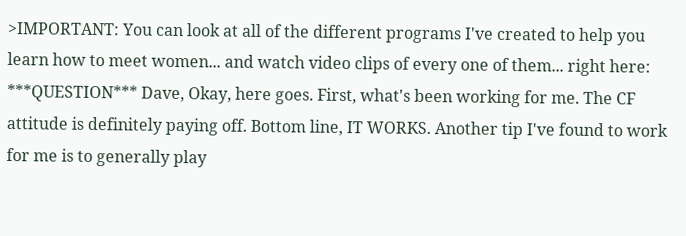>IMPORTANT: You can look at all of the different programs I've created to help you learn how to meet women... and watch video clips of every one of them... right here: ***QUESTION*** Dave, Okay, here goes. First, what's been working for me. The CF attitude is definitely paying off. Bottom line, IT WORKS. Another tip I've found to work for me is to generally play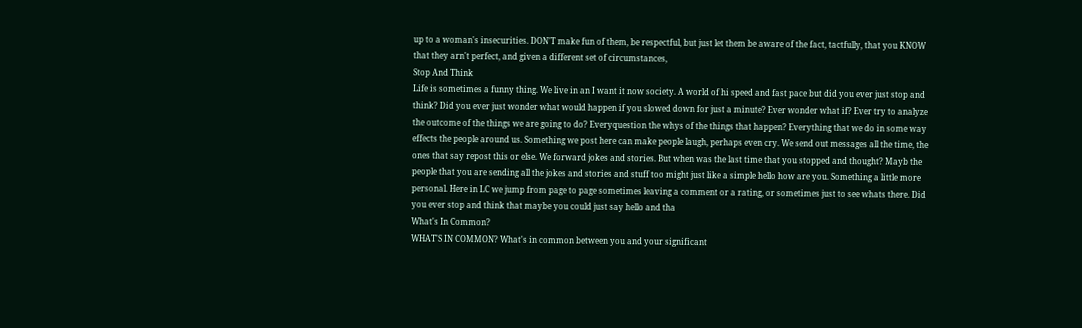up to a woman's insecurities. DON'T make fun of them, be respectful, but just let them be aware of the fact, tactfully, that you KNOW that they arn't perfect, and given a different set of circumstances,
Stop And Think
Life is sometimes a funny thing. We live in an I want it now society. A world of hi speed and fast pace but did you ever just stop and think? Did you ever just wonder what would happen if you slowed down for just a minute? Ever wonder what if? Ever try to analyze the outcome of the things we are going to do? Everyquestion the whys of the things that happen? Everything that we do in some way effects the people around us. Something we post here can make people laugh, perhaps even cry. We send out messages all the time, the ones that say repost this or else. We forward jokes and stories. But when was the last time that you stopped and thought? Mayb the people that you are sending all the jokes and stories and stuff too might just like a simple hello how are you. Something a little more personal. Here in LC we jump from page to page sometimes leaving a comment or a rating, or sometimes just to see whats there. Did you ever stop and think that maybe you could just say hello and tha
What's In Common?
WHAT'S IN COMMON? What's in common between you and your significant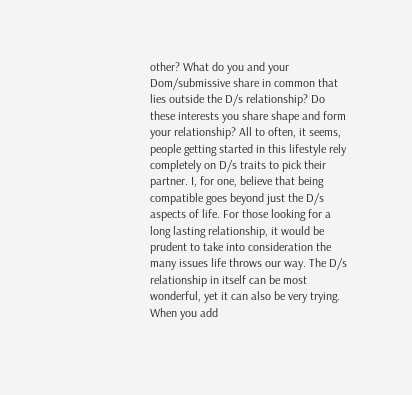other? What do you and your Dom/submissive share in common that lies outside the D/s relationship? Do these interests you share shape and form your relationship? All to often, it seems, people getting started in this lifestyle rely completely on D/s traits to pick their partner. I, for one, believe that being compatible goes beyond just the D/s aspects of life. For those looking for a long lasting relationship, it would be prudent to take into consideration the many issues life throws our way. The D/s relationship in itself can be most wonderful, yet it can also be very trying. When you add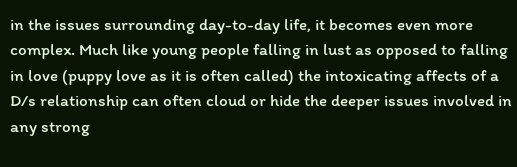in the issues surrounding day-to-day life, it becomes even more complex. Much like young people falling in lust as opposed to falling in love (puppy love as it is often called) the intoxicating affects of a D/s relationship can often cloud or hide the deeper issues involved in any strong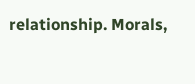relationship. Morals,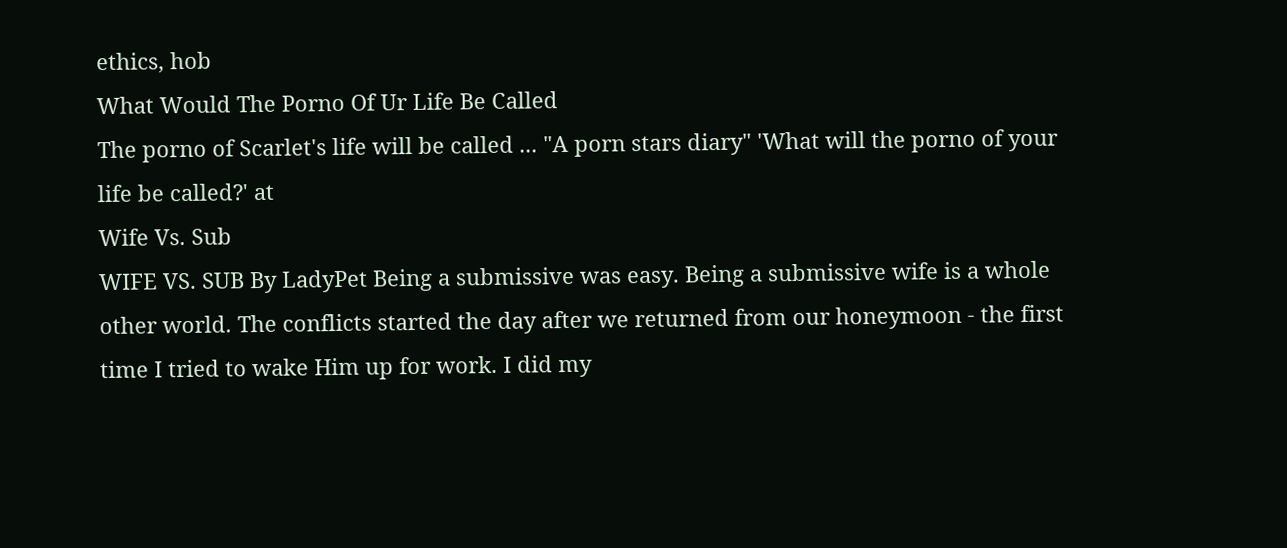ethics, hob
What Would The Porno Of Ur Life Be Called
The porno of Scarlet's life will be called ... "A porn stars diary" 'What will the porno of your life be called?' at
Wife Vs. Sub
WIFE VS. SUB By LadyPet Being a submissive was easy. Being a submissive wife is a whole other world. The conflicts started the day after we returned from our honeymoon - the first time I tried to wake Him up for work. I did my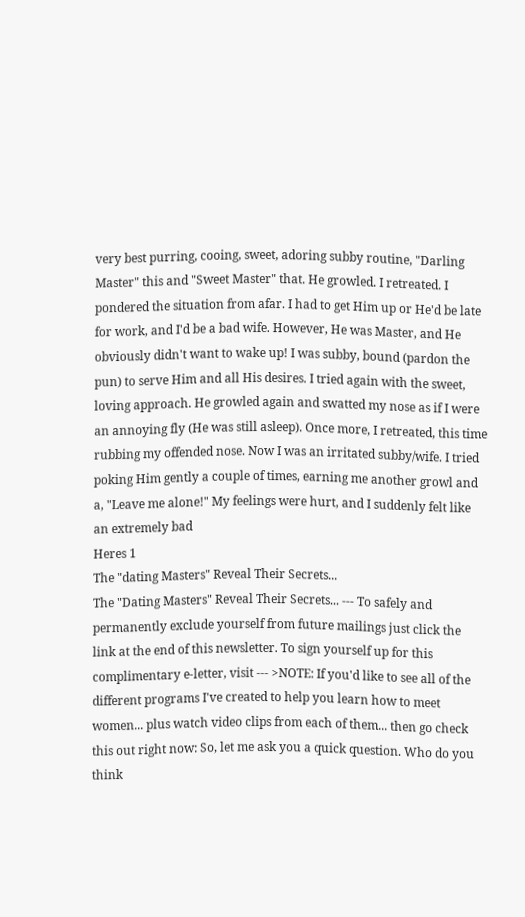very best purring, cooing, sweet, adoring subby routine, "Darling Master" this and "Sweet Master" that. He growled. I retreated. I pondered the situation from afar. I had to get Him up or He'd be late for work, and I'd be a bad wife. However, He was Master, and He obviously didn't want to wake up! I was subby, bound (pardon the pun) to serve Him and all His desires. I tried again with the sweet, loving approach. He growled again and swatted my nose as if I were an annoying fly (He was still asleep). Once more, I retreated, this time rubbing my offended nose. Now I was an irritated subby/wife. I tried poking Him gently a couple of times, earning me another growl and a, "Leave me alone!" My feelings were hurt, and I suddenly felt like an extremely bad
Heres 1
The "dating Masters" Reveal Their Secrets...
The "Dating Masters" Reveal Their Secrets... --- To safely and permanently exclude yourself from future mailings just click the link at the end of this newsletter. To sign yourself up for this complimentary e-letter, visit --- >NOTE: If you'd like to see all of the different programs I've created to help you learn how to meet women... plus watch video clips from each of them... then go check this out right now: So, let me ask you a quick question. Who do you think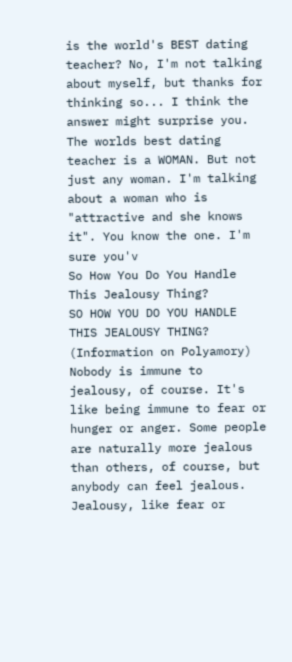is the world's BEST dating teacher? No, I'm not talking about myself, but thanks for thinking so... I think the answer might surprise you. The worlds best dating teacher is a WOMAN. But not just any woman. I'm talking about a woman who is "attractive and she knows it". You know the one. I'm sure you'v
So How You Do You Handle This Jealousy Thing?
SO HOW YOU DO YOU HANDLE THIS JEALOUSY THING? (Information on Polyamory) Nobody is immune to jealousy, of course. It's like being immune to fear or hunger or anger. Some people are naturally more jealous than others, of course, but anybody can feel jealous. Jealousy, like fear or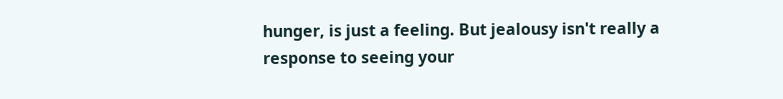hunger, is just a feeling. But jealousy isn't really a response to seeing your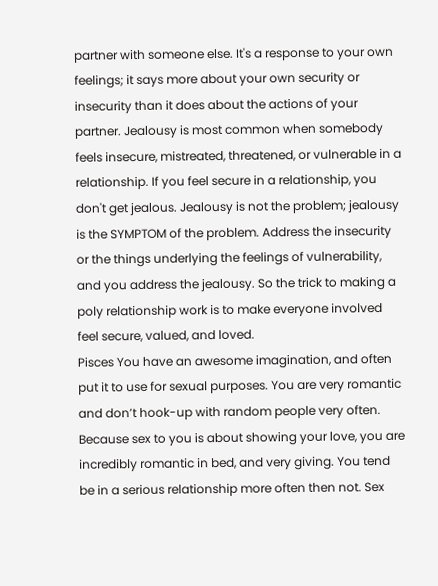partner with someone else. It's a response to your own feelings; it says more about your own security or insecurity than it does about the actions of your partner. Jealousy is most common when somebody feels insecure, mistreated, threatened, or vulnerable in a relationship. If you feel secure in a relationship, you don't get jealous. Jealousy is not the problem; jealousy is the SYMPTOM of the problem. Address the insecurity or the things underlying the feelings of vulnerability, and you address the jealousy. So the trick to making a poly relationship work is to make everyone involved feel secure, valued, and loved.
Pisces You have an awesome imagination, and often put it to use for sexual purposes. You are very romantic and don’t hook-up with random people very often. Because sex to you is about showing your love, you are incredibly romantic in bed, and very giving. You tend be in a serious relationship more often then not. Sex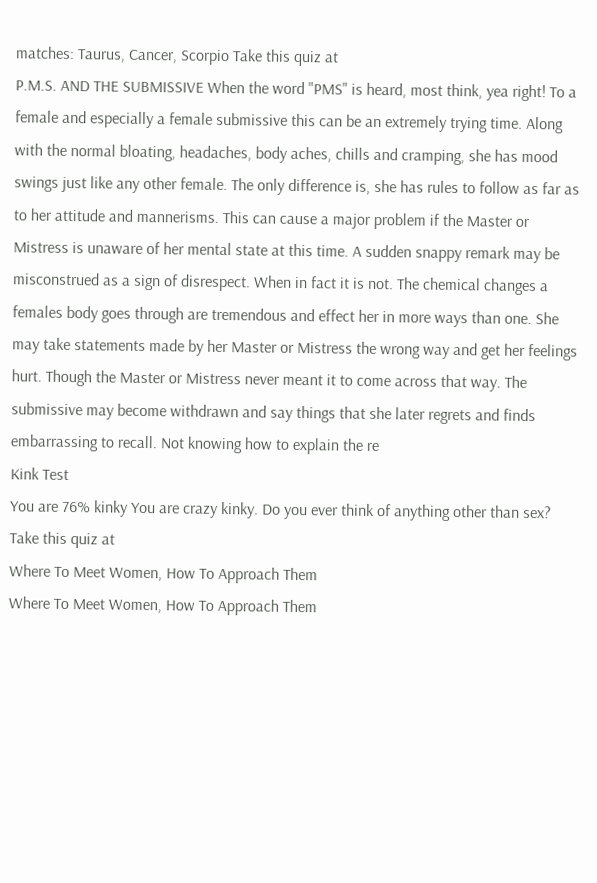matches: Taurus, Cancer, Scorpio Take this quiz at
P.M.S. AND THE SUBMISSIVE When the word "PMS" is heard, most think, yea right! To a female and especially a female submissive this can be an extremely trying time. Along with the normal bloating, headaches, body aches, chills and cramping, she has mood swings just like any other female. The only difference is, she has rules to follow as far as to her attitude and mannerisms. This can cause a major problem if the Master or Mistress is unaware of her mental state at this time. A sudden snappy remark may be misconstrued as a sign of disrespect. When in fact it is not. The chemical changes a females body goes through are tremendous and effect her in more ways than one. She may take statements made by her Master or Mistress the wrong way and get her feelings hurt. Though the Master or Mistress never meant it to come across that way. The submissive may become withdrawn and say things that she later regrets and finds embarrassing to recall. Not knowing how to explain the re
Kink Test
You are 76% kinky You are crazy kinky. Do you ever think of anything other than sex? Take this quiz at
Where To Meet Women, How To Approach Them
Where To Meet Women, How To Approach Them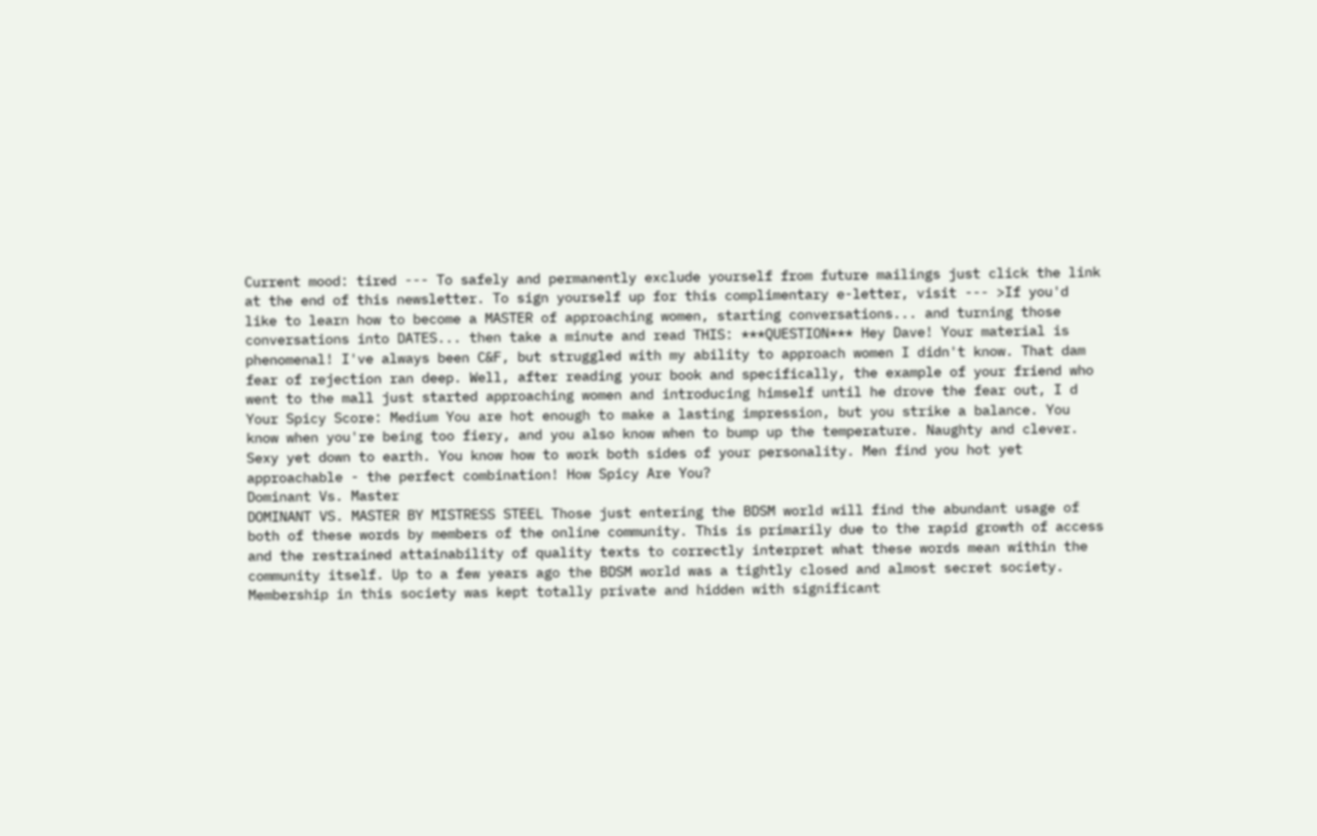Current mood: tired --- To safely and permanently exclude yourself from future mailings just click the link at the end of this newsletter. To sign yourself up for this complimentary e-letter, visit --- >If you'd like to learn how to become a MASTER of approaching women, starting conversations... and turning those conversations into DATES... then take a minute and read THIS: ***QUESTION*** Hey Dave! Your material is phenomenal! I've always been C&F, but struggled with my ability to approach women I didn't know. That dam fear of rejection ran deep. Well, after reading your book and specifically, the example of your friend who went to the mall just started approaching women and introducing himself until he drove the fear out, I d
Your Spicy Score: Medium You are hot enough to make a lasting impression, but you strike a balance. You know when you're being too fiery, and you also know when to bump up the temperature. Naughty and clever. Sexy yet down to earth. You know how to work both sides of your personality. Men find you hot yet approachable - the perfect combination! How Spicy Are You?
Dominant Vs. Master
DOMINANT VS. MASTER BY MISTRESS STEEL Those just entering the BDSM world will find the abundant usage of both of these words by members of the online community. This is primarily due to the rapid growth of access and the restrained attainability of quality texts to correctly interpret what these words mean within the community itself. Up to a few years ago the BDSM world was a tightly closed and almost secret society. Membership in this society was kept totally private and hidden with significant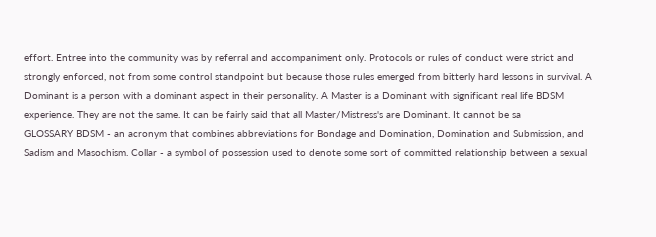effort. Entree into the community was by referral and accompaniment only. Protocols or rules of conduct were strict and strongly enforced, not from some control standpoint but because those rules emerged from bitterly hard lessons in survival. A Dominant is a person with a dominant aspect in their personality. A Master is a Dominant with significant real life BDSM experience. They are not the same. It can be fairly said that all Master/Mistress's are Dominant. It cannot be sa
GLOSSARY BDSM - an acronym that combines abbreviations for Bondage and Domination, Domination and Submission, and Sadism and Masochism. Collar - a symbol of possession used to denote some sort of committed relationship between a sexual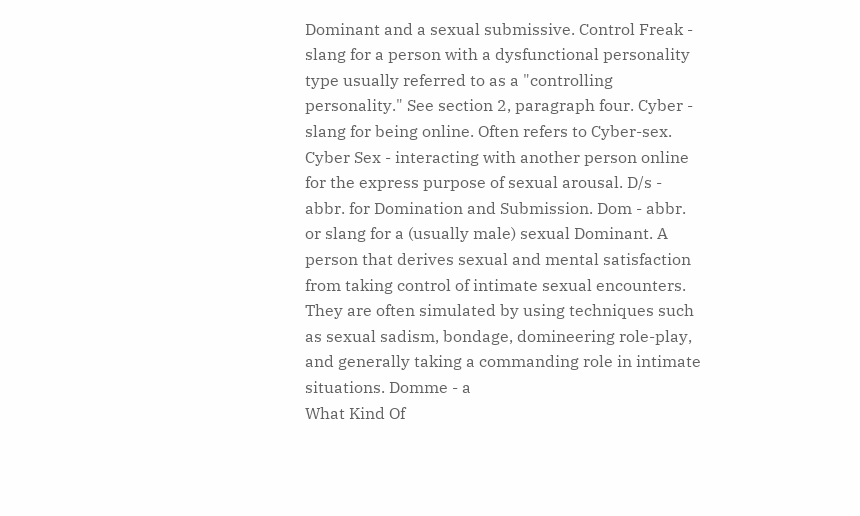Dominant and a sexual submissive. Control Freak - slang for a person with a dysfunctional personality type usually referred to as a "controlling personality." See section 2, paragraph four. Cyber - slang for being online. Often refers to Cyber-sex. Cyber Sex - interacting with another person online for the express purpose of sexual arousal. D/s - abbr. for Domination and Submission. Dom - abbr. or slang for a (usually male) sexual Dominant. A person that derives sexual and mental satisfaction from taking control of intimate sexual encounters. They are often simulated by using techniques such as sexual sadism, bondage, domineering role-play, and generally taking a commanding role in intimate situations. Domme - a
What Kind Of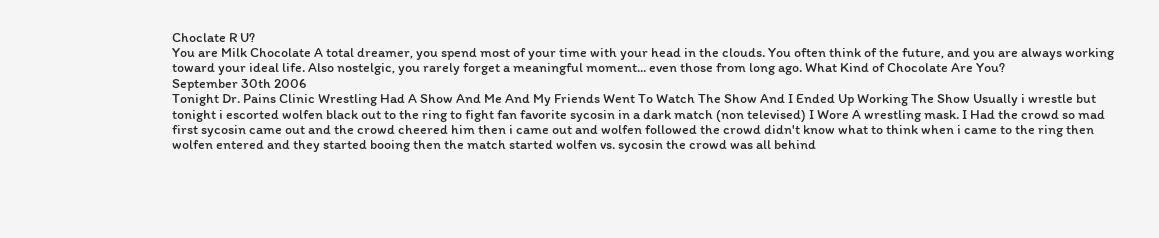Choclate R U?
You are Milk Chocolate A total dreamer, you spend most of your time with your head in the clouds. You often think of the future, and you are always working toward your ideal life. Also nostelgic, you rarely forget a meaningful moment... even those from long ago. What Kind of Chocolate Are You?
September 30th 2006
Tonight Dr. Pains Clinic Wrestling Had A Show And Me And My Friends Went To Watch The Show And I Ended Up Working The Show Usually i wrestle but tonight i escorted wolfen black out to the ring to fight fan favorite sycosin in a dark match (non televised) I Wore A wrestling mask. I Had the crowd so mad first sycosin came out and the crowd cheered him then i came out and wolfen followed the crowd didn't know what to think when i came to the ring then wolfen entered and they started booing then the match started wolfen vs. sycosin the crowd was all behind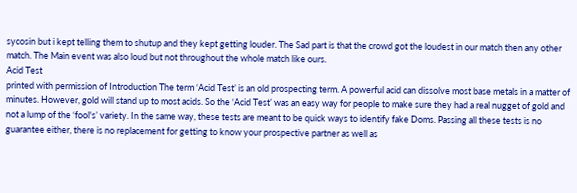sycosin but i kept telling them to shutup and they kept getting louder. The Sad part is that the crowd got the loudest in our match then any other match. The Main event was also loud but not throughout the whole match like ours.
Acid Test
printed with permission of Introduction The term ‘Acid Test’ is an old prospecting term. A powerful acid can dissolve most base metals in a matter of minutes. However, gold will stand up to most acids. So the ‘Acid Test’ was an easy way for people to make sure they had a real nugget of gold and not a lump of the ‘fool's’ variety. In the same way, these tests are meant to be quick ways to identify fake Doms. Passing all these tests is no guarantee either, there is no replacement for getting to know your prospective partner as well as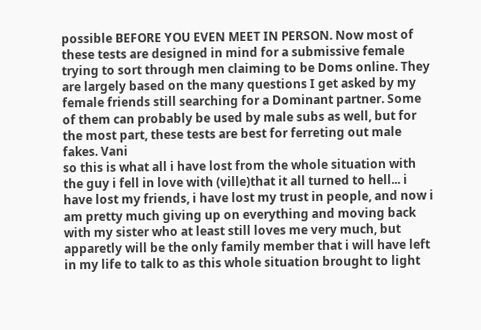possible BEFORE YOU EVEN MEET IN PERSON. Now most of these tests are designed in mind for a submissive female trying to sort through men claiming to be Doms online. They are largely based on the many questions I get asked by my female friends still searching for a Dominant partner. Some of them can probably be used by male subs as well, but for the most part, these tests are best for ferreting out male fakes. Vani
so this is what all i have lost from the whole situation with the guy i fell in love with (ville)that it all turned to hell... i have lost my friends, i have lost my trust in people, and now i am pretty much giving up on everything and moving back with my sister who at least still loves me very much, but apparetly will be the only family member that i will have left in my life to talk to as this whole situation brought to light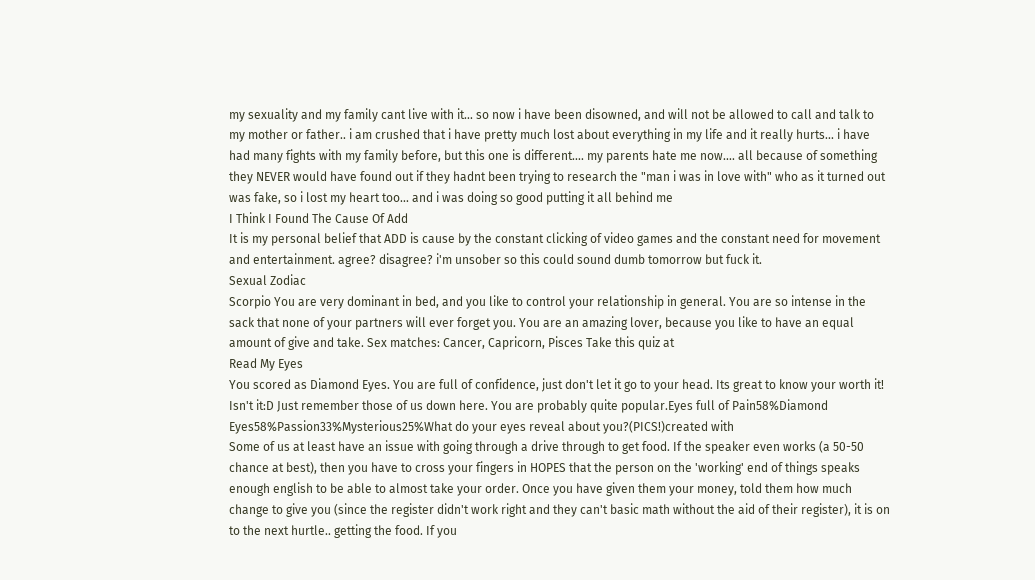my sexuality and my family cant live with it... so now i have been disowned, and will not be allowed to call and talk to my mother or father.. i am crushed that i have pretty much lost about everything in my life and it really hurts... i have had many fights with my family before, but this one is different.... my parents hate me now.... all because of something they NEVER would have found out if they hadnt been trying to research the "man i was in love with" who as it turned out was fake, so i lost my heart too... and i was doing so good putting it all behind me
I Think I Found The Cause Of Add
It is my personal belief that ADD is cause by the constant clicking of video games and the constant need for movement and entertainment. agree? disagree? i'm unsober so this could sound dumb tomorrow but fuck it.
Sexual Zodiac
Scorpio You are very dominant in bed, and you like to control your relationship in general. You are so intense in the sack that none of your partners will ever forget you. You are an amazing lover, because you like to have an equal amount of give and take. Sex matches: Cancer, Capricorn, Pisces Take this quiz at
Read My Eyes
You scored as Diamond Eyes. You are full of confidence, just don't let it go to your head. Its great to know your worth it! Isn't it:D Just remember those of us down here. You are probably quite popular.Eyes full of Pain58%Diamond Eyes58%Passion33%Mysterious25%What do your eyes reveal about you?(PICS!)created with
Some of us at least have an issue with going through a drive through to get food. If the speaker even works (a 50-50 chance at best), then you have to cross your fingers in HOPES that the person on the 'working' end of things speaks enough english to be able to almost take your order. Once you have given them your money, told them how much change to give you (since the register didn't work right and they can't basic math without the aid of their register), it is on to the next hurtle.. getting the food. If you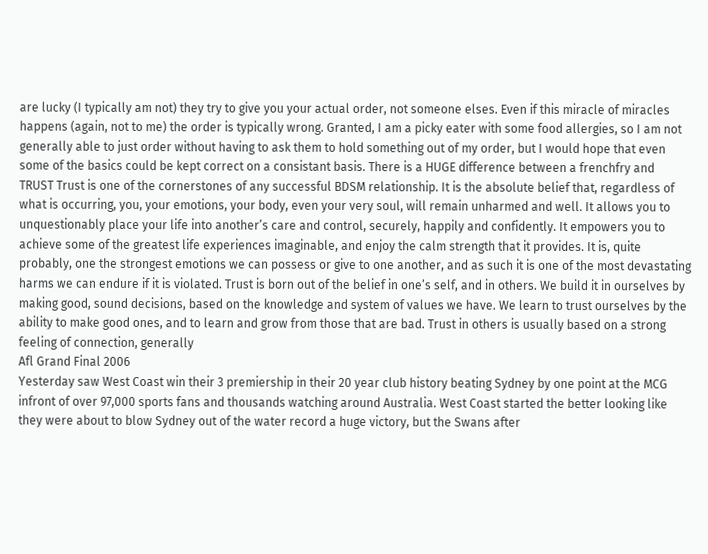are lucky (I typically am not) they try to give you your actual order, not someone elses. Even if this miracle of miracles happens (again, not to me) the order is typically wrong. Granted, I am a picky eater with some food allergies, so I am not generally able to just order without having to ask them to hold something out of my order, but I would hope that even some of the basics could be kept correct on a consistant basis. There is a HUGE difference between a frenchfry and
TRUST Trust is one of the cornerstones of any successful BDSM relationship. It is the absolute belief that, regardless of what is occurring, you, your emotions, your body, even your very soul, will remain unharmed and well. It allows you to unquestionably place your life into another’s care and control, securely, happily and confidently. It empowers you to achieve some of the greatest life experiences imaginable, and enjoy the calm strength that it provides. It is, quite probably, one the strongest emotions we can possess or give to one another, and as such it is one of the most devastating harms we can endure if it is violated. Trust is born out of the belief in one’s self, and in others. We build it in ourselves by making good, sound decisions, based on the knowledge and system of values we have. We learn to trust ourselves by the ability to make good ones, and to learn and grow from those that are bad. Trust in others is usually based on a strong feeling of connection, generally
Afl Grand Final 2006
Yesterday saw West Coast win their 3 premiership in their 20 year club history beating Sydney by one point at the MCG infront of over 97,000 sports fans and thousands watching around Australia. West Coast started the better looking like they were about to blow Sydney out of the water record a huge victory, but the Swans after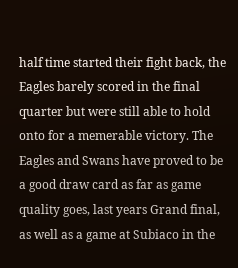half time started their fight back, the Eagles barely scored in the final quarter but were still able to hold onto for a memerable victory. The Eagles and Swans have proved to be a good draw card as far as game quality goes, last years Grand final, as well as a game at Subiaco in the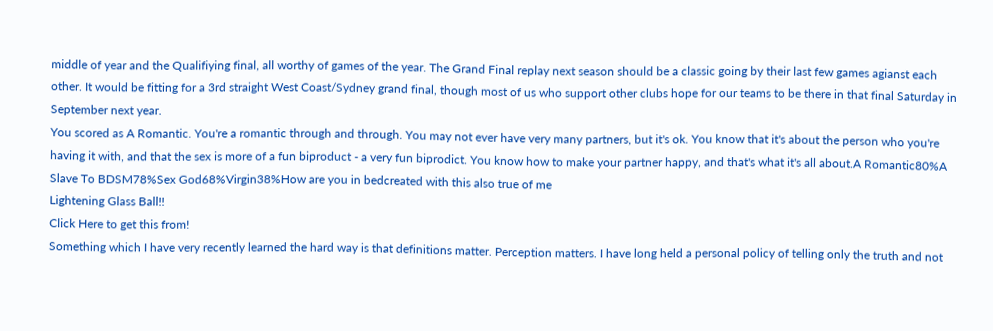middle of year and the Qualifiying final, all worthy of games of the year. The Grand Final replay next season should be a classic going by their last few games agianst each other. It would be fitting for a 3rd straight West Coast/Sydney grand final, though most of us who support other clubs hope for our teams to be there in that final Saturday in September next year.
You scored as A Romantic. You're a romantic through and through. You may not ever have very many partners, but it's ok. You know that it's about the person who you're having it with, and that the sex is more of a fun biproduct - a very fun biprodict. You know how to make your partner happy, and that's what it's all about.A Romantic80%A Slave To BDSM78%Sex God68%Virgin38%How are you in bedcreated with this also true of me
Lightening Glass Ball!!
Click Here to get this from!
Something which I have very recently learned the hard way is that definitions matter. Perception matters. I have long held a personal policy of telling only the truth and not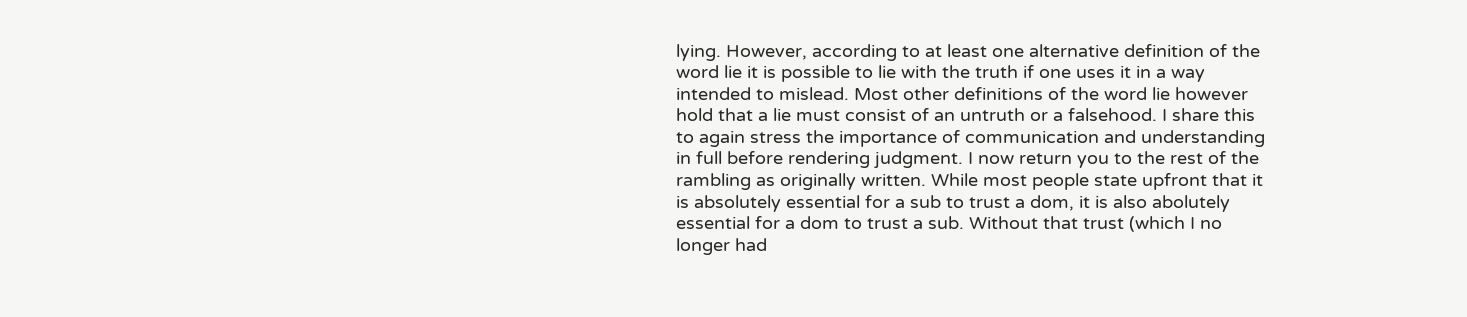lying. However, according to at least one alternative definition of the word lie it is possible to lie with the truth if one uses it in a way intended to mislead. Most other definitions of the word lie however hold that a lie must consist of an untruth or a falsehood. I share this to again stress the importance of communication and understanding in full before rendering judgment. I now return you to the rest of the rambling as originally written. While most people state upfront that it is absolutely essential for a sub to trust a dom, it is also abolutely essential for a dom to trust a sub. Without that trust (which I no longer had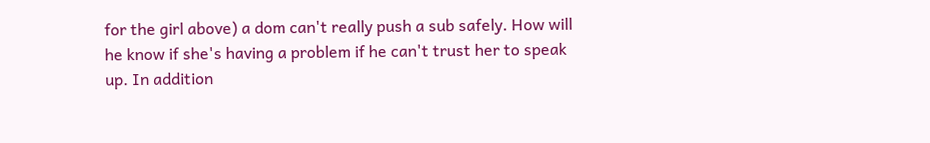for the girl above) a dom can't really push a sub safely. How will he know if she's having a problem if he can't trust her to speak up. In addition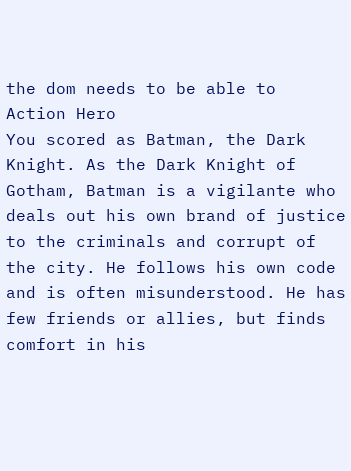the dom needs to be able to
Action Hero
You scored as Batman, the Dark Knight. As the Dark Knight of Gotham, Batman is a vigilante who deals out his own brand of justice to the criminals and corrupt of the city. He follows his own code and is often misunderstood. He has few friends or allies, but finds comfort in his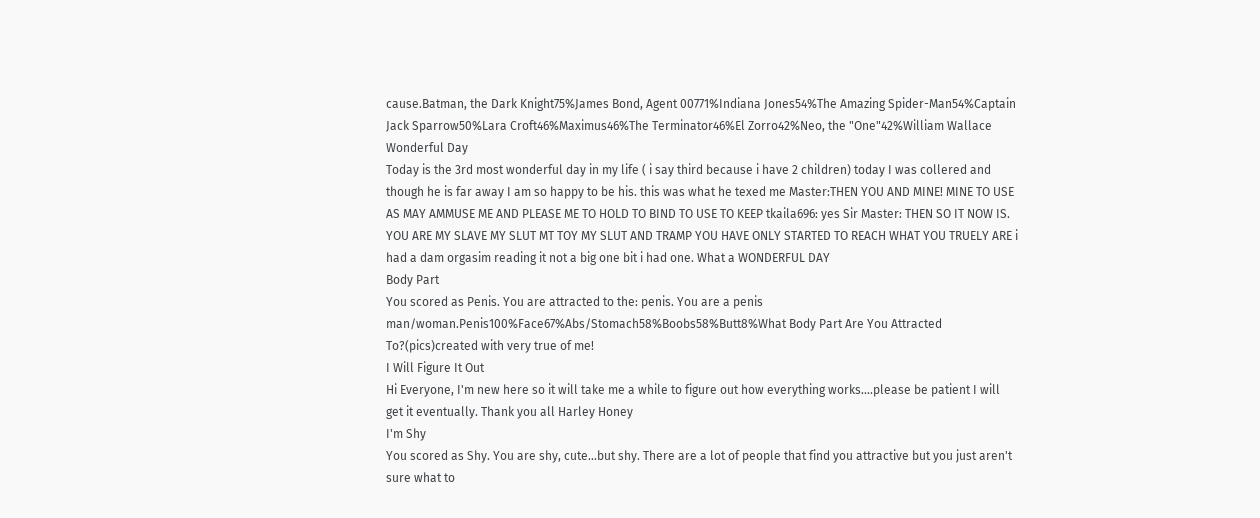cause.Batman, the Dark Knight75%James Bond, Agent 00771%Indiana Jones54%The Amazing Spider-Man54%Captain Jack Sparrow50%Lara Croft46%Maximus46%The Terminator46%El Zorro42%Neo, the "One"42%William Wallace
Wonderful Day
Today is the 3rd most wonderful day in my life ( i say third because i have 2 children) today I was collered and though he is far away I am so happy to be his. this was what he texed me Master:THEN YOU AND MINE! MINE TO USE AS MAY AMMUSE ME AND PLEASE ME TO HOLD TO BIND TO USE TO KEEP tkaila696: yes Sir Master: THEN SO IT NOW IS. YOU ARE MY SLAVE MY SLUT MT TOY MY SLUT AND TRAMP YOU HAVE ONLY STARTED TO REACH WHAT YOU TRUELY ARE i had a dam orgasim reading it not a big one bit i had one. What a WONDERFUL DAY
Body Part
You scored as Penis. You are attracted to the: penis. You are a penis man/woman.Penis100%Face67%Abs/Stomach58%Boobs58%Butt8%What Body Part Are You Attracted To?(pics)created with very true of me!
I Will Figure It Out
Hi Everyone, I'm new here so it will take me a while to figure out how everything works....please be patient I will get it eventually. Thank you all Harley Honey
I'm Shy
You scored as Shy. You are shy, cute...but shy. There are a lot of people that find you attractive but you just aren't sure what to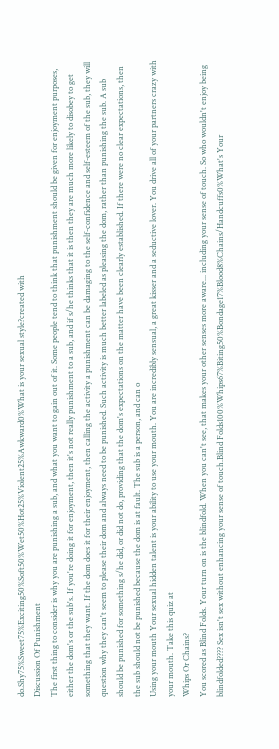do.Shy75%Sweet75%Exciting50%Soft50%Wet50%Hot25%Violent25%Awkward0%What is your sexual style?created with
Discussion Of Punishment
The first thing to consider is why you are punishing a sub, and what you want to gain out of it. Some people tend to think that punishment should be given for enjoyment purposes, either the dom's or the sub's. If you're doing it for enjoyment, then it's not really punishment to a sub, and if s/he thinks that it is then they are much more likely to disobey to get something that they want. If the dom does it for their enjoyment, then calling the activity a punishment can be damaging to the self-confidence and self-esteem of the sub, they will question why they can't seem to please their dom and always need to be punished. Such activity is much better labeled as pleasing the dom, rather than punishing the sub. A sub should be punished for something s/he did, or did not do, providing that the dom's expectations on the matter have been clearly established. If there were no clear expectations, then the sub should not be punished because the dom is at fault. The sub is a person, and can o
Using your mouth Your sexual hidden talent is your ability to use your mouth. You are incredibly sensual, a great kisser and a seductive lover. You drive all of your partners crazy with your mouth. Take this quiz at
Whips Or Chains?
You scored as Blind Folds. Your turn on is the blindfold. When you can't see, that makes your other senses more aware... including your sense of touch. So who wouldn't enjoy being blindfolded???? Sex isn't sex without enhancing your sense of touch.Blind Folds100%Whips67%Biting50%Bondage17%Blood8%Chains/Handcuffs0%What's Your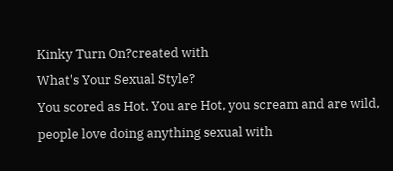Kinky Turn On?created with
What's Your Sexual Style?
You scored as Hot. You are Hot, you scream and are wild, people love doing anything sexual with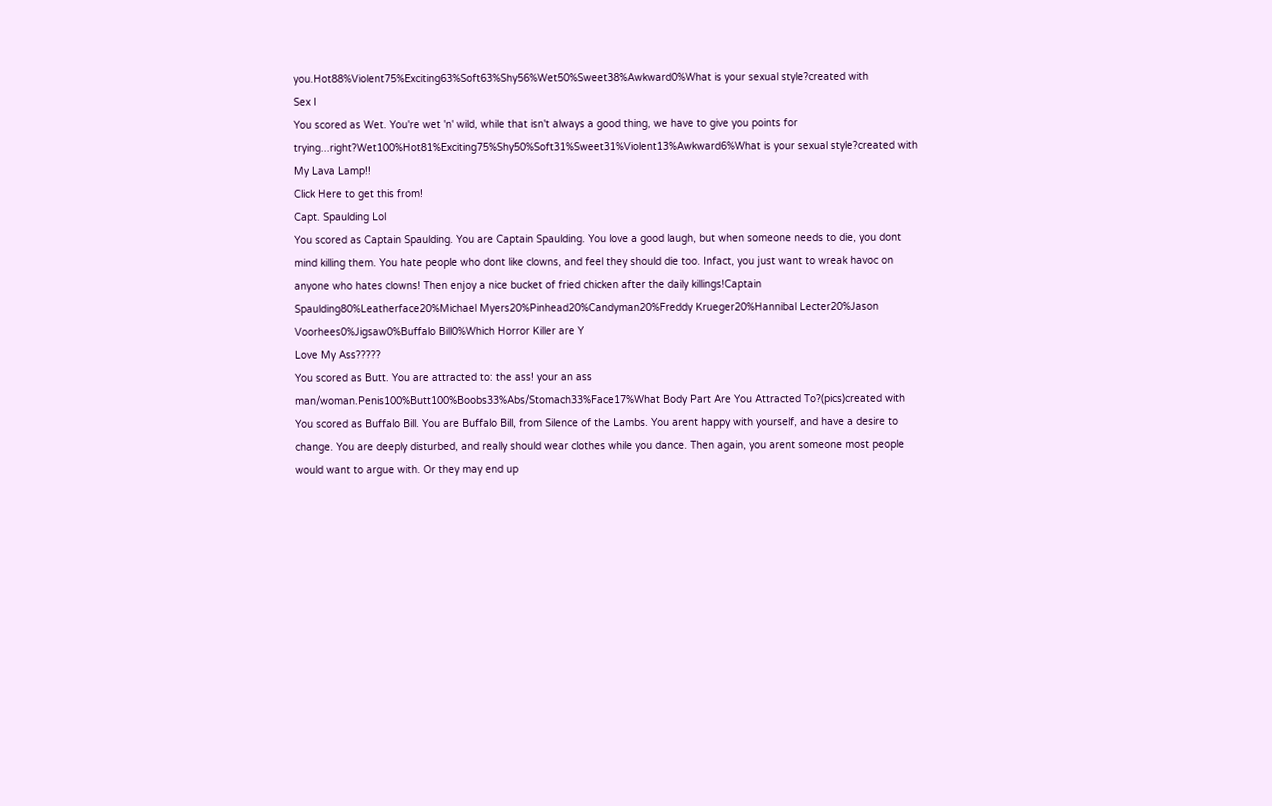you.Hot88%Violent75%Exciting63%Soft63%Shy56%Wet50%Sweet38%Awkward0%What is your sexual style?created with
Sex I
You scored as Wet. You're wet 'n' wild, while that isn't always a good thing, we have to give you points for trying...right?Wet100%Hot81%Exciting75%Shy50%Soft31%Sweet31%Violent13%Awkward6%What is your sexual style?created with
My Lava Lamp!!
Click Here to get this from!
Capt. Spaulding Lol
You scored as Captain Spaulding. You are Captain Spaulding. You love a good laugh, but when someone needs to die, you dont mind killing them. You hate people who dont like clowns, and feel they should die too. Infact, you just want to wreak havoc on anyone who hates clowns! Then enjoy a nice bucket of fried chicken after the daily killings!Captain Spaulding80%Leatherface20%Michael Myers20%Pinhead20%Candyman20%Freddy Krueger20%Hannibal Lecter20%Jason Voorhees0%Jigsaw0%Buffalo Bill0%Which Horror Killer are Y
Love My Ass?????
You scored as Butt. You are attracted to: the ass! your an ass man/woman.Penis100%Butt100%Boobs33%Abs/Stomach33%Face17%What Body Part Are You Attracted To?(pics)created with
You scored as Buffalo Bill. You are Buffalo Bill, from Silence of the Lambs. You arent happy with yourself, and have a desire to change. You are deeply disturbed, and really should wear clothes while you dance. Then again, you arent someone most people would want to argue with. Or they may end up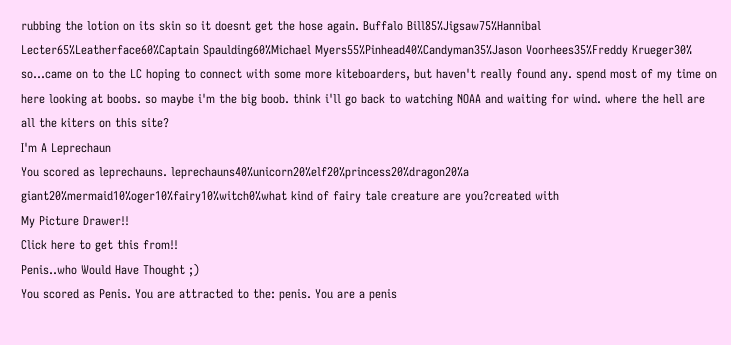rubbing the lotion on its skin so it doesnt get the hose again. Buffalo Bill85%Jigsaw75%Hannibal Lecter65%Leatherface60%Captain Spaulding60%Michael Myers55%Pinhead40%Candyman35%Jason Voorhees35%Freddy Krueger30%
so...came on to the LC hoping to connect with some more kiteboarders, but haven't really found any. spend most of my time on here looking at boobs. so maybe i'm the big boob. think i'll go back to watching NOAA and waiting for wind. where the hell are all the kiters on this site?
I'm A Leprechaun
You scored as leprechauns. leprechauns40%unicorn20%elf20%princess20%dragon20%a giant20%mermaid10%oger10%fairy10%witch0%what kind of fairy tale creature are you?created with
My Picture Drawer!!
Click here to get this from!!
Penis..who Would Have Thought ;)
You scored as Penis. You are attracted to the: penis. You are a penis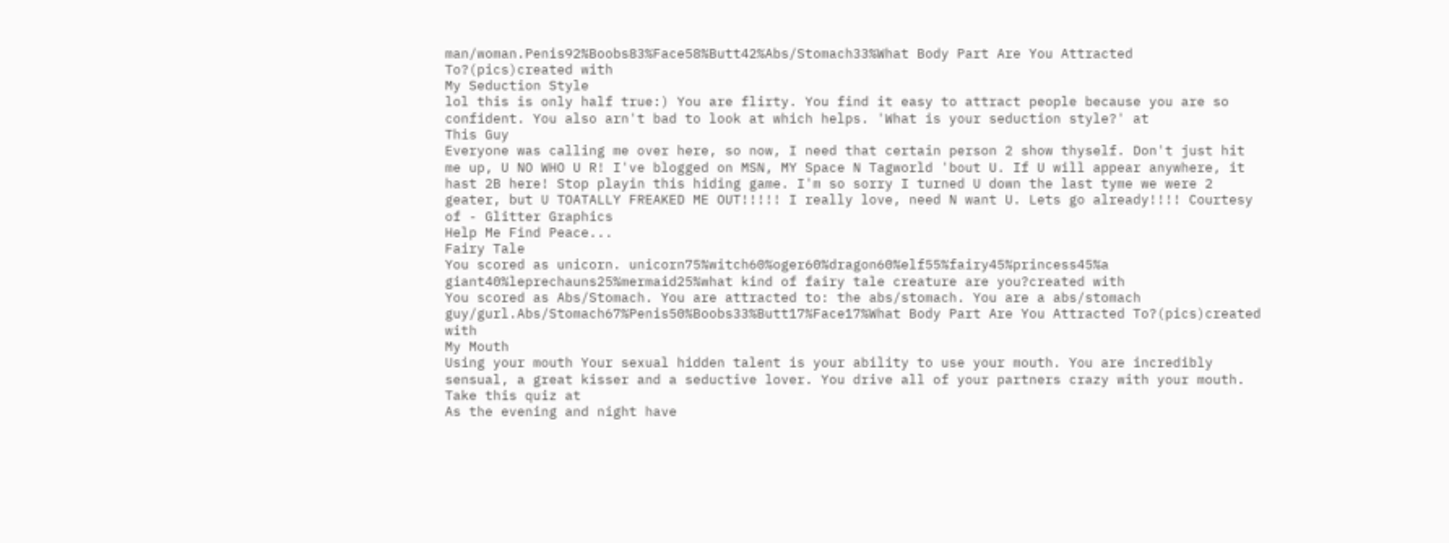man/woman.Penis92%Boobs83%Face58%Butt42%Abs/Stomach33%What Body Part Are You Attracted To?(pics)created with
My Seduction Style
lol this is only half true:) You are flirty. You find it easy to attract people because you are so confident. You also arn't bad to look at which helps. 'What is your seduction style?' at
This Guy
Everyone was calling me over here, so now, I need that certain person 2 show thyself. Don't just hit me up, U NO WHO U R! I've blogged on MSN, MY Space N Tagworld 'bout U. If U will appear anywhere, it hast 2B here! Stop playin this hiding game. I'm so sorry I turned U down the last tyme we were 2 geater, but U TOATALLY FREAKED ME OUT!!!!! I really love, need N want U. Lets go already!!!! Courtesy of - Glitter Graphics
Help Me Find Peace...
Fairy Tale
You scored as unicorn. unicorn75%witch60%oger60%dragon60%elf55%fairy45%princess45%a giant40%leprechauns25%mermaid25%what kind of fairy tale creature are you?created with
You scored as Abs/Stomach. You are attracted to: the abs/stomach. You are a abs/stomach guy/gurl.Abs/Stomach67%Penis50%Boobs33%Butt17%Face17%What Body Part Are You Attracted To?(pics)created with
My Mouth
Using your mouth Your sexual hidden talent is your ability to use your mouth. You are incredibly sensual, a great kisser and a seductive lover. You drive all of your partners crazy with your mouth. Take this quiz at
As the evening and night have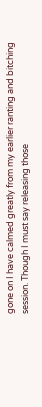gone on I have calmed greatly from my earlier ranting and bitching session. Though I must say releasing those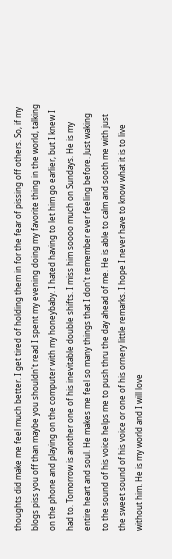thoughts did make me feel much better. I get tired of holding them in for the fear of pissing off others. So, if my blogs piss you off than maybe you shouldn't read I spent my evening doing my favorite thing in the world, talking on the phone and playing on the computer with my honeybaby. I hated having to let him go earlier, but I knew I had to. Tomorrow is another one of his inevitable double shifts. I miss him soooo much on Sundays. He is my entire heart and soul. He makes me feel so many things that I don't remember ever feeling before. Just waking to the sound of his voice helps me to push thru the day ahead of me. He is able to calm and sooth me with just the sweet sound of his voice or one of his ornery little remarks. I hope I never have to know what it is to live without him. He is my world and I will love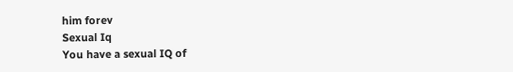him forev
Sexual Iq
You have a sexual IQ of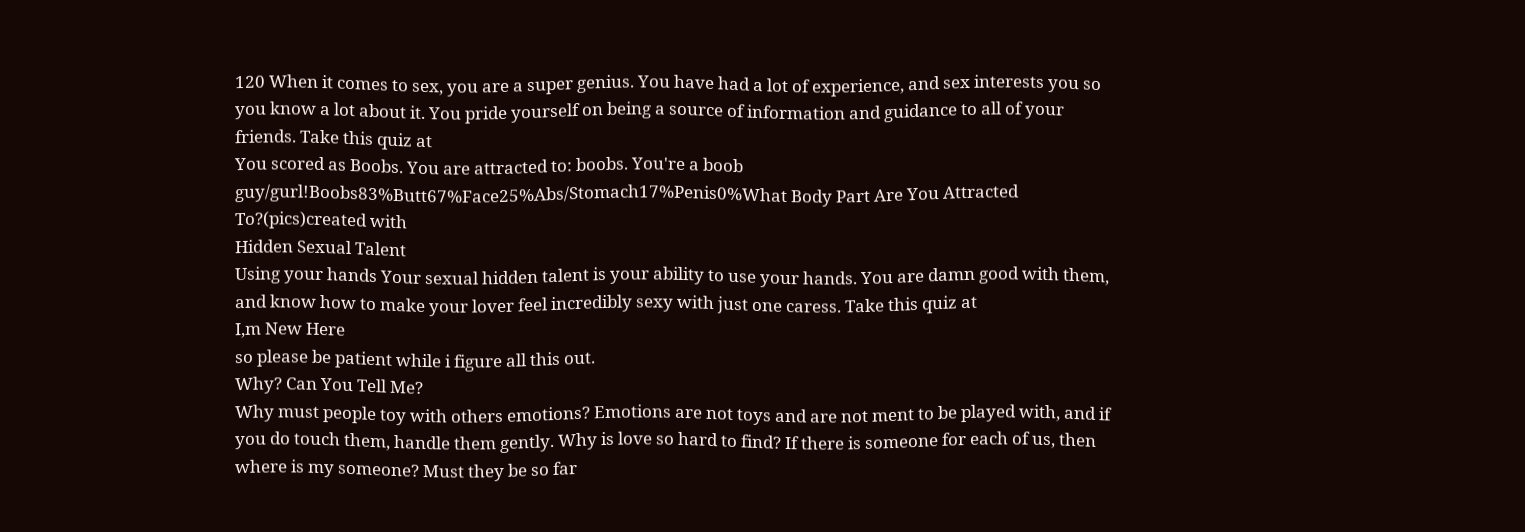120 When it comes to sex, you are a super genius. You have had a lot of experience, and sex interests you so you know a lot about it. You pride yourself on being a source of information and guidance to all of your friends. Take this quiz at
You scored as Boobs. You are attracted to: boobs. You're a boob guy/gurl!Boobs83%Butt67%Face25%Abs/Stomach17%Penis0%What Body Part Are You Attracted To?(pics)created with
Hidden Sexual Talent
Using your hands Your sexual hidden talent is your ability to use your hands. You are damn good with them, and know how to make your lover feel incredibly sexy with just one caress. Take this quiz at
I,m New Here
so please be patient while i figure all this out.
Why? Can You Tell Me?
Why must people toy with others emotions? Emotions are not toys and are not ment to be played with, and if you do touch them, handle them gently. Why is love so hard to find? If there is someone for each of us, then where is my someone? Must they be so far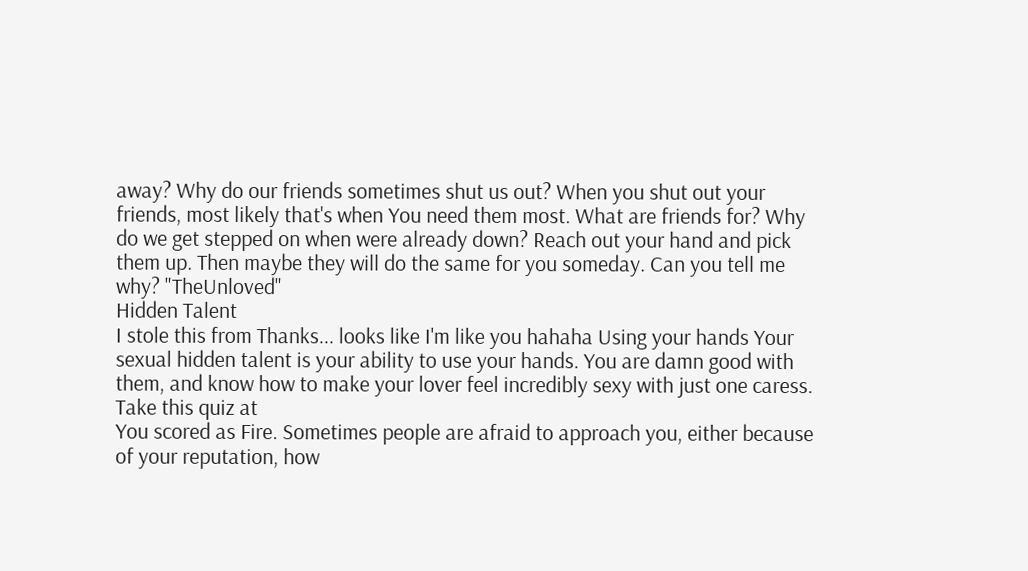away? Why do our friends sometimes shut us out? When you shut out your friends, most likely that's when You need them most. What are friends for? Why do we get stepped on when were already down? Reach out your hand and pick them up. Then maybe they will do the same for you someday. Can you tell me why? "TheUnloved"
Hidden Talent
I stole this from Thanks... looks like I'm like you hahaha Using your hands Your sexual hidden talent is your ability to use your hands. You are damn good with them, and know how to make your lover feel incredibly sexy with just one caress. Take this quiz at
You scored as Fire. Sometimes people are afraid to approach you, either because of your reputation, how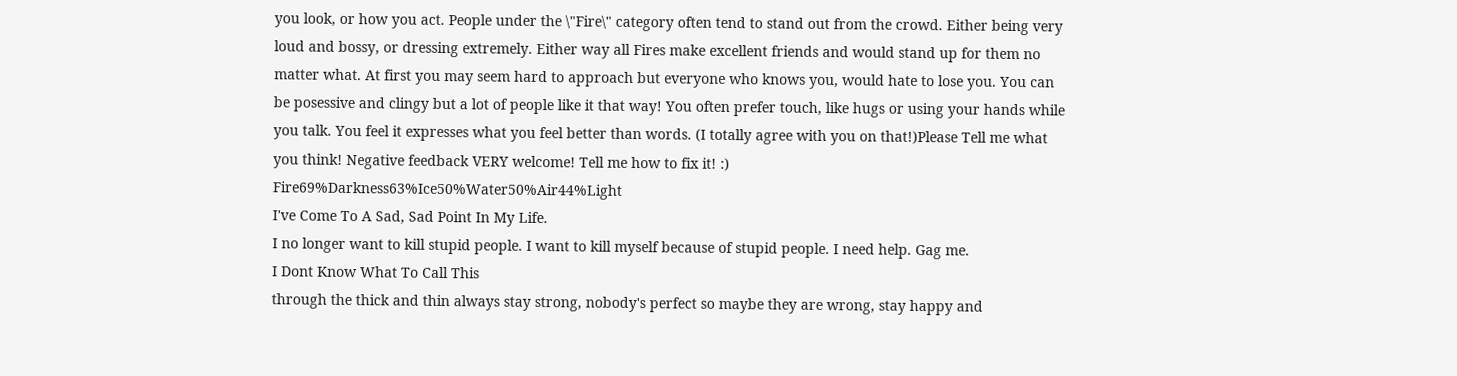you look, or how you act. People under the \"Fire\" category often tend to stand out from the crowd. Either being very loud and bossy, or dressing extremely. Either way all Fires make excellent friends and would stand up for them no matter what. At first you may seem hard to approach but everyone who knows you, would hate to lose you. You can be posessive and clingy but a lot of people like it that way! You often prefer touch, like hugs or using your hands while you talk. You feel it expresses what you feel better than words. (I totally agree with you on that!)Please Tell me what you think! Negative feedback VERY welcome! Tell me how to fix it! :) Fire69%Darkness63%Ice50%Water50%Air44%Light
I've Come To A Sad, Sad Point In My Life.
I no longer want to kill stupid people. I want to kill myself because of stupid people. I need help. Gag me.
I Dont Know What To Call This
through the thick and thin always stay strong, nobody's perfect so maybe they are wrong, stay happy and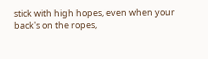stick with high hopes, even when your back's on the ropes,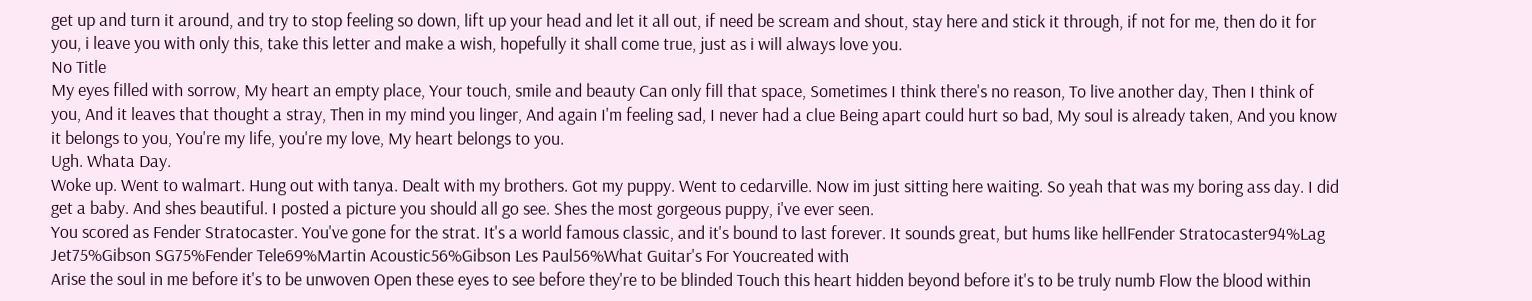get up and turn it around, and try to stop feeling so down, lift up your head and let it all out, if need be scream and shout, stay here and stick it through, if not for me, then do it for you, i leave you with only this, take this letter and make a wish, hopefully it shall come true, just as i will always love you.
No Title
My eyes filled with sorrow, My heart an empty place, Your touch, smile and beauty Can only fill that space, Sometimes I think there's no reason, To live another day, Then I think of you, And it leaves that thought a stray, Then in my mind you linger, And again I'm feeling sad, I never had a clue Being apart could hurt so bad, My soul is already taken, And you know it belongs to you, You're my life, you're my love, My heart belongs to you.
Ugh. Whata Day.
Woke up. Went to walmart. Hung out with tanya. Dealt with my brothers. Got my puppy. Went to cedarville. Now im just sitting here waiting. So yeah that was my boring ass day. I did get a baby. And shes beautiful. I posted a picture you should all go see. Shes the most gorgeous puppy, i've ever seen.
You scored as Fender Stratocaster. You've gone for the strat. It's a world famous classic, and it's bound to last forever. It sounds great, but hums like hellFender Stratocaster94%Lag Jet75%Gibson SG75%Fender Tele69%Martin Acoustic56%Gibson Les Paul56%What Guitar's For Youcreated with
Arise the soul in me before it's to be unwoven Open these eyes to see before they're to be blinded Touch this heart hidden beyond before it's to be truly numb Flow the blood within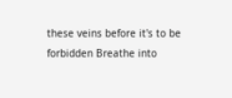these veins before it's to be forbidden Breathe into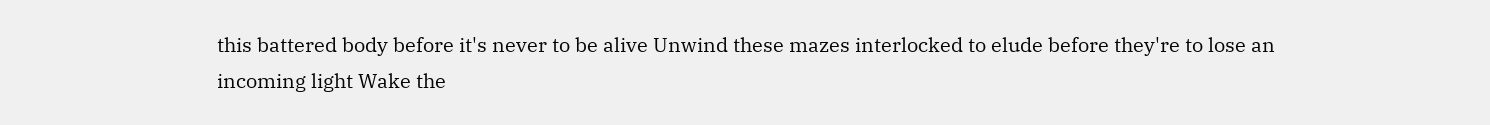this battered body before it's never to be alive Unwind these mazes interlocked to elude before they're to lose an incoming light Wake the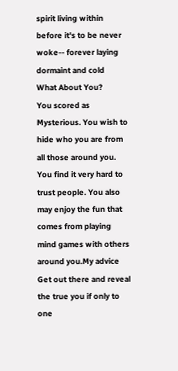spirit living within before it's to be never woke-- forever laying dormaint and cold
What About You?
You scored as Mysterious. You wish to hide who you are from all those around you. You find it very hard to trust people. You also may enjoy the fun that comes from playing mind games with others around you.My advice Get out there and reveal the true you if only to one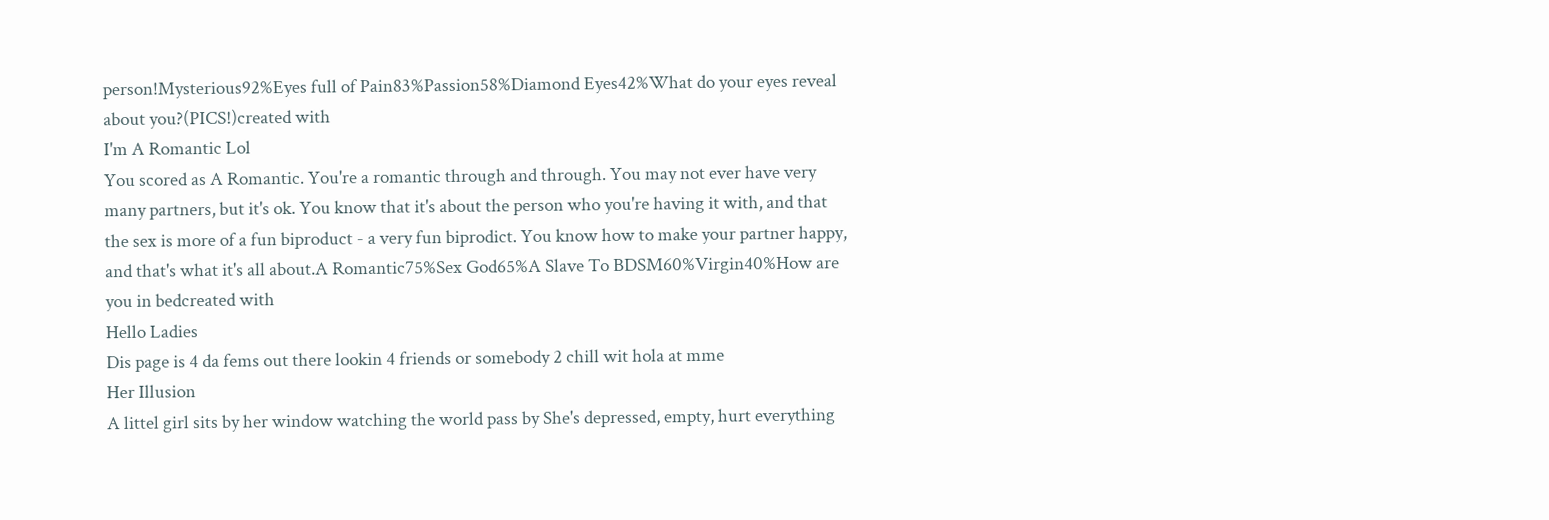person!Mysterious92%Eyes full of Pain83%Passion58%Diamond Eyes42%What do your eyes reveal about you?(PICS!)created with
I'm A Romantic Lol
You scored as A Romantic. You're a romantic through and through. You may not ever have very many partners, but it's ok. You know that it's about the person who you're having it with, and that the sex is more of a fun biproduct - a very fun biprodict. You know how to make your partner happy, and that's what it's all about.A Romantic75%Sex God65%A Slave To BDSM60%Virgin40%How are you in bedcreated with
Hello Ladies
Dis page is 4 da fems out there lookin 4 friends or somebody 2 chill wit hola at mme
Her Illusion
A littel girl sits by her window watching the world pass by She's depressed, empty, hurt everything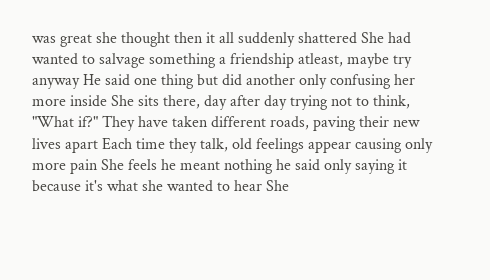was great she thought then it all suddenly shattered She had wanted to salvage something a friendship atleast, maybe try anyway He said one thing but did another only confusing her more inside She sits there, day after day trying not to think, "What if?" They have taken different roads, paving their new lives apart Each time they talk, old feelings appear causing only more pain She feels he meant nothing he said only saying it because it's what she wanted to hear She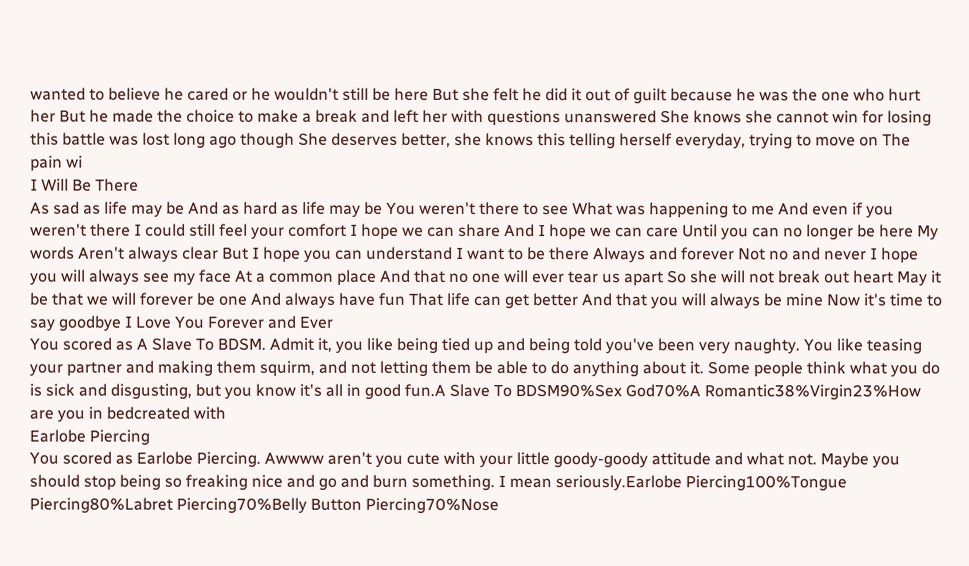wanted to believe he cared or he wouldn't still be here But she felt he did it out of guilt because he was the one who hurt her But he made the choice to make a break and left her with questions unanswered She knows she cannot win for losing this battle was lost long ago though She deserves better, she knows this telling herself everyday, trying to move on The pain wi
I Will Be There
As sad as life may be And as hard as life may be You weren't there to see What was happening to me And even if you weren't there I could still feel your comfort I hope we can share And I hope we can care Until you can no longer be here My words Aren't always clear But I hope you can understand I want to be there Always and forever Not no and never I hope you will always see my face At a common place And that no one will ever tear us apart So she will not break out heart May it be that we will forever be one And always have fun That life can get better And that you will always be mine Now it's time to say goodbye I Love You Forever and Ever
You scored as A Slave To BDSM. Admit it, you like being tied up and being told you've been very naughty. You like teasing your partner and making them squirm, and not letting them be able to do anything about it. Some people think what you do is sick and disgusting, but you know it's all in good fun.A Slave To BDSM90%Sex God70%A Romantic38%Virgin23%How are you in bedcreated with
Earlobe Piercing
You scored as Earlobe Piercing. Awwww aren't you cute with your little goody-goody attitude and what not. Maybe you should stop being so freaking nice and go and burn something. I mean seriously.Earlobe Piercing100%Tongue Piercing80%Labret Piercing70%Belly Button Piercing70%Nose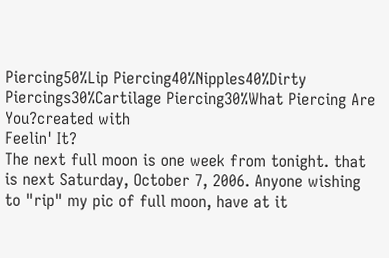Piercing50%Lip Piercing40%Nipples40%Dirty Piercings30%Cartilage Piercing30%What Piercing Are You?created with
Feelin' It?
The next full moon is one week from tonight. that is next Saturday, October 7, 2006. Anyone wishing to "rip" my pic of full moon, have at it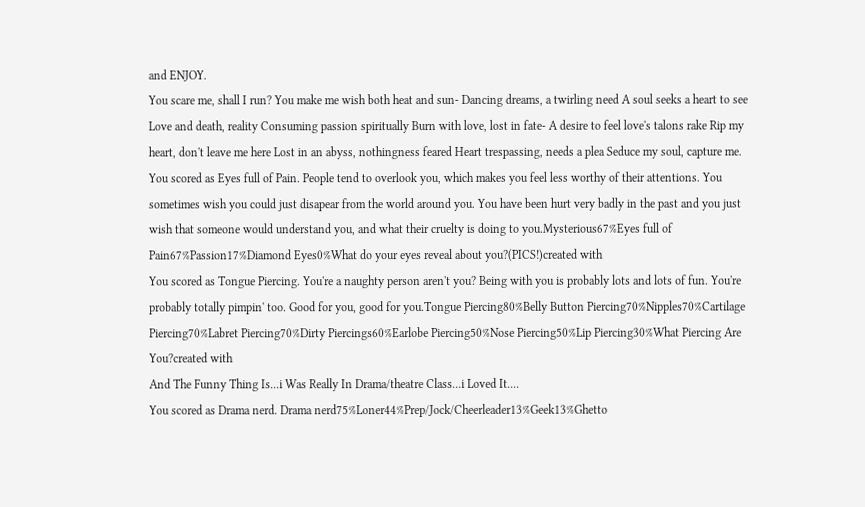and ENJOY.
You scare me, shall I run? You make me wish both heat and sun- Dancing dreams, a twirling need A soul seeks a heart to see Love and death, reality Consuming passion spiritually Burn with love, lost in fate- A desire to feel love's talons rake Rip my heart, don't leave me here Lost in an abyss, nothingness feared Heart trespassing, needs a plea Seduce my soul, capture me.
You scored as Eyes full of Pain. People tend to overlook you, which makes you feel less worthy of their attentions. You sometimes wish you could just disapear from the world around you. You have been hurt very badly in the past and you just wish that someone would understand you, and what their cruelty is doing to you.Mysterious67%Eyes full of Pain67%Passion17%Diamond Eyes0%What do your eyes reveal about you?(PICS!)created with
You scored as Tongue Piercing. You're a naughty person aren't you? Being with you is probably lots and lots of fun. You're probably totally pimpin' too. Good for you, good for you.Tongue Piercing80%Belly Button Piercing70%Nipples70%Cartilage Piercing70%Labret Piercing70%Dirty Piercings60%Earlobe Piercing50%Nose Piercing50%Lip Piercing30%What Piercing Are You?created with
And The Funny Thing Is...i Was Really In Drama/theatre Class...i Loved It....
You scored as Drama nerd. Drama nerd75%Loner44%Prep/Jock/Cheerleader13%Geek13%Ghetto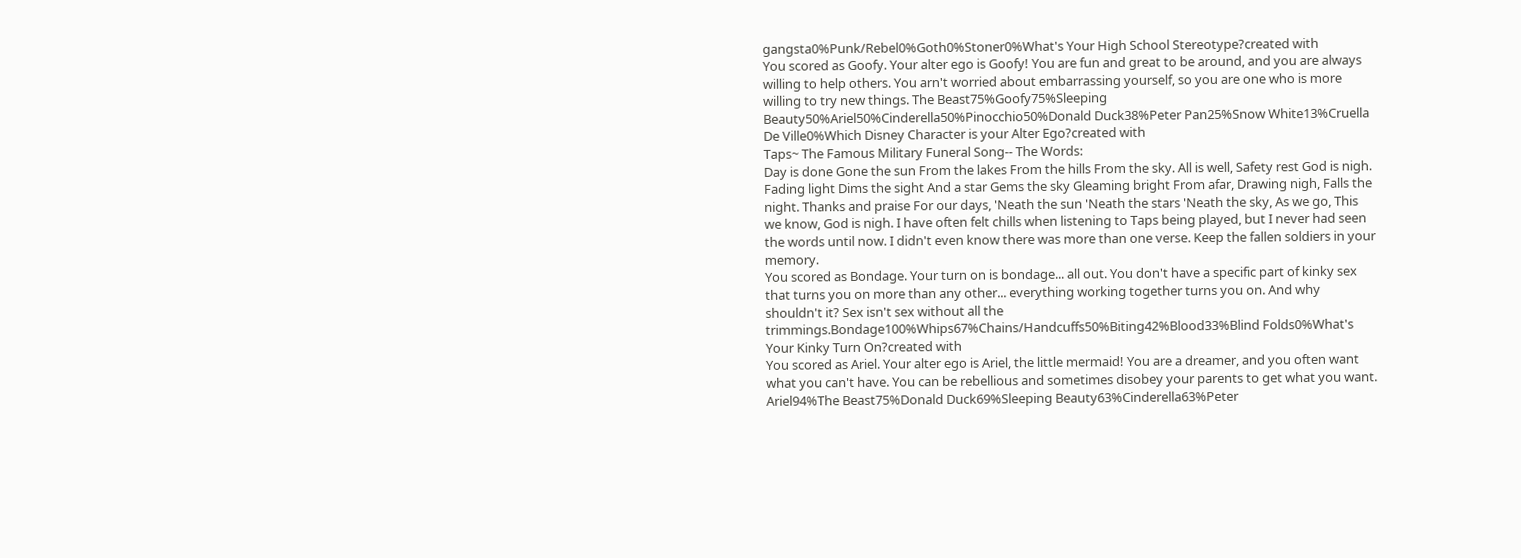gangsta0%Punk/Rebel0%Goth0%Stoner0%What's Your High School Stereotype?created with
You scored as Goofy. Your alter ego is Goofy! You are fun and great to be around, and you are always willing to help others. You arn't worried about embarrassing yourself, so you are one who is more willing to try new things. The Beast75%Goofy75%Sleeping Beauty50%Ariel50%Cinderella50%Pinocchio50%Donald Duck38%Peter Pan25%Snow White13%Cruella De Ville0%Which Disney Character is your Alter Ego?created with
Taps~ The Famous Military Funeral Song-- The Words:
Day is done Gone the sun From the lakes From the hills From the sky. All is well, Safety rest God is nigh. Fading light Dims the sight And a star Gems the sky Gleaming bright From afar, Drawing nigh, Falls the night. Thanks and praise For our days, 'Neath the sun 'Neath the stars 'Neath the sky, As we go, This we know, God is nigh. I have often felt chills when listening to Taps being played, but I never had seen the words until now. I didn't even know there was more than one verse. Keep the fallen soldiers in your memory.
You scored as Bondage. Your turn on is bondage... all out. You don't have a specific part of kinky sex that turns you on more than any other... everything working together turns you on. And why shouldn't it? Sex isn't sex without all the trimmings.Bondage100%Whips67%Chains/Handcuffs50%Biting42%Blood33%Blind Folds0%What's Your Kinky Turn On?created with
You scored as Ariel. Your alter ego is Ariel, the little mermaid! You are a dreamer, and you often want what you can't have. You can be rebellious and sometimes disobey your parents to get what you want. Ariel94%The Beast75%Donald Duck69%Sleeping Beauty63%Cinderella63%Peter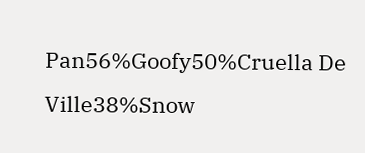Pan56%Goofy50%Cruella De Ville38%Snow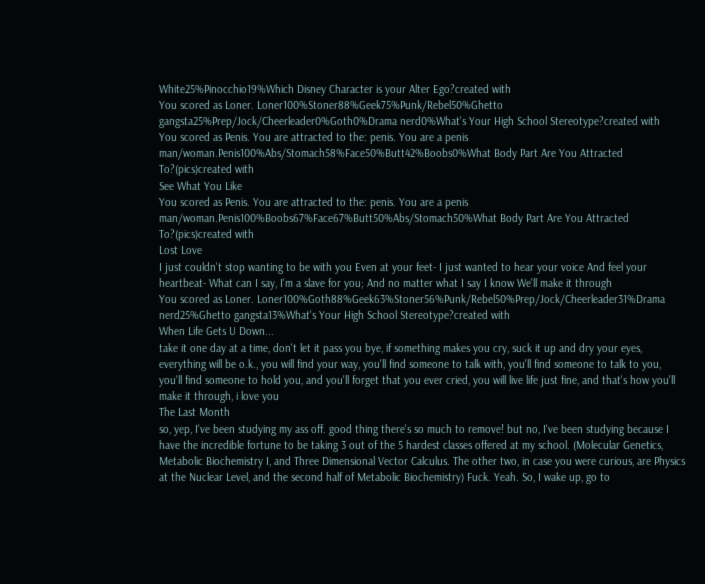White25%Pinocchio19%Which Disney Character is your Alter Ego?created with
You scored as Loner. Loner100%Stoner88%Geek75%Punk/Rebel50%Ghetto gangsta25%Prep/Jock/Cheerleader0%Goth0%Drama nerd0%What's Your High School Stereotype?created with
You scored as Penis. You are attracted to the: penis. You are a penis man/woman.Penis100%Abs/Stomach58%Face50%Butt42%Boobs0%What Body Part Are You Attracted To?(pics)created with
See What You Like
You scored as Penis. You are attracted to the: penis. You are a penis man/woman.Penis100%Boobs67%Face67%Butt50%Abs/Stomach50%What Body Part Are You Attracted To?(pics)created with
Lost Love
I just couldn't stop wanting to be with you Even at your feet- I just wanted to hear your voice And feel your heartbeat- What can I say, I'm a slave for you; And no matter what I say I know We'll make it through
You scored as Loner. Loner100%Goth88%Geek63%Stoner56%Punk/Rebel50%Prep/Jock/Cheerleader31%Drama nerd25%Ghetto gangsta13%What's Your High School Stereotype?created with
When Life Gets U Down...
take it one day at a time, don't let it pass you bye, if something makes you cry, suck it up and dry your eyes, everything will be o.k., you will find your way, you'll find someone to talk with, you'll find someone to talk to you, you'll find someone to hold you, and you'll forget that you ever cried, you will live life just fine, and that's how you'll make it through, i love you
The Last Month
so, yep, I've been studying my ass off. good thing there's so much to remove! but no, I've been studying because I have the incredible fortune to be taking 3 out of the 5 hardest classes offered at my school. (Molecular Genetics, Metabolic Biochemistry I, and Three Dimensional Vector Calculus. The other two, in case you were curious, are Physics at the Nuclear Level, and the second half of Metabolic Biochemistry) Fuck. Yeah. So, I wake up, go to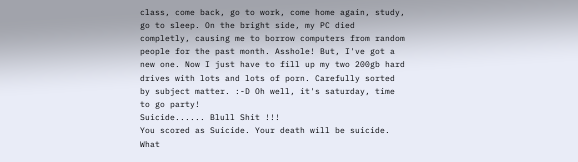class, come back, go to work, come home again, study, go to sleep. On the bright side, my PC died completly, causing me to borrow computers from random people for the past month. Asshole! But, I've got a new one. Now I just have to fill up my two 200gb hard drives with lots and lots of porn. Carefully sorted by subject matter. :-D Oh well, it's saturday, time to go party!
Suicide...... Blull Shit !!!
You scored as Suicide. Your death will be suicide. What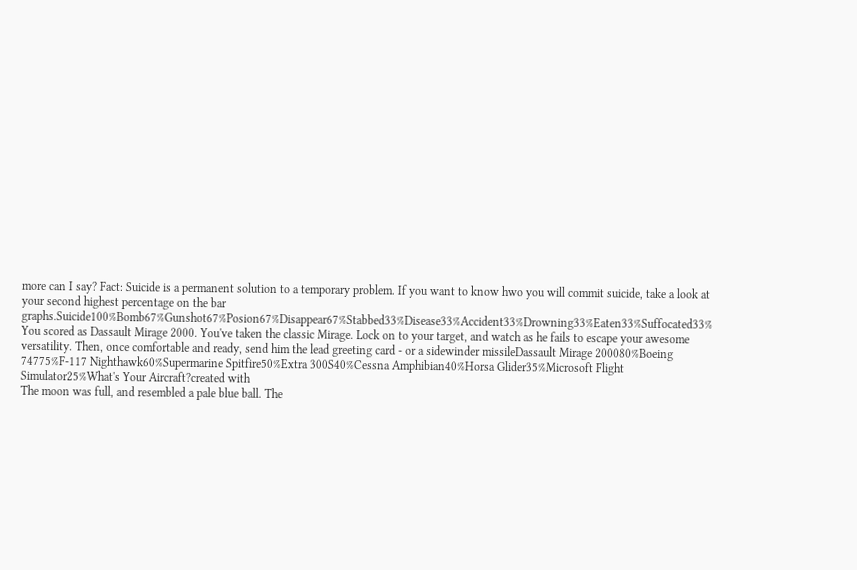more can I say? Fact: Suicide is a permanent solution to a temporary problem. If you want to know hwo you will commit suicide, take a look at your second highest percentage on the bar graphs.Suicide100%Bomb67%Gunshot67%Posion67%Disappear67%Stabbed33%Disease33%Accident33%Drowning33%Eaten33%Suffocated33%
You scored as Dassault Mirage 2000. You've taken the classic Mirage. Lock on to your target, and watch as he fails to escape your awesome versatility. Then, once comfortable and ready, send him the lead greeting card - or a sidewinder missileDassault Mirage 200080%Boeing 74775%F-117 Nighthawk60%Supermarine Spitfire50%Extra 300S40%Cessna Amphibian40%Horsa Glider35%Microsoft Flight Simulator25%What's Your Aircraft?created with
The moon was full, and resembled a pale blue ball. The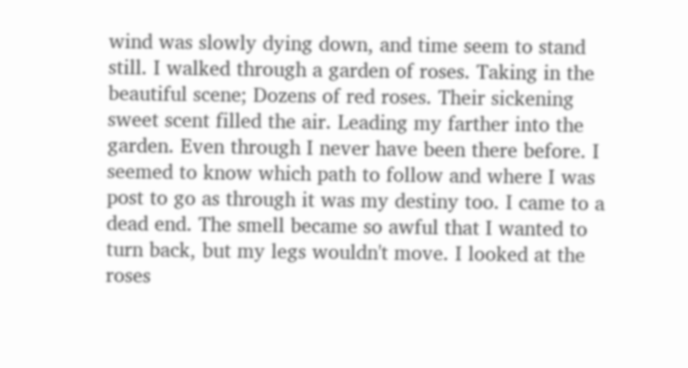wind was slowly dying down, and time seem to stand still. I walked through a garden of roses. Taking in the beautiful scene; Dozens of red roses. Their sickening sweet scent filled the air. Leading my farther into the garden. Even through I never have been there before. I seemed to know which path to follow and where I was post to go as through it was my destiny too. I came to a dead end. The smell became so awful that I wanted to turn back, but my legs wouldn't move. I looked at the roses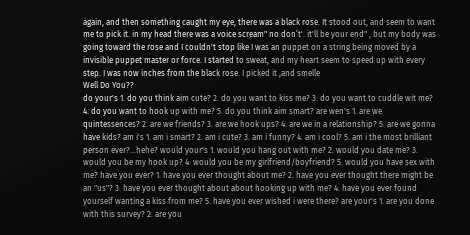again, and then something caught my eye, there was a black rose. It stood out, and seem to want me to pick it. in my head there was a voice scream" no don’t'. it'll be your end" , but my body was going toward the rose and I couldn't stop like I was an puppet on a string being moved by a invisible puppet master or force. I started to sweat, and my heart seem to speed up with every step. I was now inches from the black rose. I picked it ,and smelle
Well Do You??
do your's 1. do you think aim cute? 2. do you want to kiss me? 3. do you want to cuddle wit me? 4. do you want to hook up with me? 5. do you think aim smart? are wen's 1. are we quintessences? 2. are we friends? 3. are we hook ups? 4. are we in a relationship? 5. are we gonna have kids? am i's 1. am i smart? 2. am i cute? 3. am i funny? 4. am i cool? 5. am i the most brilliant person ever?...hehe? would your's 1. would you hang out with me? 2. would you date me? 3. would you be my hook up? 4. would you be my girlfriend/boyfriend? 5. would you have sex with me? have you ever? 1. have you ever thought about me? 2. have you ever thought there might be an "us"? 3. have you ever thought about about hooking up with me? 4. have you ever found yourself wanting a kiss from me? 5. have you ever wished i were there? are your's 1. are you done with this survey? 2. are you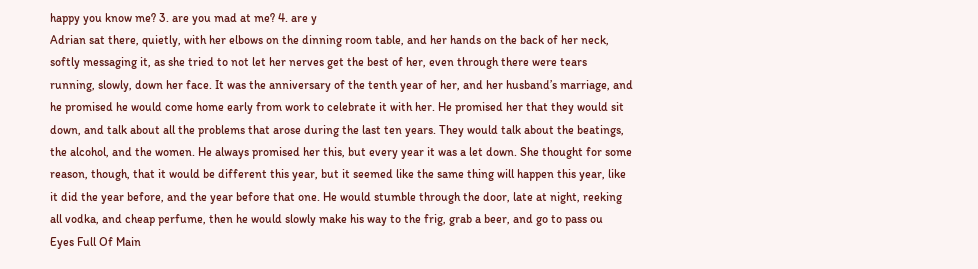happy you know me? 3. are you mad at me? 4. are y
Adrian sat there, quietly, with her elbows on the dinning room table, and her hands on the back of her neck, softly messaging it, as she tried to not let her nerves get the best of her, even through there were tears running, slowly, down her face. It was the anniversary of the tenth year of her, and her husband’s marriage, and he promised he would come home early from work to celebrate it with her. He promised her that they would sit down, and talk about all the problems that arose during the last ten years. They would talk about the beatings, the alcohol, and the women. He always promised her this, but every year it was a let down. She thought for some reason, though, that it would be different this year, but it seemed like the same thing will happen this year, like it did the year before, and the year before that one. He would stumble through the door, late at night, reeking all vodka, and cheap perfume, then he would slowly make his way to the frig, grab a beer, and go to pass ou
Eyes Full Of Main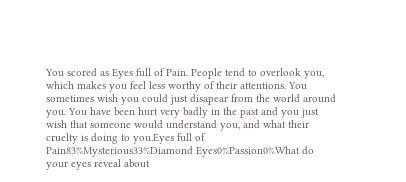You scored as Eyes full of Pain. People tend to overlook you, which makes you feel less worthy of their attentions. You sometimes wish you could just disapear from the world around you. You have been hurt very badly in the past and you just wish that someone would understand you, and what their cruelty is doing to you.Eyes full of Pain83%Mysterious33%Diamond Eyes0%Passion0%What do your eyes reveal about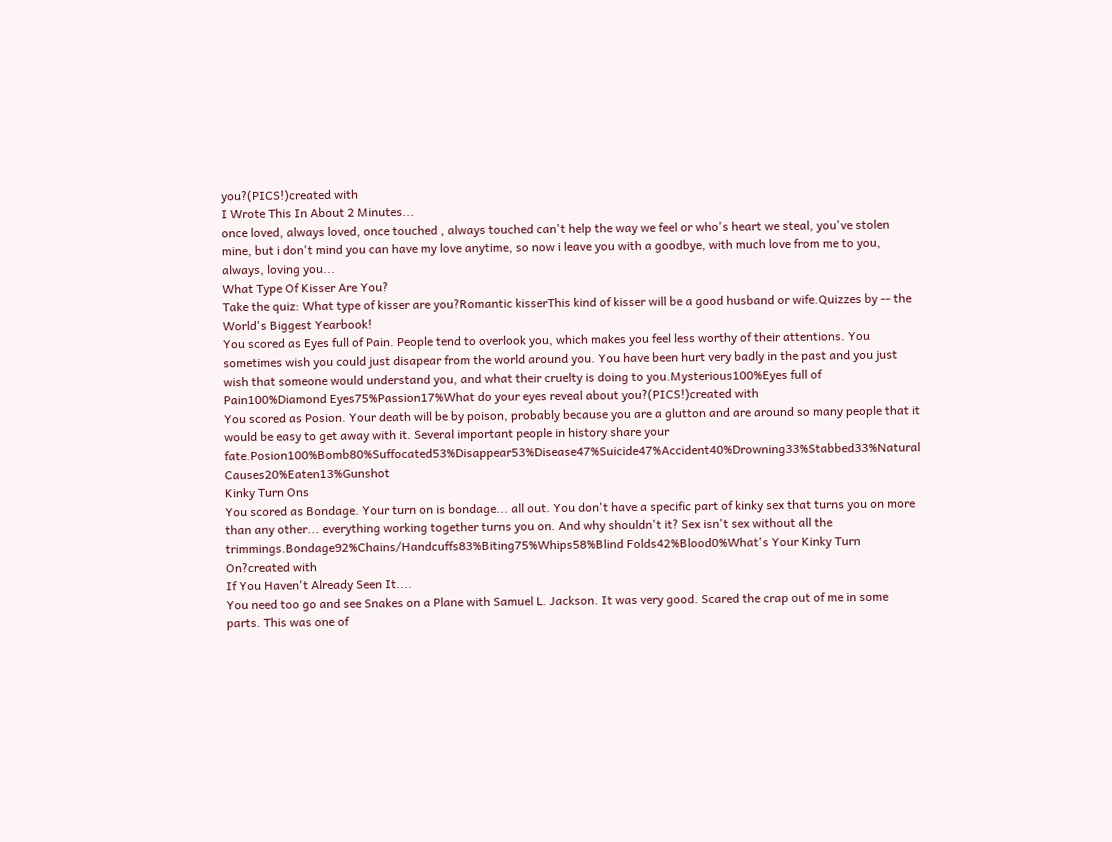you?(PICS!)created with
I Wrote This In About 2 Minutes...
once loved, always loved, once touched , always touched can't help the way we feel or who's heart we steal, you've stolen mine, but i don't mind you can have my love anytime, so now i leave you with a goodbye, with much love from me to you, always, loving you...
What Type Of Kisser Are You?
Take the quiz: What type of kisser are you?Romantic kisserThis kind of kisser will be a good husband or wife.Quizzes by -- the World's Biggest Yearbook!
You scored as Eyes full of Pain. People tend to overlook you, which makes you feel less worthy of their attentions. You sometimes wish you could just disapear from the world around you. You have been hurt very badly in the past and you just wish that someone would understand you, and what their cruelty is doing to you.Mysterious100%Eyes full of Pain100%Diamond Eyes75%Passion17%What do your eyes reveal about you?(PICS!)created with
You scored as Posion. Your death will be by poison, probably because you are a glutton and are around so many people that it would be easy to get away with it. Several important people in history share your fate.Posion100%Bomb80%Suffocated53%Disappear53%Disease47%Suicide47%Accident40%Drowning33%Stabbed33%Natural Causes20%Eaten13%Gunshot
Kinky Turn Ons
You scored as Bondage. Your turn on is bondage... all out. You don't have a specific part of kinky sex that turns you on more than any other... everything working together turns you on. And why shouldn't it? Sex isn't sex without all the trimmings.Bondage92%Chains/Handcuffs83%Biting75%Whips58%Blind Folds42%Blood0%What's Your Kinky Turn On?created with
If You Haven't Already Seen It....
You need too go and see Snakes on a Plane with Samuel L. Jackson. It was very good. Scared the crap out of me in some parts. This was one of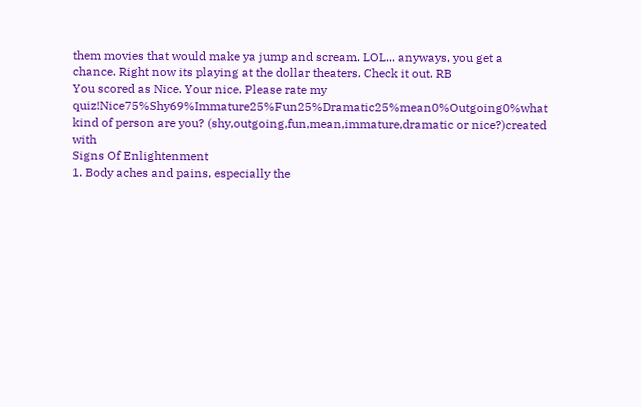them movies that would make ya jump and scream. LOL... anyways, you get a chance. Right now its playing at the dollar theaters. Check it out. RB
You scored as Nice. Your nice. Please rate my quiz!Nice75%Shy69%Immature25%Fun25%Dramatic25%mean0%Outgoing0%what kind of person are you? (shy,outgoing,fun,mean,immature,dramatic or nice?)created with
Signs Of Enlightenment
1. Body aches and pains, especially the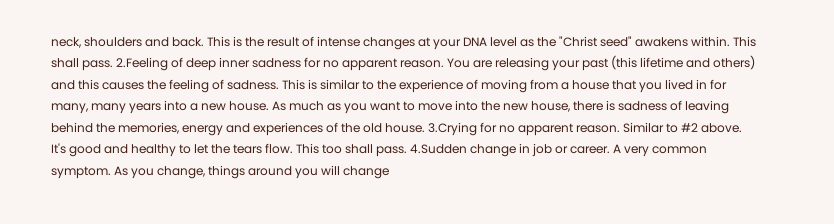neck, shoulders and back. This is the result of intense changes at your DNA level as the "Christ seed" awakens within. This shall pass. 2.Feeling of deep inner sadness for no apparent reason. You are releasing your past (this lifetime and others) and this causes the feeling of sadness. This is similar to the experience of moving from a house that you lived in for many, many years into a new house. As much as you want to move into the new house, there is sadness of leaving behind the memories, energy and experiences of the old house. 3.Crying for no apparent reason. Similar to #2 above. It's good and healthy to let the tears flow. This too shall pass. 4.Sudden change in job or career. A very common symptom. As you change, things around you will change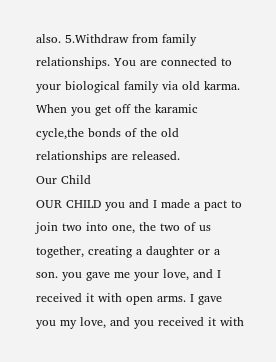also. 5.Withdraw from family relationships. You are connected to your biological family via old karma. When you get off the karamic cycle,the bonds of the old relationships are released.
Our Child
OUR CHILD you and I made a pact to join two into one, the two of us together, creating a daughter or a son. you gave me your love, and I received it with open arms. I gave you my love, and you received it with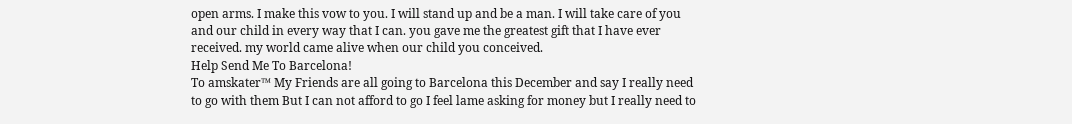open arms. I make this vow to you. I will stand up and be a man. I will take care of you and our child in every way that I can. you gave me the greatest gift that I have ever received. my world came alive when our child you conceived.
Help Send Me To Barcelona!
To amskater™ My Friends are all going to Barcelona this December and say I really need to go with them But I can not afford to go I feel lame asking for money but I really need to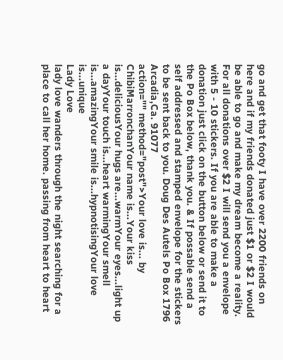go and get that footy I have over 2200 friends on here and if my friends donated just $1 or $2 I would be able to go and make my dream become a reality. For all donations over $2 I will send you a envelope with 5 - 10 stickers. If you are able to make a donation just click on the button below or send it to the Po Box below, thank you. & If possable send a self addressed and stamped envelope for the stickers to be sent back to you. Doug Des Autels Po Box 1796 Arcadia,Ca. 91077
action="" method="post">Your love is... by ChibiMarronchanYour name is...Your kiss is...deliciousYour hugs are...warmYour eyes...light up a dayYour touch is...heart warmingYour smell is...amazingYour smile is...hypnotisingYour love is...unique
Lady Love
lady love wanders through the night searching for a place to call her home. passing from heart to heart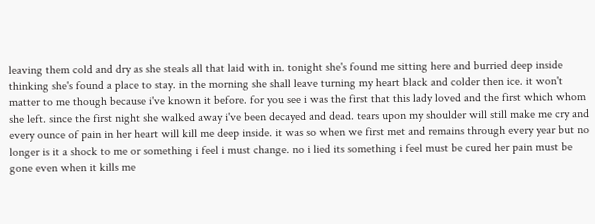leaving them cold and dry as she steals all that laid with in. tonight she's found me sitting here and burried deep inside thinking she's found a place to stay. in the morning she shall leave turning my heart black and colder then ice. it won't matter to me though because i've known it before. for you see i was the first that this lady loved and the first which whom she left. since the first night she walked away i've been decayed and dead. tears upon my shoulder will still make me cry and every ounce of pain in her heart will kill me deep inside. it was so when we first met and remains through every year but no longer is it a shock to me or something i feel i must change. no i lied its something i feel must be cured her pain must be gone even when it kills me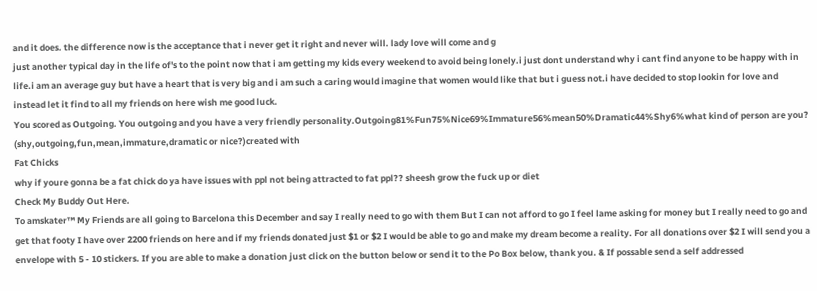and it does. the difference now is the acceptance that i never get it right and never will. lady love will come and g
just another typical day in the life of's to the point now that i am getting my kids every weekend to avoid being lonely.i just dont understand why i cant find anyone to be happy with in life.i am an average guy but have a heart that is very big and i am such a caring would imagine that women would like that but i guess not.i have decided to stop lookin for love and instead let it find to all my friends on here wish me good luck.
You scored as Outgoing. You outgoing and you have a very friendly personality.Outgoing81%Fun75%Nice69%Immature56%mean50%Dramatic44%Shy6%what kind of person are you? (shy,outgoing,fun,mean,immature,dramatic or nice?)created with
Fat Chicks
why if youre gonna be a fat chick do ya have issues with ppl not being attracted to fat ppl?? sheesh grow the fuck up or diet
Check My Buddy Out Here.
To amskater™ My Friends are all going to Barcelona this December and say I really need to go with them But I can not afford to go I feel lame asking for money but I really need to go and get that footy I have over 2200 friends on here and if my friends donated just $1 or $2 I would be able to go and make my dream become a reality. For all donations over $2 I will send you a envelope with 5 - 10 stickers. If you are able to make a donation just click on the button below or send it to the Po Box below, thank you. & If possable send a self addressed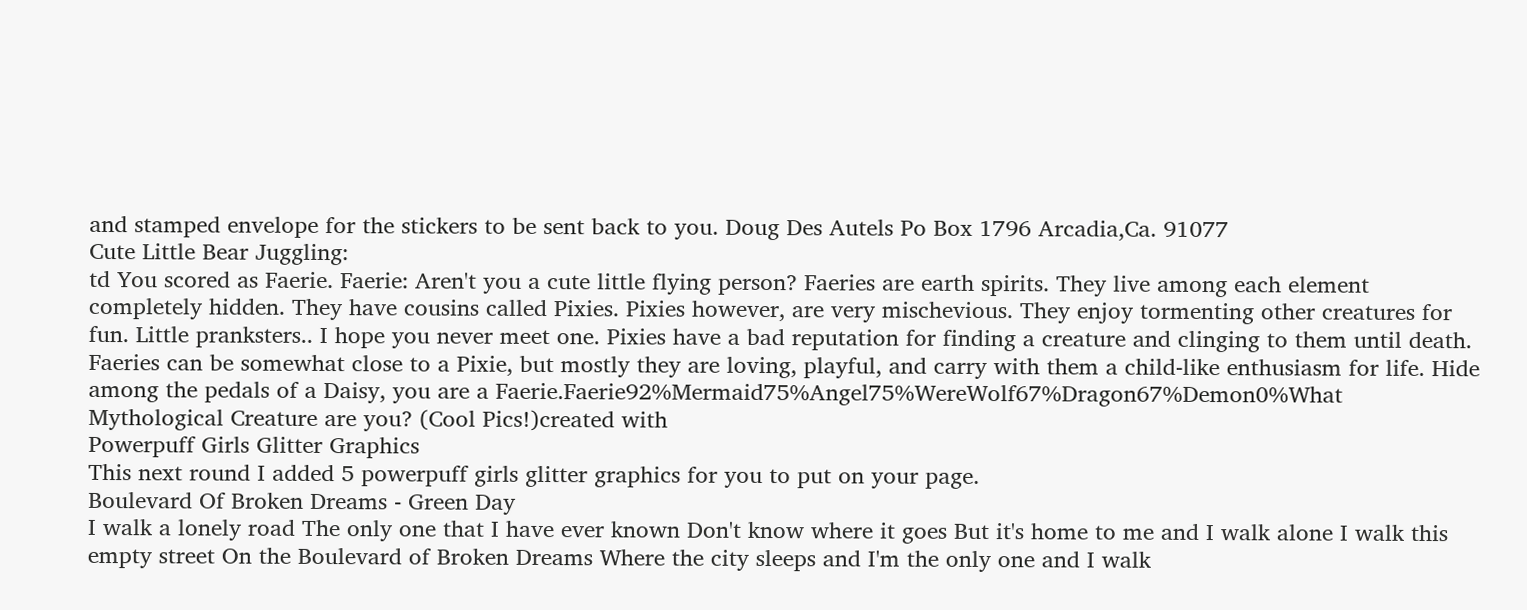and stamped envelope for the stickers to be sent back to you. Doug Des Autels Po Box 1796 Arcadia,Ca. 91077
Cute Little Bear Juggling:
td You scored as Faerie. Faerie: Aren't you a cute little flying person? Faeries are earth spirits. They live among each element completely hidden. They have cousins called Pixies. Pixies however, are very mischevious. They enjoy tormenting other creatures for fun. Little pranksters.. I hope you never meet one. Pixies have a bad reputation for finding a creature and clinging to them until death. Faeries can be somewhat close to a Pixie, but mostly they are loving, playful, and carry with them a child-like enthusiasm for life. Hide among the pedals of a Daisy, you are a Faerie.Faerie92%Mermaid75%Angel75%WereWolf67%Dragon67%Demon0%What Mythological Creature are you? (Cool Pics!)created with
Powerpuff Girls Glitter Graphics
This next round I added 5 powerpuff girls glitter graphics for you to put on your page.
Boulevard Of Broken Dreams - Green Day
I walk a lonely road The only one that I have ever known Don't know where it goes But it's home to me and I walk alone I walk this empty street On the Boulevard of Broken Dreams Where the city sleeps and I'm the only one and I walk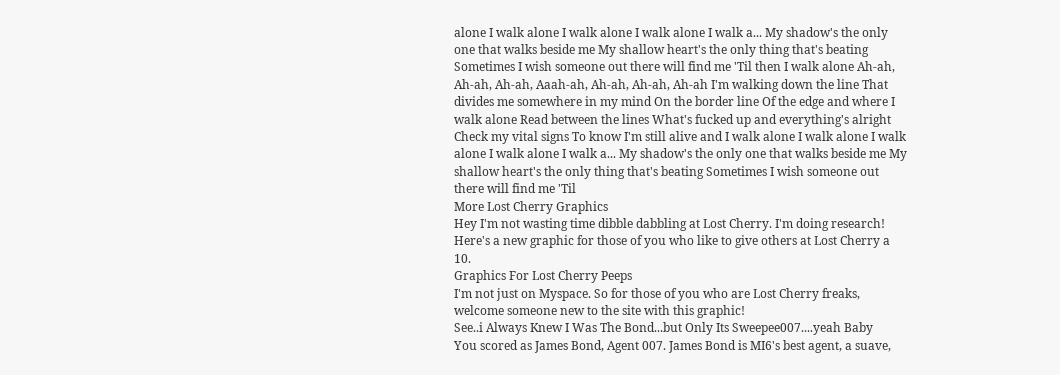alone I walk alone I walk alone I walk alone I walk a... My shadow's the only one that walks beside me My shallow heart's the only thing that's beating Sometimes I wish someone out there will find me 'Til then I walk alone Ah-ah, Ah-ah, Ah-ah, Aaah-ah, Ah-ah, Ah-ah, Ah-ah I'm walking down the line That divides me somewhere in my mind On the border line Of the edge and where I walk alone Read between the lines What's fucked up and everything's alright Check my vital signs To know I'm still alive and I walk alone I walk alone I walk alone I walk alone I walk a... My shadow's the only one that walks beside me My shallow heart's the only thing that's beating Sometimes I wish someone out there will find me 'Til
More Lost Cherry Graphics
Hey I'm not wasting time dibble dabbling at Lost Cherry. I'm doing research! Here's a new graphic for those of you who like to give others at Lost Cherry a 10.
Graphics For Lost Cherry Peeps
I'm not just on Myspace. So for those of you who are Lost Cherry freaks, welcome someone new to the site with this graphic!
See..i Always Knew I Was The Bond...but Only Its Sweepee007....yeah Baby
You scored as James Bond, Agent 007. James Bond is MI6's best agent, a suave,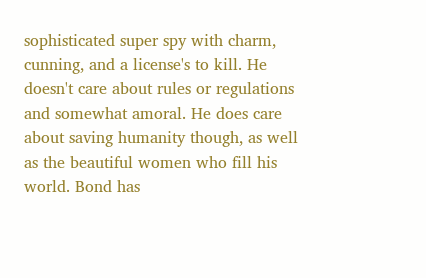sophisticated super spy with charm, cunning, and a license's to kill. He doesn't care about rules or regulations and somewhat amoral. He does care about saving humanity though, as well as the beautiful women who fill his world. Bond has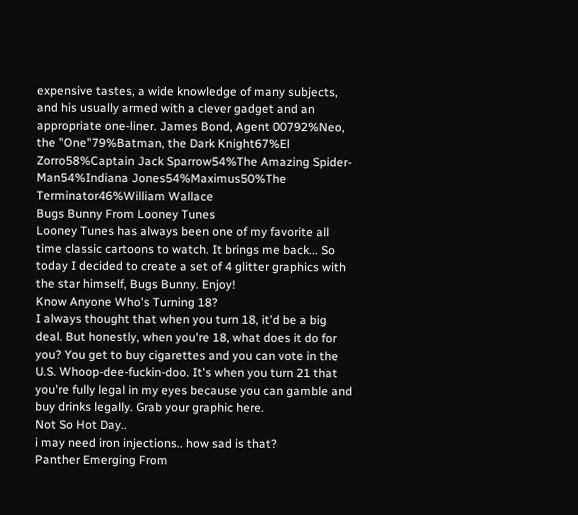expensive tastes, a wide knowledge of many subjects, and his usually armed with a clever gadget and an appropriate one-liner. James Bond, Agent 00792%Neo, the "One"79%Batman, the Dark Knight67%El Zorro58%Captain Jack Sparrow54%The Amazing Spider-Man54%Indiana Jones54%Maximus50%The Terminator46%William Wallace
Bugs Bunny From Looney Tunes
Looney Tunes has always been one of my favorite all time classic cartoons to watch. It brings me back... So today I decided to create a set of 4 glitter graphics with the star himself, Bugs Bunny. Enjoy!
Know Anyone Who's Turning 18?
I always thought that when you turn 18, it'd be a big deal. But honestly, when you're 18, what does it do for you? You get to buy cigarettes and you can vote in the U.S. Whoop-dee-fuckin-doo. It's when you turn 21 that you're fully legal in my eyes because you can gamble and buy drinks legally. Grab your graphic here.
Not So Hot Day..
i may need iron injections.. how sad is that?
Panther Emerging From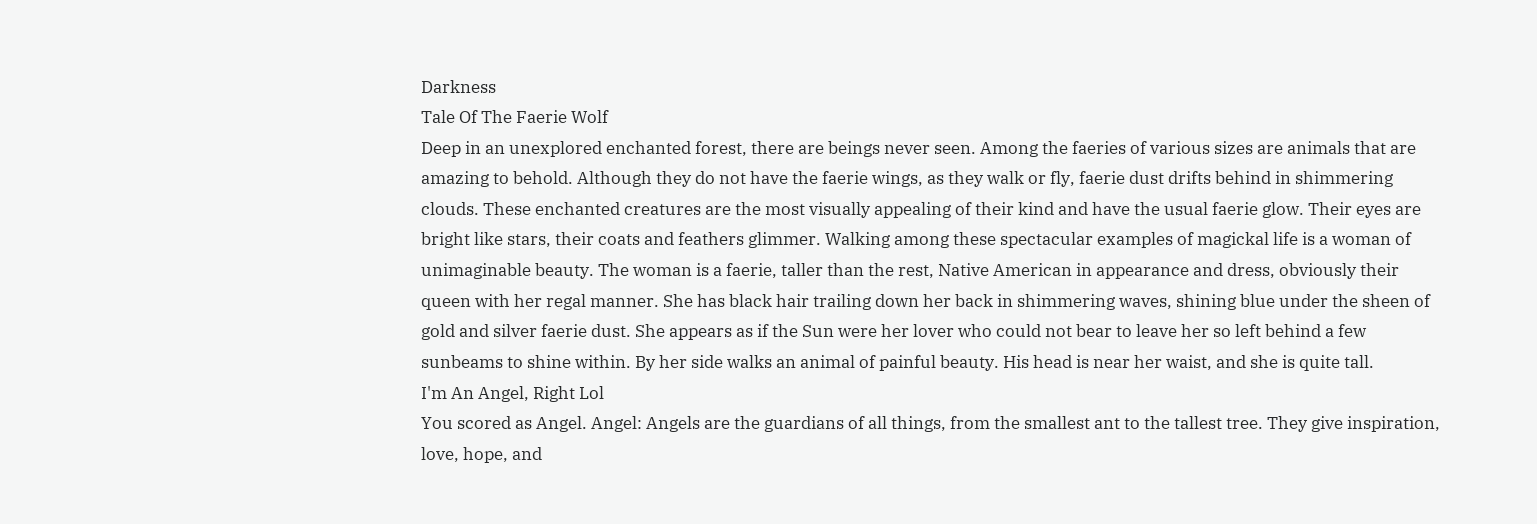Darkness
Tale Of The Faerie Wolf
Deep in an unexplored enchanted forest, there are beings never seen. Among the faeries of various sizes are animals that are amazing to behold. Although they do not have the faerie wings, as they walk or fly, faerie dust drifts behind in shimmering clouds. These enchanted creatures are the most visually appealing of their kind and have the usual faerie glow. Their eyes are bright like stars, their coats and feathers glimmer. Walking among these spectacular examples of magickal life is a woman of unimaginable beauty. The woman is a faerie, taller than the rest, Native American in appearance and dress, obviously their queen with her regal manner. She has black hair trailing down her back in shimmering waves, shining blue under the sheen of gold and silver faerie dust. She appears as if the Sun were her lover who could not bear to leave her so left behind a few sunbeams to shine within. By her side walks an animal of painful beauty. His head is near her waist, and she is quite tall.
I'm An Angel, Right Lol
You scored as Angel. Angel: Angels are the guardians of all things, from the smallest ant to the tallest tree. They give inspiration, love, hope, and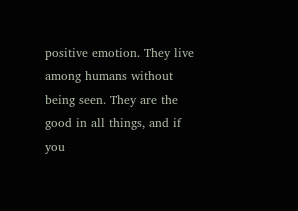positive emotion. They live among humans without being seen. They are the good in all things, and if you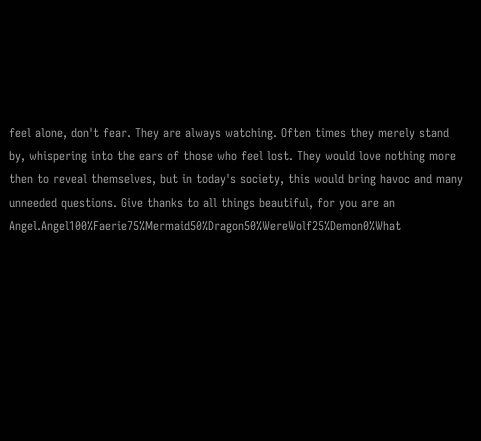feel alone, don't fear. They are always watching. Often times they merely stand by, whispering into the ears of those who feel lost. They would love nothing more then to reveal themselves, but in today's society, this would bring havoc and many unneeded questions. Give thanks to all things beautiful, for you are an Angel.Angel100%Faerie75%Mermaid50%Dragon50%WereWolf25%Demon0%What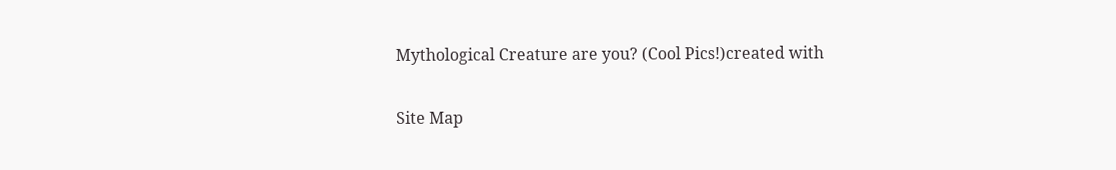Mythological Creature are you? (Cool Pics!)created with

Site Map